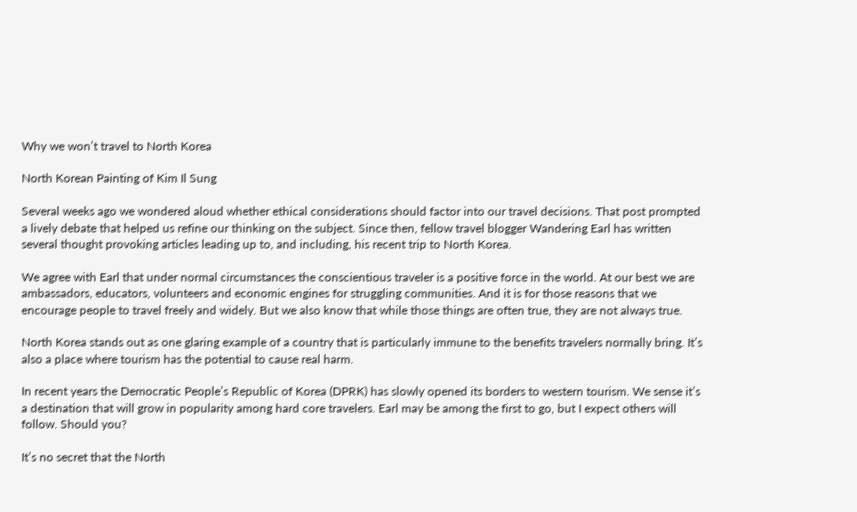Why we won’t travel to North Korea

North Korean Painting of Kim Il Sung

Several weeks ago we wondered aloud whether ethical considerations should factor into our travel decisions. That post prompted a lively debate that helped us refine our thinking on the subject. Since then, fellow travel blogger Wandering Earl has written several thought provoking articles leading up to, and including, his recent trip to North Korea.

We agree with Earl that under normal circumstances the conscientious traveler is a positive force in the world. At our best we are ambassadors, educators, volunteers and economic engines for struggling communities. And it is for those reasons that we encourage people to travel freely and widely. But we also know that while those things are often true, they are not always true.

North Korea stands out as one glaring example of a country that is particularly immune to the benefits travelers normally bring. It’s also a place where tourism has the potential to cause real harm.

In recent years the Democratic People’s Republic of Korea (DPRK) has slowly opened its borders to western tourism. We sense it’s a destination that will grow in popularity among hard core travelers. Earl may be among the first to go, but I expect others will follow. Should you?

It’s no secret that the North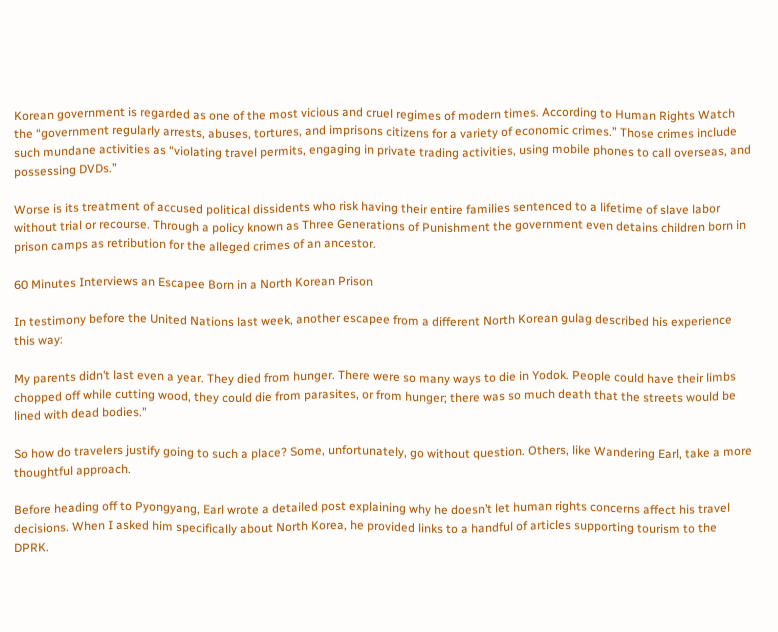Korean government is regarded as one of the most vicious and cruel regimes of modern times. According to Human Rights Watch the “government regularly arrests, abuses, tortures, and imprisons citizens for a variety of economic crimes.” Those crimes include such mundane activities as “violating travel permits, engaging in private trading activities, using mobile phones to call overseas, and possessing DVDs.”

Worse is its treatment of accused political dissidents who risk having their entire families sentenced to a lifetime of slave labor without trial or recourse. Through a policy known as Three Generations of Punishment the government even detains children born in prison camps as retribution for the alleged crimes of an ancestor.

60 Minutes Interviews an Escapee Born in a North Korean Prison

In testimony before the United Nations last week, another escapee from a different North Korean gulag described his experience this way:

My parents didn’t last even a year. They died from hunger. There were so many ways to die in Yodok. People could have their limbs chopped off while cutting wood, they could die from parasites, or from hunger; there was so much death that the streets would be lined with dead bodies.”

So how do travelers justify going to such a place? Some, unfortunately, go without question. Others, like Wandering Earl, take a more thoughtful approach.

Before heading off to Pyongyang, Earl wrote a detailed post explaining why he doesn’t let human rights concerns affect his travel decisions. When I asked him specifically about North Korea, he provided links to a handful of articles supporting tourism to the DPRK.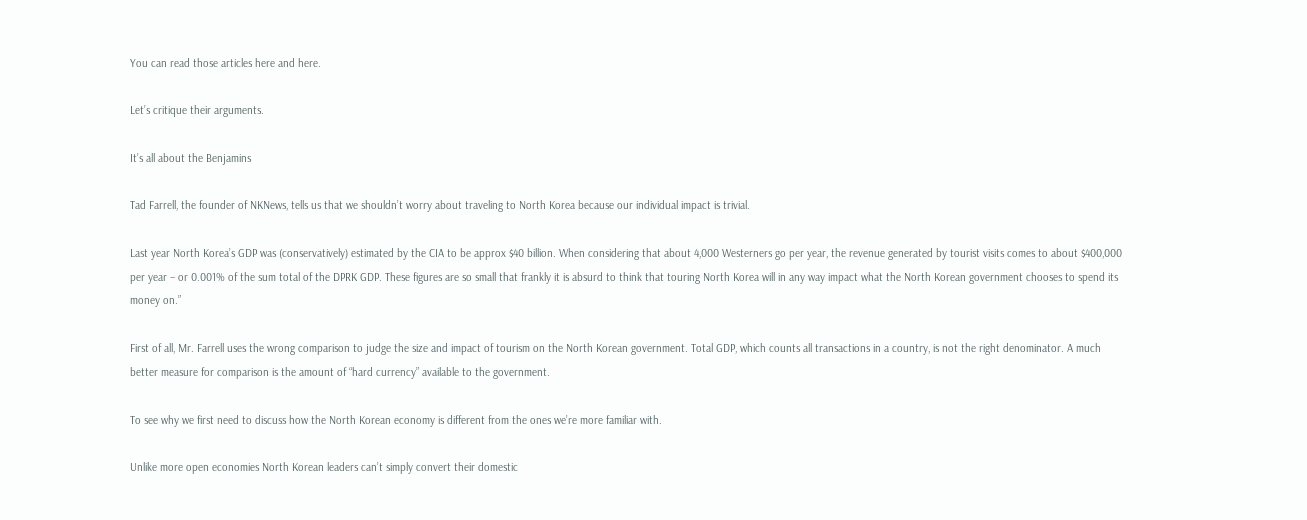You can read those articles here and here.

Let’s critique their arguments.

It’s all about the Benjamins

Tad Farrell, the founder of NKNews, tells us that we shouldn’t worry about traveling to North Korea because our individual impact is trivial.

Last year North Korea’s GDP was (conservatively) estimated by the CIA to be approx $40 billion. When considering that about 4,000 Westerners go per year, the revenue generated by tourist visits comes to about $400,000 per year – or 0.001% of the sum total of the DPRK GDP. These figures are so small that frankly it is absurd to think that touring North Korea will in any way impact what the North Korean government chooses to spend its money on.”

First of all, Mr. Farrell uses the wrong comparison to judge the size and impact of tourism on the North Korean government. Total GDP, which counts all transactions in a country, is not the right denominator. A much better measure for comparison is the amount of “hard currency” available to the government.

To see why we first need to discuss how the North Korean economy is different from the ones we’re more familiar with.

Unlike more open economies North Korean leaders can’t simply convert their domestic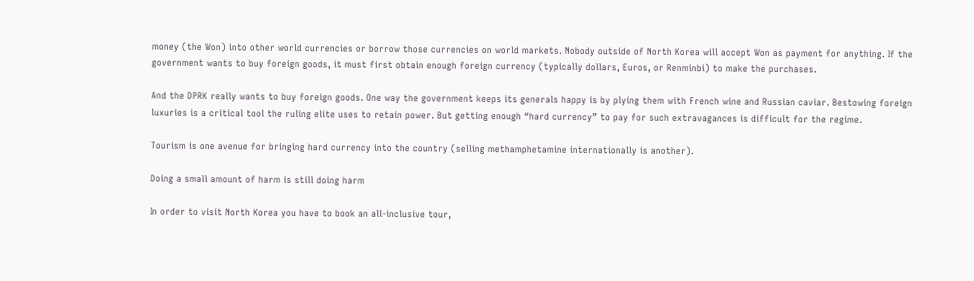money (the Won) into other world currencies or borrow those currencies on world markets. Nobody outside of North Korea will accept Won as payment for anything. If the government wants to buy foreign goods, it must first obtain enough foreign currency (typically dollars, Euros, or Renminbi) to make the purchases.

And the DPRK really wants to buy foreign goods. One way the government keeps its generals happy is by plying them with French wine and Russian caviar. Bestowing foreign luxuries is a critical tool the ruling elite uses to retain power. But getting enough “hard currency” to pay for such extravagances is difficult for the regime.

Tourism is one avenue for bringing hard currency into the country (selling methamphetamine internationally is another).

Doing a small amount of harm is still doing harm

In order to visit North Korea you have to book an all-inclusive tour,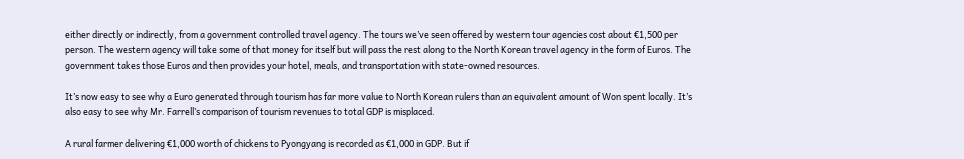either directly or indirectly, from a government controlled travel agency. The tours we’ve seen offered by western tour agencies cost about €1,500 per person. The western agency will take some of that money for itself but will pass the rest along to the North Korean travel agency in the form of Euros. The government takes those Euros and then provides your hotel, meals, and transportation with state-owned resources.

It’s now easy to see why a Euro generated through tourism has far more value to North Korean rulers than an equivalent amount of Won spent locally. It’s also easy to see why Mr. Farrell’s comparison of tourism revenues to total GDP is misplaced.

A rural farmer delivering €1,000 worth of chickens to Pyongyang is recorded as €1,000 in GDP. But if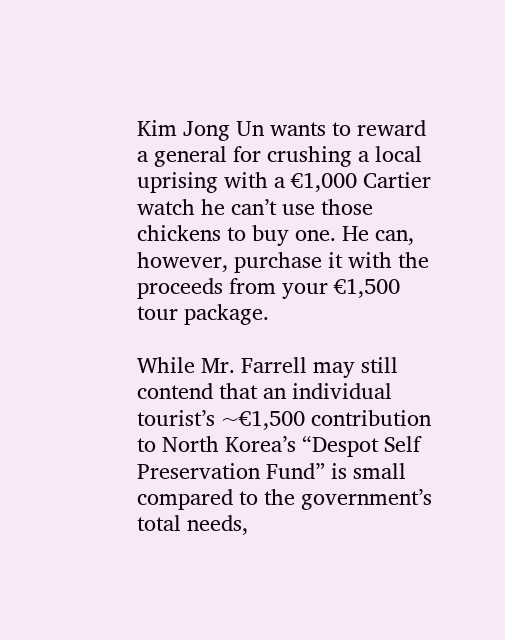Kim Jong Un wants to reward a general for crushing a local uprising with a €1,000 Cartier watch he can’t use those chickens to buy one. He can, however, purchase it with the proceeds from your €1,500 tour package.

While Mr. Farrell may still contend that an individual tourist’s ~€1,500 contribution to North Korea’s “Despot Self Preservation Fund” is small compared to the government’s total needs,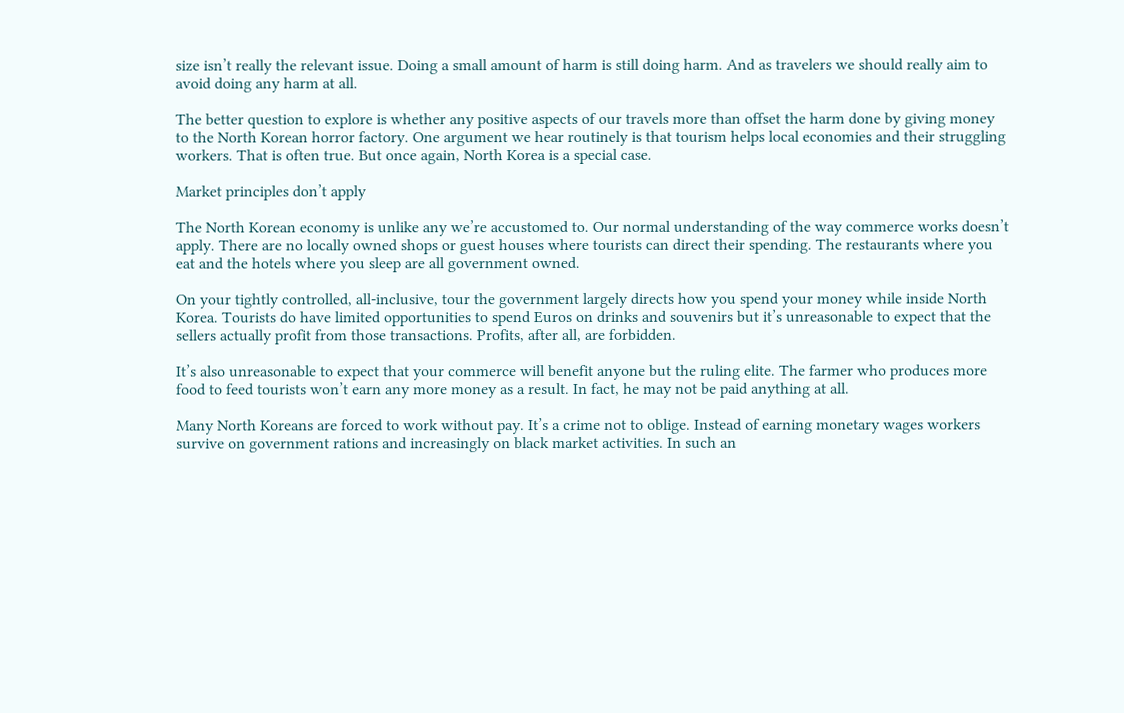size isn’t really the relevant issue. Doing a small amount of harm is still doing harm. And as travelers we should really aim to avoid doing any harm at all.

The better question to explore is whether any positive aspects of our travels more than offset the harm done by giving money to the North Korean horror factory. One argument we hear routinely is that tourism helps local economies and their struggling workers. That is often true. But once again, North Korea is a special case.

Market principles don’t apply

The North Korean economy is unlike any we’re accustomed to. Our normal understanding of the way commerce works doesn’t apply. There are no locally owned shops or guest houses where tourists can direct their spending. The restaurants where you eat and the hotels where you sleep are all government owned.

On your tightly controlled, all-inclusive, tour the government largely directs how you spend your money while inside North Korea. Tourists do have limited opportunities to spend Euros on drinks and souvenirs but it’s unreasonable to expect that the sellers actually profit from those transactions. Profits, after all, are forbidden.

It’s also unreasonable to expect that your commerce will benefit anyone but the ruling elite. The farmer who produces more food to feed tourists won’t earn any more money as a result. In fact, he may not be paid anything at all.

Many North Koreans are forced to work without pay. It’s a crime not to oblige. Instead of earning monetary wages workers survive on government rations and increasingly on black market activities. In such an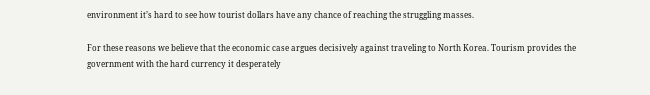environment it’s hard to see how tourist dollars have any chance of reaching the struggling masses.

For these reasons we believe that the economic case argues decisively against traveling to North Korea. Tourism provides the government with the hard currency it desperately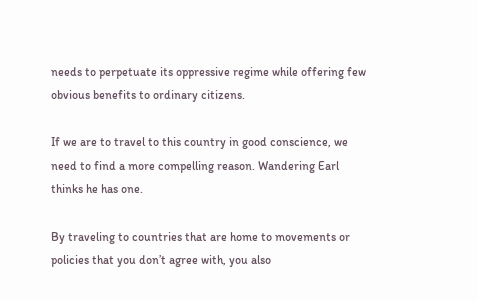needs to perpetuate its oppressive regime while offering few obvious benefits to ordinary citizens.

If we are to travel to this country in good conscience, we need to find a more compelling reason. Wandering Earl thinks he has one.

By traveling to countries that are home to movements or policies that you don’t agree with, you also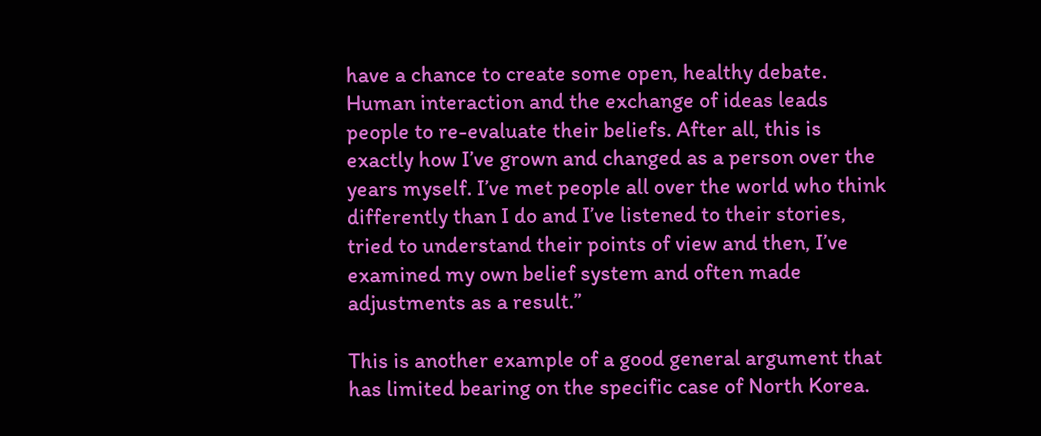have a chance to create some open, healthy debate. Human interaction and the exchange of ideas leads people to re-evaluate their beliefs. After all, this is exactly how I’ve grown and changed as a person over the years myself. I’ve met people all over the world who think differently than I do and I’ve listened to their stories, tried to understand their points of view and then, I’ve examined my own belief system and often made adjustments as a result.”

This is another example of a good general argument that has limited bearing on the specific case of North Korea.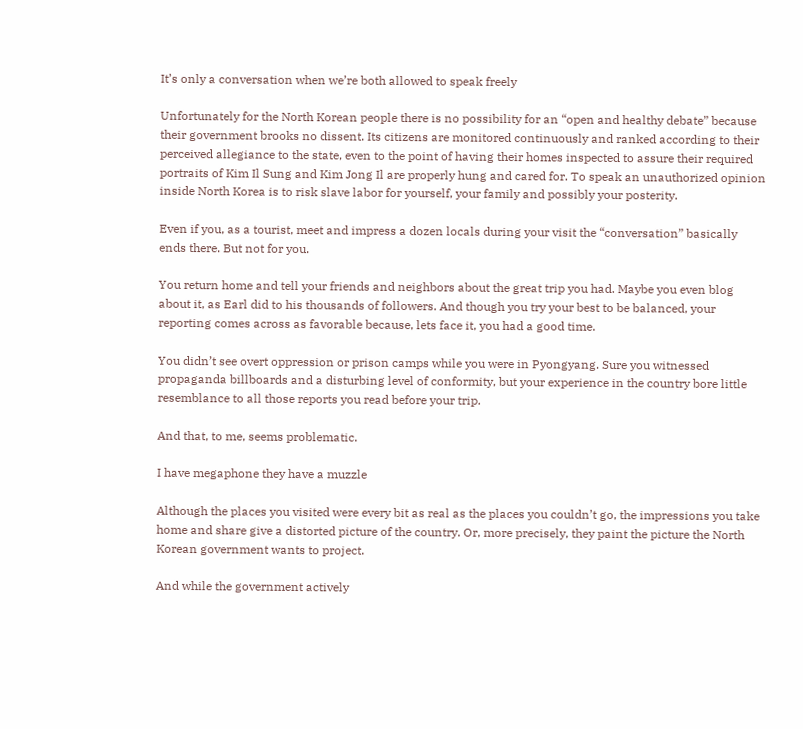It’s only a conversation when we’re both allowed to speak freely

Unfortunately for the North Korean people there is no possibility for an “open and healthy debate” because their government brooks no dissent. Its citizens are monitored continuously and ranked according to their perceived allegiance to the state, even to the point of having their homes inspected to assure their required portraits of Kim Il Sung and Kim Jong Il are properly hung and cared for. To speak an unauthorized opinion inside North Korea is to risk slave labor for yourself, your family and possibly your posterity.

Even if you, as a tourist, meet and impress a dozen locals during your visit the “conversation” basically ends there. But not for you.

You return home and tell your friends and neighbors about the great trip you had. Maybe you even blog about it, as Earl did to his thousands of followers. And though you try your best to be balanced, your reporting comes across as favorable because, lets face it, you had a good time.

You didn’t see overt oppression or prison camps while you were in Pyongyang. Sure you witnessed propaganda billboards and a disturbing level of conformity, but your experience in the country bore little resemblance to all those reports you read before your trip.

And that, to me, seems problematic.

I have megaphone they have a muzzle

Although the places you visited were every bit as real as the places you couldn’t go, the impressions you take home and share give a distorted picture of the country. Or, more precisely, they paint the picture the North Korean government wants to project.

And while the government actively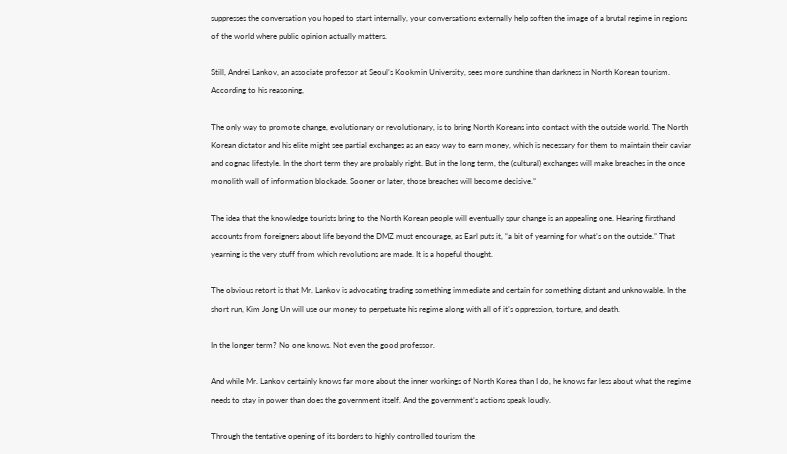suppresses the conversation you hoped to start internally, your conversations externally help soften the image of a brutal regime in regions of the world where public opinion actually matters.

Still, Andrei Lankov, an associate professor at Seoul’s Kookmin University, sees more sunshine than darkness in North Korean tourism. According to his reasoning,

The only way to promote change, evolutionary or revolutionary, is to bring North Koreans into contact with the outside world. The North Korean dictator and his elite might see partial exchanges as an easy way to earn money, which is necessary for them to maintain their caviar and cognac lifestyle. In the short term they are probably right. But in the long term, the (cultural) exchanges will make breaches in the once monolith wall of information blockade. Sooner or later, those breaches will become decisive.”

The idea that the knowledge tourists bring to the North Korean people will eventually spur change is an appealing one. Hearing firsthand accounts from foreigners about life beyond the DMZ must encourage, as Earl puts it, “a bit of yearning for what’s on the outside.” That yearning is the very stuff from which revolutions are made. It is a hopeful thought.

The obvious retort is that Mr. Lankov is advocating trading something immediate and certain for something distant and unknowable. In the short run, Kim Jong Un will use our money to perpetuate his regime along with all of it’s oppression, torture, and death.

In the longer term? No one knows. Not even the good professor.

And while Mr. Lankov certainly knows far more about the inner workings of North Korea than I do, he knows far less about what the regime needs to stay in power than does the government itself. And the government’s actions speak loudly.

Through the tentative opening of its borders to highly controlled tourism the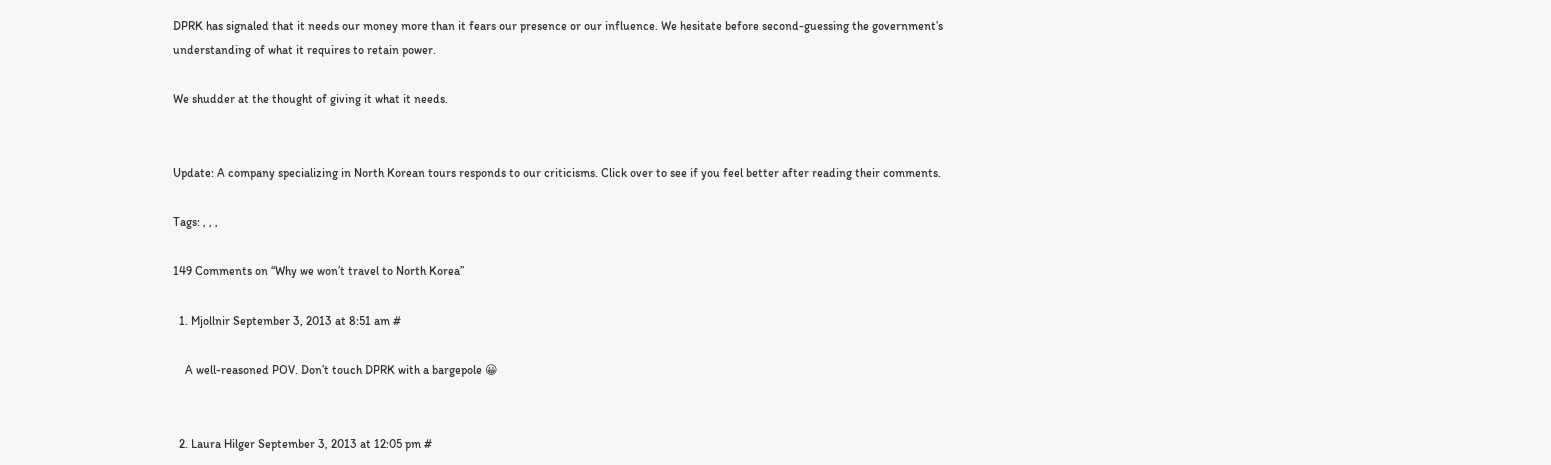DPRK has signaled that it needs our money more than it fears our presence or our influence. We hesitate before second-guessing the government’s understanding of what it requires to retain power.

We shudder at the thought of giving it what it needs.


Update: A company specializing in North Korean tours responds to our criticisms. Click over to see if you feel better after reading their comments.

Tags: , , ,

149 Comments on “Why we won’t travel to North Korea”

  1. Mjollnir September 3, 2013 at 8:51 am #

    A well-reasoned POV. Don’t touch DPRK with a bargepole 😀


  2. Laura Hilger September 3, 2013 at 12:05 pm #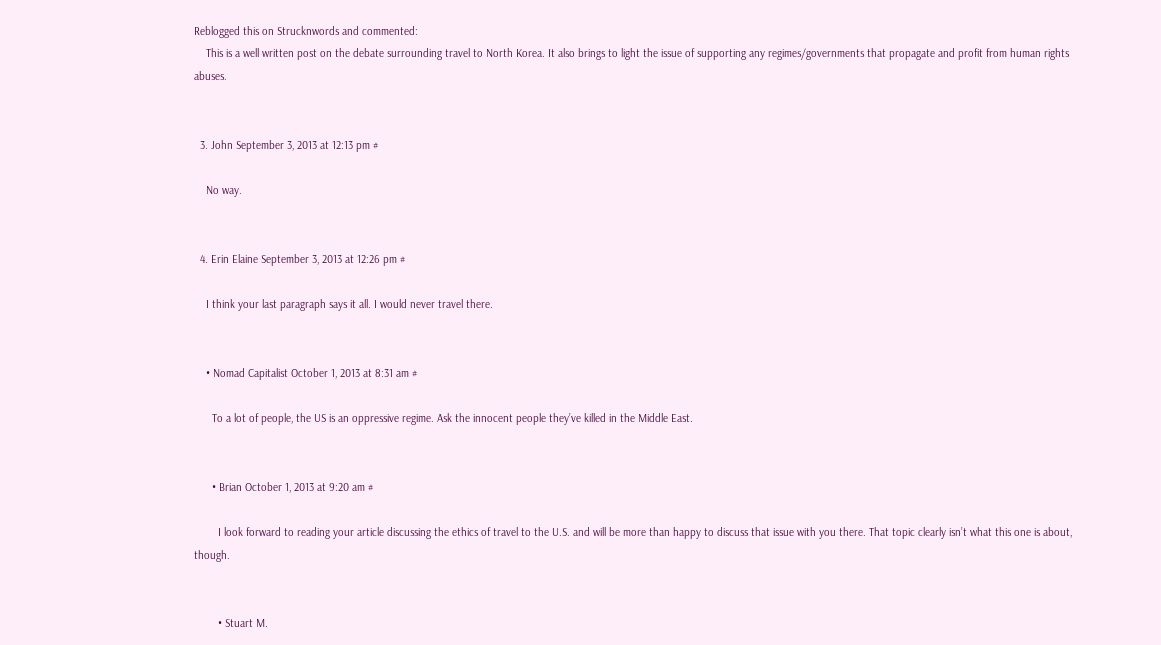Reblogged this on Strucknwords and commented:
    This is a well written post on the debate surrounding travel to North Korea. It also brings to light the issue of supporting any regimes/governments that propagate and profit from human rights abuses.


  3. John September 3, 2013 at 12:13 pm #

    No way.


  4. Erin Elaine September 3, 2013 at 12:26 pm #

    I think your last paragraph says it all. I would never travel there.


    • Nomad Capitalist October 1, 2013 at 8:31 am #

      To a lot of people, the US is an oppressive regime. Ask the innocent people they’ve killed in the Middle East.


      • Brian October 1, 2013 at 9:20 am #

        I look forward to reading your article discussing the ethics of travel to the U.S. and will be more than happy to discuss that issue with you there. That topic clearly isn’t what this one is about, though.


        • Stuart M.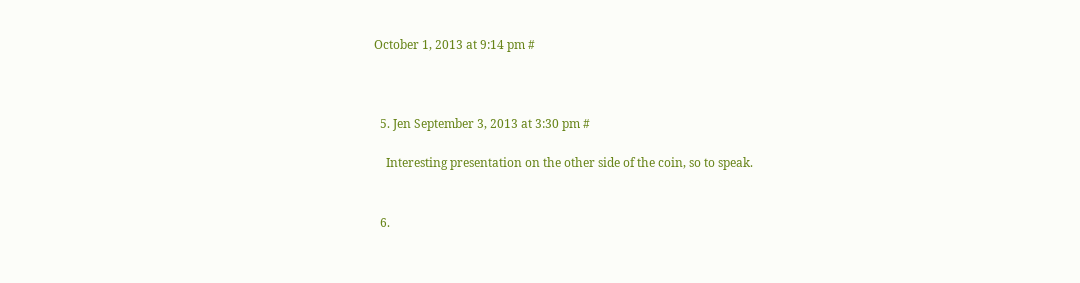October 1, 2013 at 9:14 pm #



  5. Jen September 3, 2013 at 3:30 pm #

    Interesting presentation on the other side of the coin, so to speak.


  6.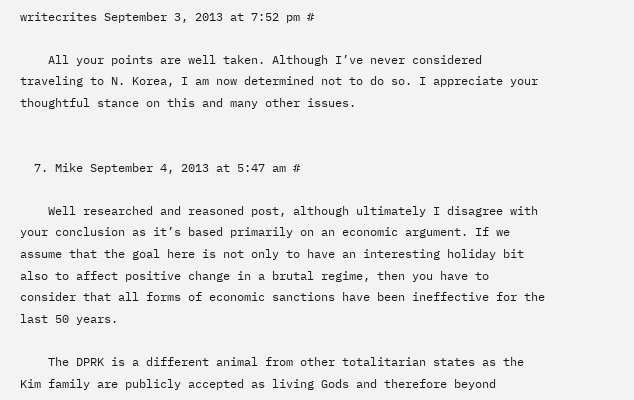writecrites September 3, 2013 at 7:52 pm #

    All your points are well taken. Although I’ve never considered traveling to N. Korea, I am now determined not to do so. I appreciate your thoughtful stance on this and many other issues.


  7. Mike September 4, 2013 at 5:47 am #

    Well researched and reasoned post, although ultimately I disagree with your conclusion as it’s based primarily on an economic argument. If we assume that the goal here is not only to have an interesting holiday bit also to affect positive change in a brutal regime, then you have to consider that all forms of economic sanctions have been ineffective for the last 50 years.

    The DPRK is a different animal from other totalitarian states as the Kim family are publicly accepted as living Gods and therefore beyond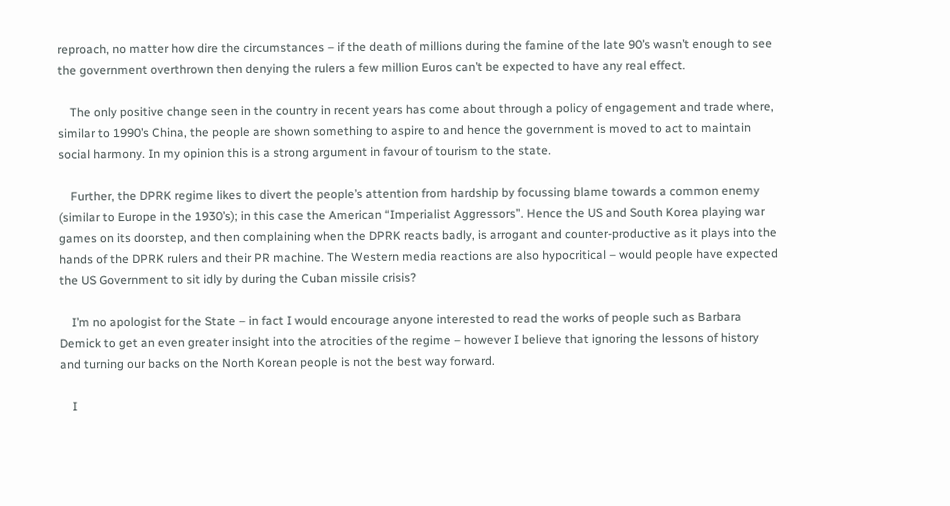reproach, no matter how dire the circumstances – if the death of millions during the famine of the late 90’s wasn’t enough to see the government overthrown then denying the rulers a few million Euros can’t be expected to have any real effect.

    The only positive change seen in the country in recent years has come about through a policy of engagement and trade where, similar to 1990’s China, the people are shown something to aspire to and hence the government is moved to act to maintain social harmony. In my opinion this is a strong argument in favour of tourism to the state.

    Further, the DPRK regime likes to divert the people’s attention from hardship by focussing blame towards a common enemy (similar to Europe in the 1930’s); in this case the American “Imperialist Aggressors”. Hence the US and South Korea playing war games on its doorstep, and then complaining when the DPRK reacts badly, is arrogant and counter-productive as it plays into the hands of the DPRK rulers and their PR machine. The Western media reactions are also hypocritical – would people have expected the US Government to sit idly by during the Cuban missile crisis?

    I’m no apologist for the State – in fact I would encourage anyone interested to read the works of people such as Barbara Demick to get an even greater insight into the atrocities of the regime – however I believe that ignoring the lessons of history and turning our backs on the North Korean people is not the best way forward.

    I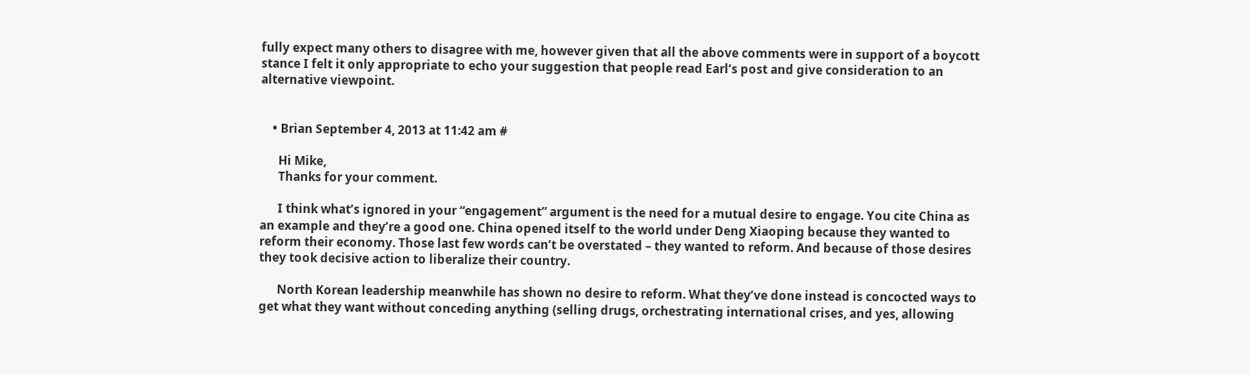fully expect many others to disagree with me, however given that all the above comments were in support of a boycott stance I felt it only appropriate to echo your suggestion that people read Earl’s post and give consideration to an alternative viewpoint.


    • Brian September 4, 2013 at 11:42 am #

      Hi Mike,
      Thanks for your comment.

      I think what’s ignored in your “engagement” argument is the need for a mutual desire to engage. You cite China as an example and they’re a good one. China opened itself to the world under Deng Xiaoping because they wanted to reform their economy. Those last few words can’t be overstated – they wanted to reform. And because of those desires they took decisive action to liberalize their country.

      North Korean leadership meanwhile has shown no desire to reform. What they’ve done instead is concocted ways to get what they want without conceding anything (selling drugs, orchestrating international crises, and yes, allowing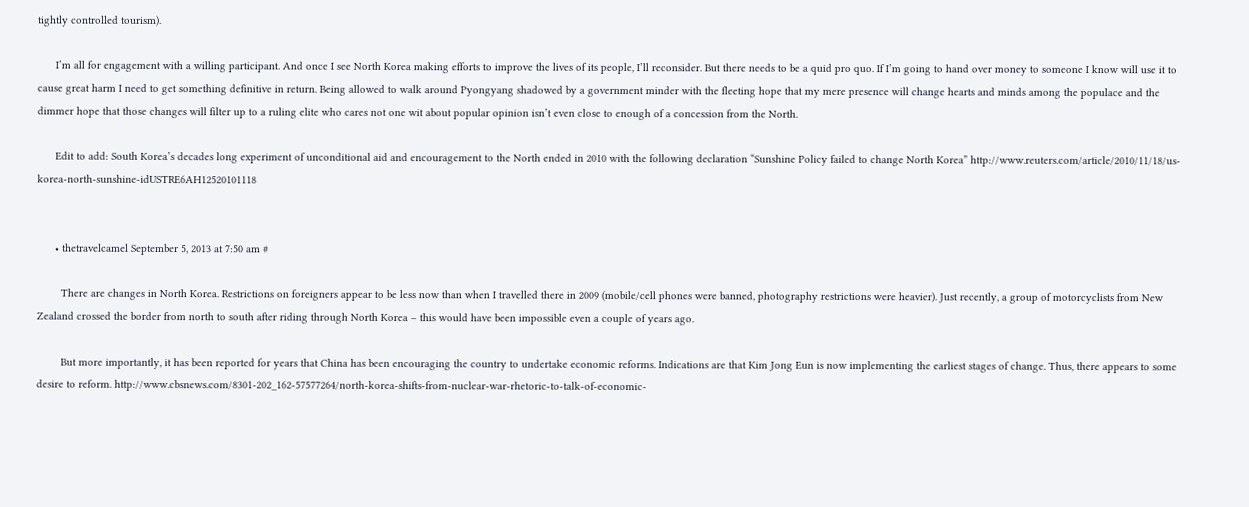tightly controlled tourism).

      I’m all for engagement with a willing participant. And once I see North Korea making efforts to improve the lives of its people, I’ll reconsider. But there needs to be a quid pro quo. If I’m going to hand over money to someone I know will use it to cause great harm I need to get something definitive in return. Being allowed to walk around Pyongyang shadowed by a government minder with the fleeting hope that my mere presence will change hearts and minds among the populace and the dimmer hope that those changes will filter up to a ruling elite who cares not one wit about popular opinion isn’t even close to enough of a concession from the North.

      Edit to add: South Korea’s decades long experiment of unconditional aid and encouragement to the North ended in 2010 with the following declaration “Sunshine Policy failed to change North Korea” http://www.reuters.com/article/2010/11/18/us-korea-north-sunshine-idUSTRE6AH12520101118


      • thetravelcamel September 5, 2013 at 7:50 am #

        There are changes in North Korea. Restrictions on foreigners appear to be less now than when I travelled there in 2009 (mobile/cell phones were banned, photography restrictions were heavier). Just recently, a group of motorcyclists from New Zealand crossed the border from north to south after riding through North Korea – this would have been impossible even a couple of years ago.

        But more importantly, it has been reported for years that China has been encouraging the country to undertake economic reforms. Indications are that Kim Jong Eun is now implementing the earliest stages of change. Thus, there appears to some desire to reform. http://www.cbsnews.com/8301-202_162-57577264/north-korea-shifts-from-nuclear-war-rhetoric-to-talk-of-economic-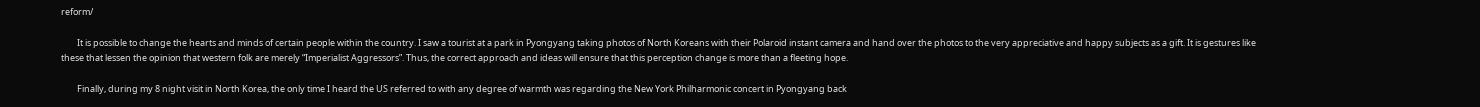reform/

        It is possible to change the hearts and minds of certain people within the country. I saw a tourist at a park in Pyongyang taking photos of North Koreans with their Polaroid instant camera and hand over the photos to the very appreciative and happy subjects as a gift. It is gestures like these that lessen the opinion that western folk are merely “Imperialist Aggressors”. Thus, the correct approach and ideas will ensure that this perception change is more than a fleeting hope.

        Finally, during my 8 night visit in North Korea, the only time I heard the US referred to with any degree of warmth was regarding the New York Philharmonic concert in Pyongyang back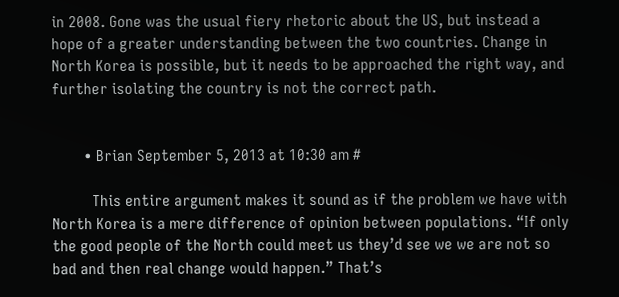in 2008. Gone was the usual fiery rhetoric about the US, but instead a hope of a greater understanding between the two countries. Change in North Korea is possible, but it needs to be approached the right way, and further isolating the country is not the correct path.


        • Brian September 5, 2013 at 10:30 am #

          This entire argument makes it sound as if the problem we have with North Korea is a mere difference of opinion between populations. “If only the good people of the North could meet us they’d see we we are not so bad and then real change would happen.” That’s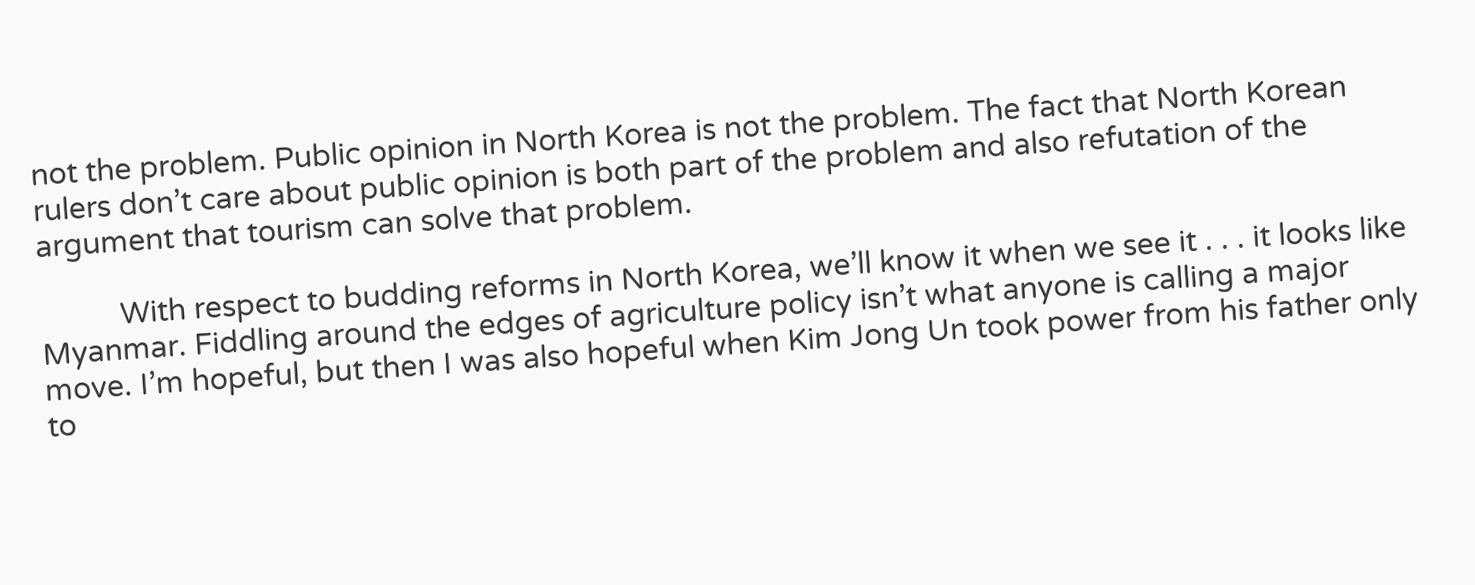not the problem. Public opinion in North Korea is not the problem. The fact that North Korean rulers don’t care about public opinion is both part of the problem and also refutation of the argument that tourism can solve that problem.

          With respect to budding reforms in North Korea, we’ll know it when we see it . . . it looks like Myanmar. Fiddling around the edges of agriculture policy isn’t what anyone is calling a major move. I’m hopeful, but then I was also hopeful when Kim Jong Un took power from his father only to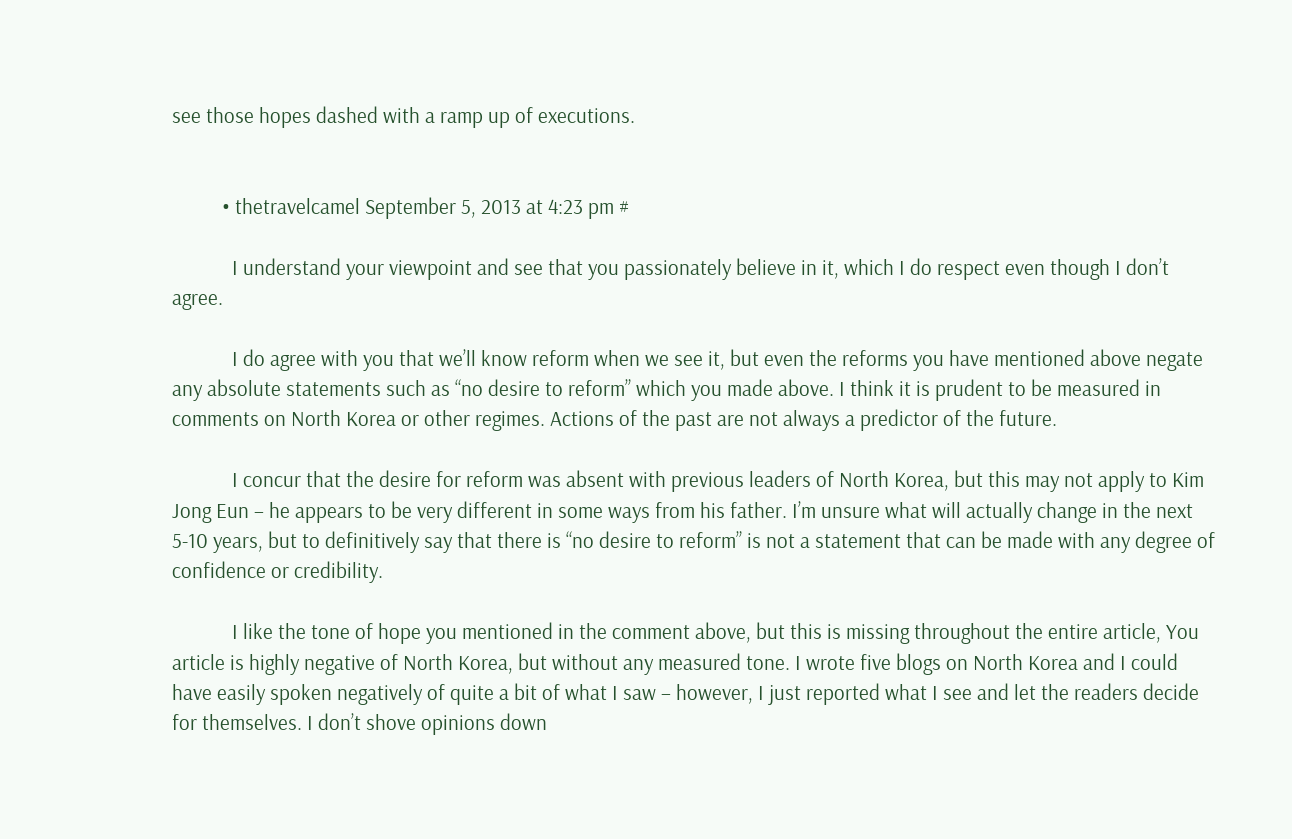see those hopes dashed with a ramp up of executions.


          • thetravelcamel September 5, 2013 at 4:23 pm #

            I understand your viewpoint and see that you passionately believe in it, which I do respect even though I don’t agree.

            I do agree with you that we’ll know reform when we see it, but even the reforms you have mentioned above negate any absolute statements such as “no desire to reform” which you made above. I think it is prudent to be measured in comments on North Korea or other regimes. Actions of the past are not always a predictor of the future.

            I concur that the desire for reform was absent with previous leaders of North Korea, but this may not apply to Kim Jong Eun – he appears to be very different in some ways from his father. I’m unsure what will actually change in the next 5-10 years, but to definitively say that there is “no desire to reform” is not a statement that can be made with any degree of confidence or credibility.

            I like the tone of hope you mentioned in the comment above, but this is missing throughout the entire article, You article is highly negative of North Korea, but without any measured tone. I wrote five blogs on North Korea and I could have easily spoken negatively of quite a bit of what I saw – however, I just reported what I see and let the readers decide for themselves. I don’t shove opinions down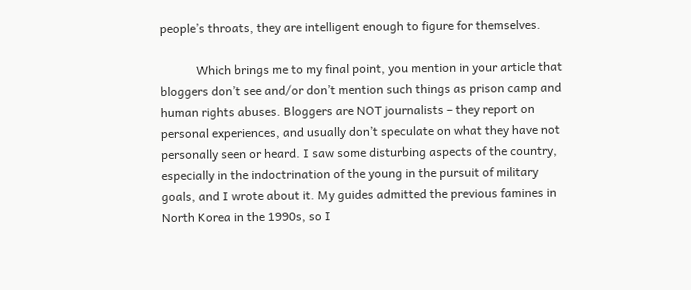people’s throats, they are intelligent enough to figure for themselves.

            Which brings me to my final point, you mention in your article that bloggers don’t see and/or don’t mention such things as prison camp and human rights abuses. Bloggers are NOT journalists – they report on personal experiences, and usually don’t speculate on what they have not personally seen or heard. I saw some disturbing aspects of the country, especially in the indoctrination of the young in the pursuit of military goals, and I wrote about it. My guides admitted the previous famines in North Korea in the 1990s, so I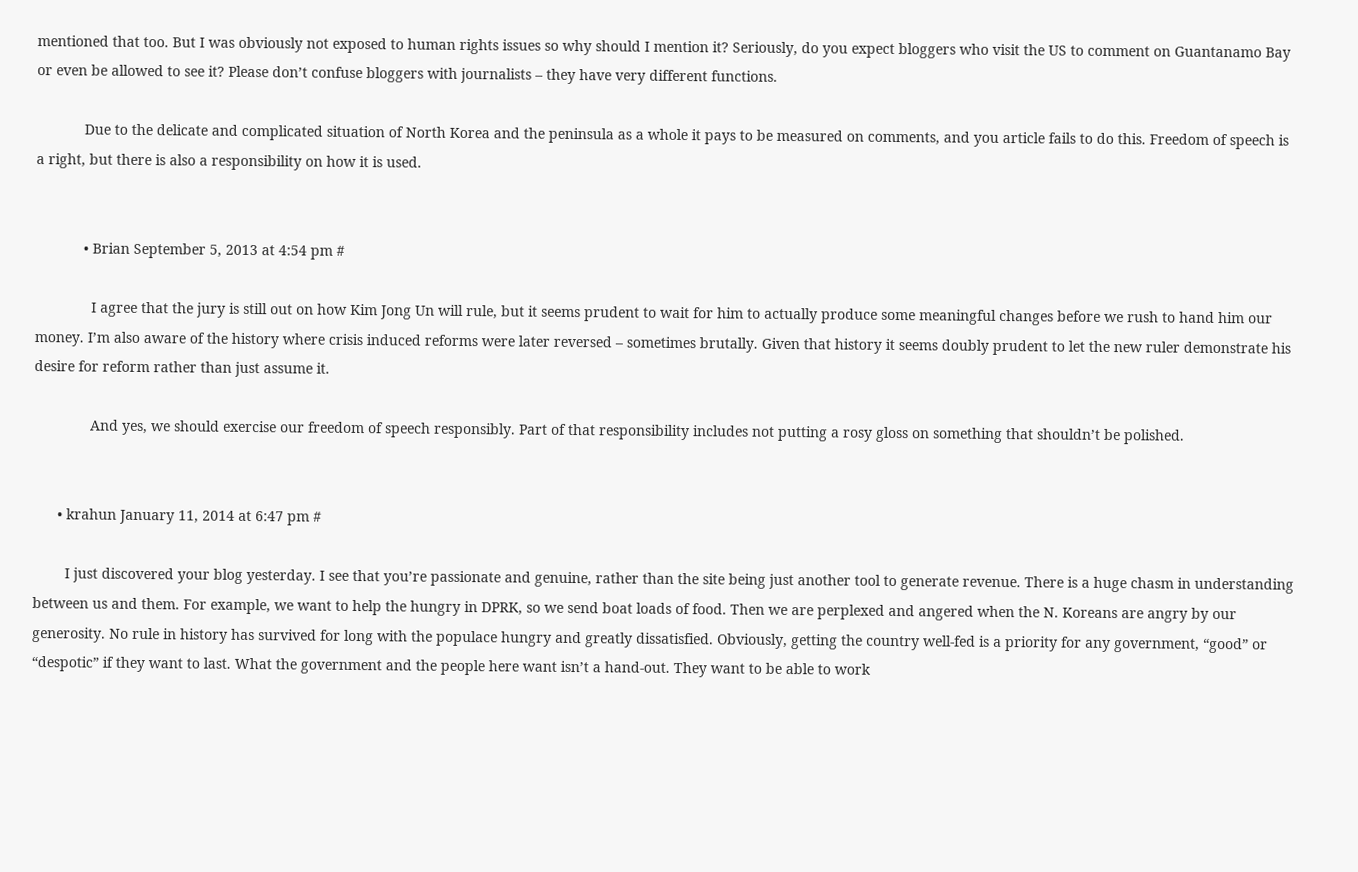mentioned that too. But I was obviously not exposed to human rights issues so why should I mention it? Seriously, do you expect bloggers who visit the US to comment on Guantanamo Bay or even be allowed to see it? Please don’t confuse bloggers with journalists – they have very different functions.

            Due to the delicate and complicated situation of North Korea and the peninsula as a whole it pays to be measured on comments, and you article fails to do this. Freedom of speech is a right, but there is also a responsibility on how it is used.


            • Brian September 5, 2013 at 4:54 pm #

              I agree that the jury is still out on how Kim Jong Un will rule, but it seems prudent to wait for him to actually produce some meaningful changes before we rush to hand him our money. I’m also aware of the history where crisis induced reforms were later reversed – sometimes brutally. Given that history it seems doubly prudent to let the new ruler demonstrate his desire for reform rather than just assume it.

              And yes, we should exercise our freedom of speech responsibly. Part of that responsibility includes not putting a rosy gloss on something that shouldn’t be polished.


      • krahun January 11, 2014 at 6:47 pm #

        I just discovered your blog yesterday. I see that you’re passionate and genuine, rather than the site being just another tool to generate revenue. There is a huge chasm in understanding between us and them. For example, we want to help the hungry in DPRK, so we send boat loads of food. Then we are perplexed and angered when the N. Koreans are angry by our generosity. No rule in history has survived for long with the populace hungry and greatly dissatisfied. Obviously, getting the country well-fed is a priority for any government, “good” or “despotic” if they want to last. What the government and the people here want isn’t a hand-out. They want to be able to work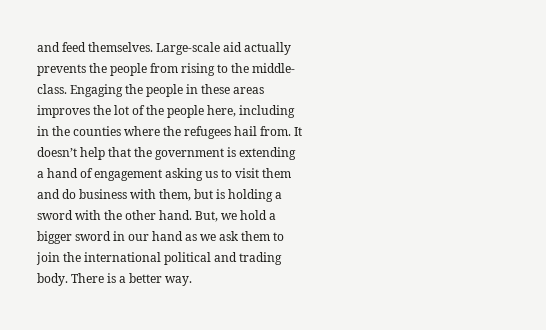and feed themselves. Large-scale aid actually prevents the people from rising to the middle-class. Engaging the people in these areas improves the lot of the people here, including in the counties where the refugees hail from. It doesn’t help that the government is extending a hand of engagement asking us to visit them and do business with them, but is holding a sword with the other hand. But, we hold a bigger sword in our hand as we ask them to join the international political and trading body. There is a better way.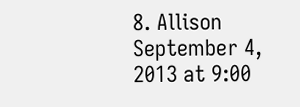8. Allison September 4, 2013 at 9:00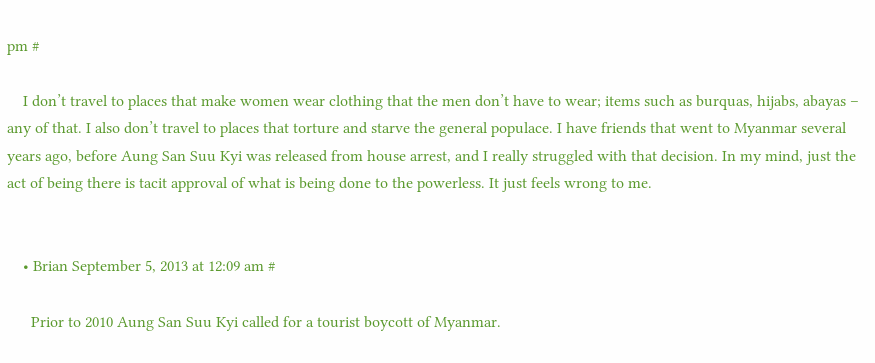pm #

    I don’t travel to places that make women wear clothing that the men don’t have to wear; items such as burquas, hijabs, abayas – any of that. I also don’t travel to places that torture and starve the general populace. I have friends that went to Myanmar several years ago, before Aung San Suu Kyi was released from house arrest, and I really struggled with that decision. In my mind, just the act of being there is tacit approval of what is being done to the powerless. It just feels wrong to me.


    • Brian September 5, 2013 at 12:09 am #

      Prior to 2010 Aung San Suu Kyi called for a tourist boycott of Myanmar.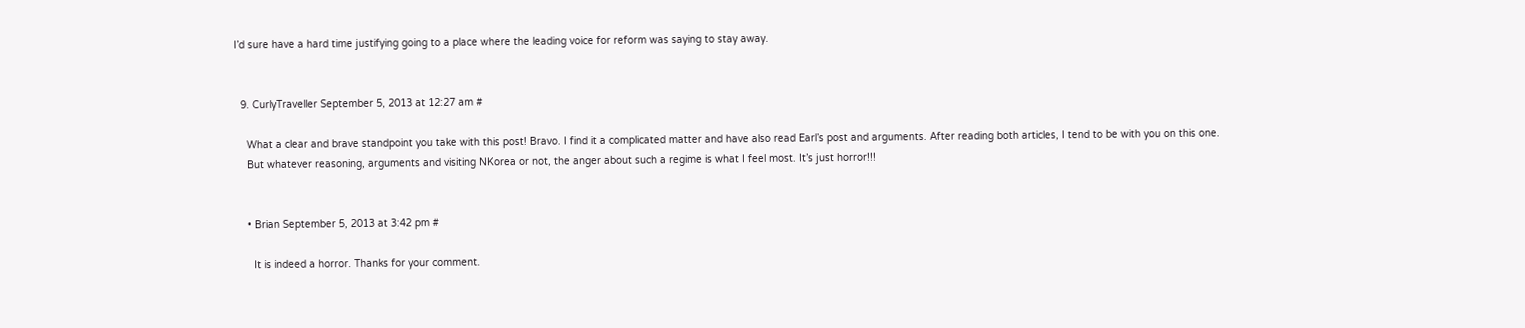I’d sure have a hard time justifying going to a place where the leading voice for reform was saying to stay away.


  9. CurlyTraveller September 5, 2013 at 12:27 am #

    What a clear and brave standpoint you take with this post! Bravo. I find it a complicated matter and have also read Earl’s post and arguments. After reading both articles, I tend to be with you on this one.
    But whatever reasoning, arguments and visiting NKorea or not, the anger about such a regime is what I feel most. It’s just horror!!!


    • Brian September 5, 2013 at 3:42 pm #

      It is indeed a horror. Thanks for your comment.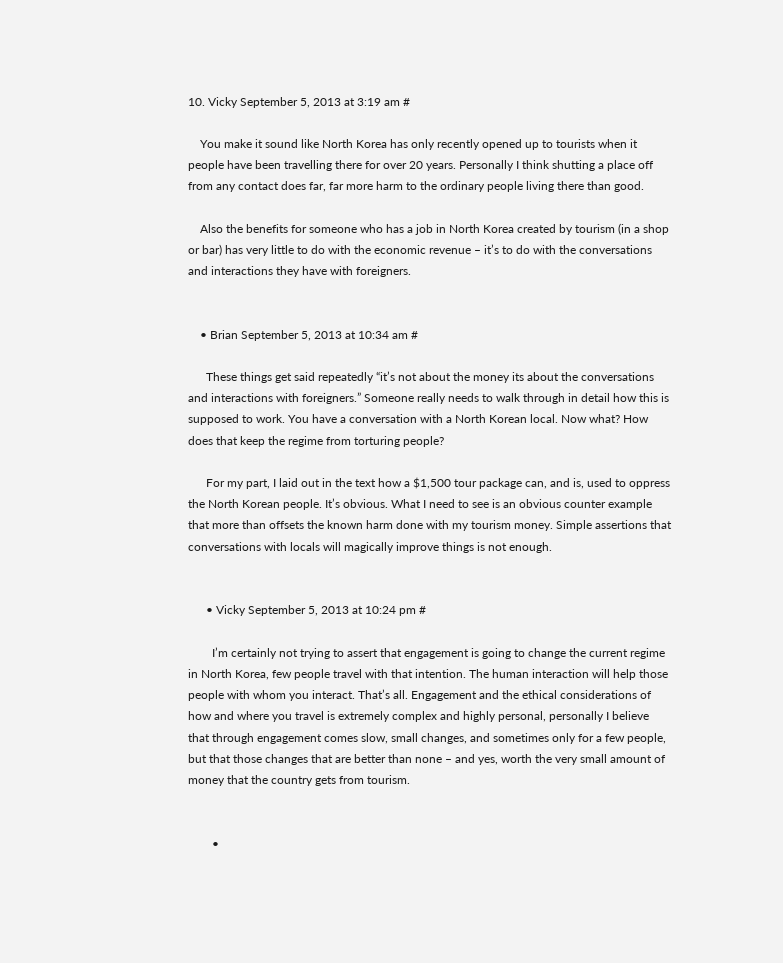10. Vicky September 5, 2013 at 3:19 am #

    You make it sound like North Korea has only recently opened up to tourists when it people have been travelling there for over 20 years. Personally I think shutting a place off from any contact does far, far more harm to the ordinary people living there than good.

    Also the benefits for someone who has a job in North Korea created by tourism (in a shop or bar) has very little to do with the economic revenue – it’s to do with the conversations and interactions they have with foreigners.


    • Brian September 5, 2013 at 10:34 am #

      These things get said repeatedly “it’s not about the money its about the conversations and interactions with foreigners.” Someone really needs to walk through in detail how this is supposed to work. You have a conversation with a North Korean local. Now what? How does that keep the regime from torturing people?

      For my part, I laid out in the text how a $1,500 tour package can, and is, used to oppress the North Korean people. It’s obvious. What I need to see is an obvious counter example that more than offsets the known harm done with my tourism money. Simple assertions that conversations with locals will magically improve things is not enough.


      • Vicky September 5, 2013 at 10:24 pm #

        I’m certainly not trying to assert that engagement is going to change the current regime in North Korea, few people travel with that intention. The human interaction will help those people with whom you interact. That’s all. Engagement and the ethical considerations of how and where you travel is extremely complex and highly personal, personally I believe that through engagement comes slow, small changes, and sometimes only for a few people, but that those changes that are better than none – and yes, worth the very small amount of money that the country gets from tourism.


        •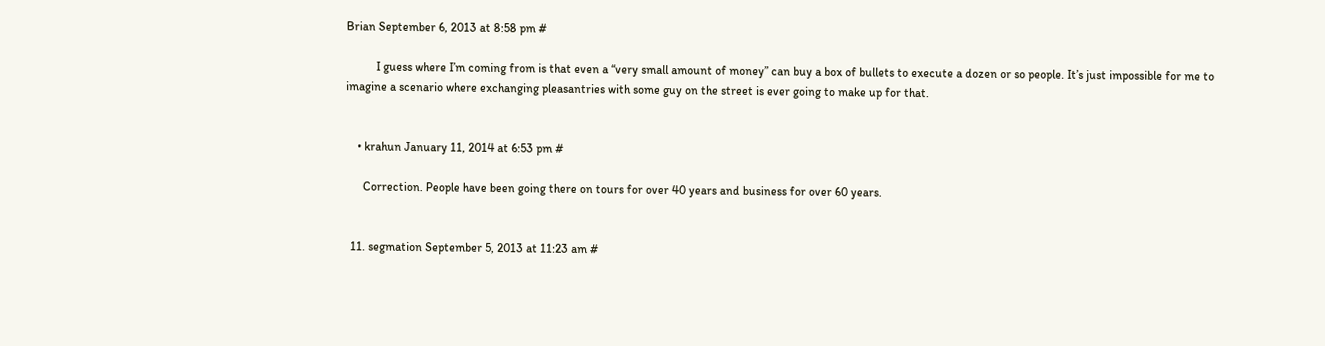Brian September 6, 2013 at 8:58 pm #

          I guess where I’m coming from is that even a “very small amount of money” can buy a box of bullets to execute a dozen or so people. It’s just impossible for me to imagine a scenario where exchanging pleasantries with some guy on the street is ever going to make up for that.


    • krahun January 11, 2014 at 6:53 pm #

      Correction. People have been going there on tours for over 40 years and business for over 60 years.


  11. segmation September 5, 2013 at 11:23 am #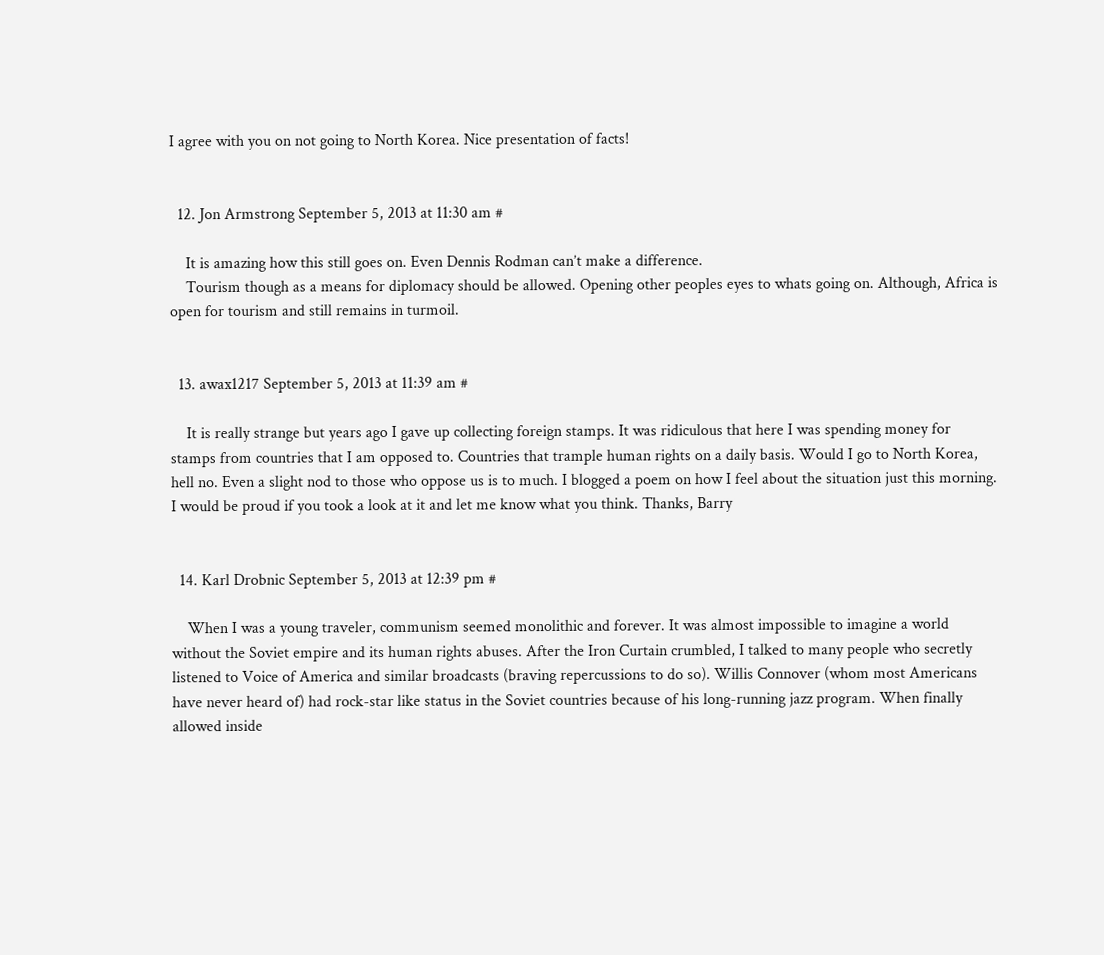I agree with you on not going to North Korea. Nice presentation of facts!


  12. Jon Armstrong September 5, 2013 at 11:30 am #

    It is amazing how this still goes on. Even Dennis Rodman can’t make a difference.
    Tourism though as a means for diplomacy should be allowed. Opening other peoples eyes to whats going on. Although, Africa is open for tourism and still remains in turmoil.


  13. awax1217 September 5, 2013 at 11:39 am #

    It is really strange but years ago I gave up collecting foreign stamps. It was ridiculous that here I was spending money for stamps from countries that I am opposed to. Countries that trample human rights on a daily basis. Would I go to North Korea, hell no. Even a slight nod to those who oppose us is to much. I blogged a poem on how I feel about the situation just this morning. I would be proud if you took a look at it and let me know what you think. Thanks, Barry


  14. Karl Drobnic September 5, 2013 at 12:39 pm #

    When I was a young traveler, communism seemed monolithic and forever. It was almost impossible to imagine a world without the Soviet empire and its human rights abuses. After the Iron Curtain crumbled, I talked to many people who secretly listened to Voice of America and similar broadcasts (braving repercussions to do so). Willis Connover (whom most Americans have never heard of) had rock-star like status in the Soviet countries because of his long-running jazz program. When finally allowed inside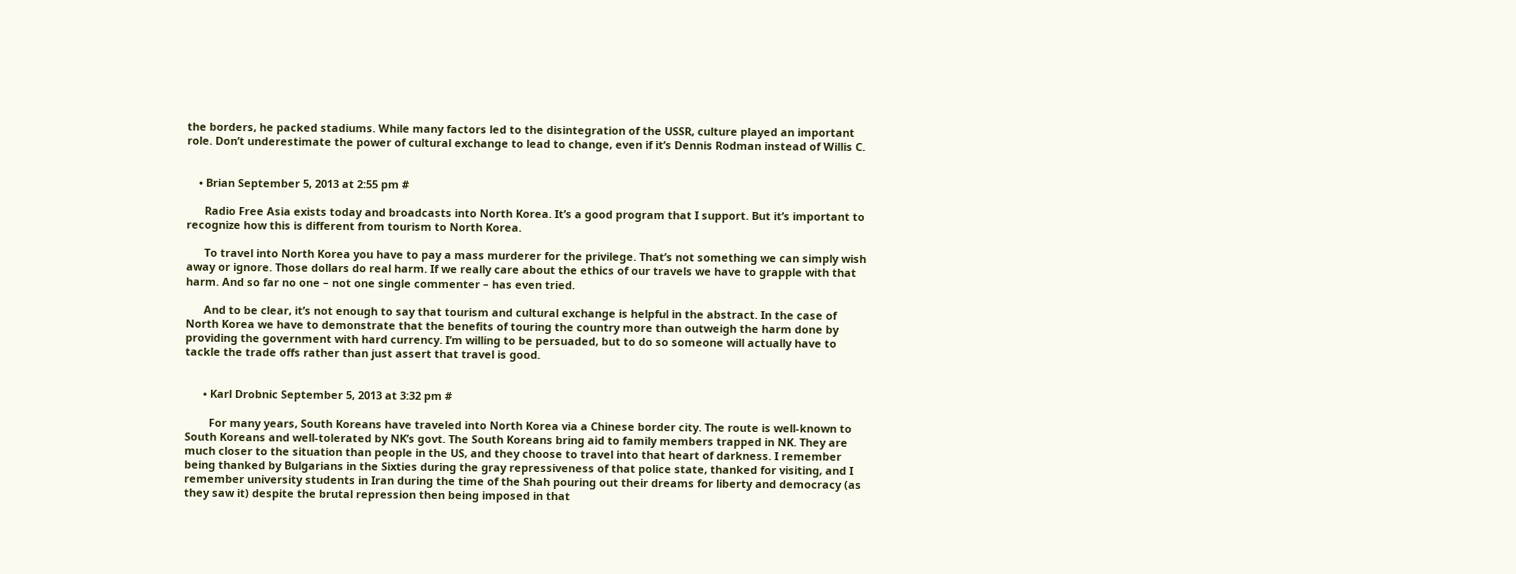the borders, he packed stadiums. While many factors led to the disintegration of the USSR, culture played an important role. Don’t underestimate the power of cultural exchange to lead to change, even if it’s Dennis Rodman instead of Willis C.


    • Brian September 5, 2013 at 2:55 pm #

      Radio Free Asia exists today and broadcasts into North Korea. It’s a good program that I support. But it’s important to recognize how this is different from tourism to North Korea.

      To travel into North Korea you have to pay a mass murderer for the privilege. That’s not something we can simply wish away or ignore. Those dollars do real harm. If we really care about the ethics of our travels we have to grapple with that harm. And so far no one – not one single commenter – has even tried.

      And to be clear, it’s not enough to say that tourism and cultural exchange is helpful in the abstract. In the case of North Korea we have to demonstrate that the benefits of touring the country more than outweigh the harm done by providing the government with hard currency. I’m willing to be persuaded, but to do so someone will actually have to tackle the trade offs rather than just assert that travel is good.


      • Karl Drobnic September 5, 2013 at 3:32 pm #

        For many years, South Koreans have traveled into North Korea via a Chinese border city. The route is well-known to South Koreans and well-tolerated by NK’s govt. The South Koreans bring aid to family members trapped in NK. They are much closer to the situation than people in the US, and they choose to travel into that heart of darkness. I remember being thanked by Bulgarians in the Sixties during the gray repressiveness of that police state, thanked for visiting, and I remember university students in Iran during the time of the Shah pouring out their dreams for liberty and democracy (as they saw it) despite the brutal repression then being imposed in that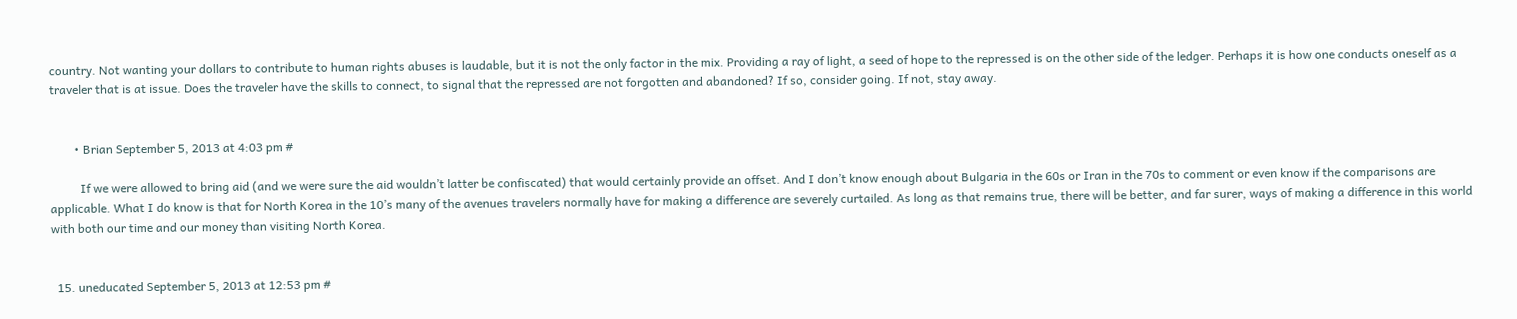country. Not wanting your dollars to contribute to human rights abuses is laudable, but it is not the only factor in the mix. Providing a ray of light, a seed of hope to the repressed is on the other side of the ledger. Perhaps it is how one conducts oneself as a traveler that is at issue. Does the traveler have the skills to connect, to signal that the repressed are not forgotten and abandoned? If so, consider going. If not, stay away.


        • Brian September 5, 2013 at 4:03 pm #

          If we were allowed to bring aid (and we were sure the aid wouldn’t latter be confiscated) that would certainly provide an offset. And I don’t know enough about Bulgaria in the 60s or Iran in the 70s to comment or even know if the comparisons are applicable. What I do know is that for North Korea in the 10’s many of the avenues travelers normally have for making a difference are severely curtailed. As long as that remains true, there will be better, and far surer, ways of making a difference in this world with both our time and our money than visiting North Korea.


  15. uneducated September 5, 2013 at 12:53 pm #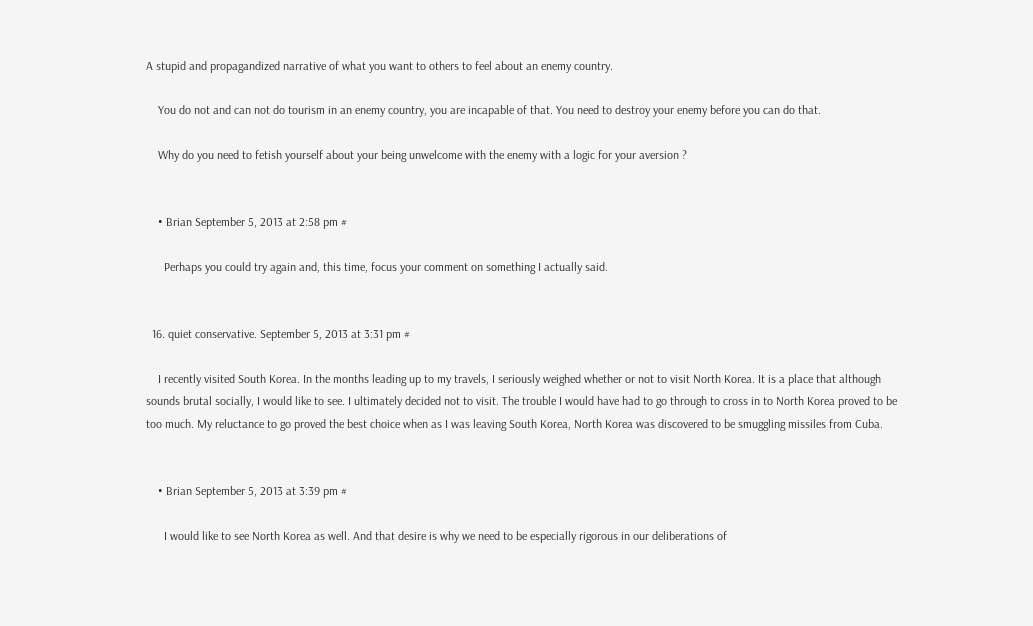A stupid and propagandized narrative of what you want to others to feel about an enemy country.

    You do not and can not do tourism in an enemy country, you are incapable of that. You need to destroy your enemy before you can do that.

    Why do you need to fetish yourself about your being unwelcome with the enemy with a logic for your aversion ?


    • Brian September 5, 2013 at 2:58 pm #

      Perhaps you could try again and, this time, focus your comment on something I actually said.


  16. quiet conservative. September 5, 2013 at 3:31 pm #

    I recently visited South Korea. In the months leading up to my travels, I seriously weighed whether or not to visit North Korea. It is a place that although sounds brutal socially, I would like to see. I ultimately decided not to visit. The trouble I would have had to go through to cross in to North Korea proved to be too much. My reluctance to go proved the best choice when as I was leaving South Korea, North Korea was discovered to be smuggling missiles from Cuba.


    • Brian September 5, 2013 at 3:39 pm #

      I would like to see North Korea as well. And that desire is why we need to be especially rigorous in our deliberations of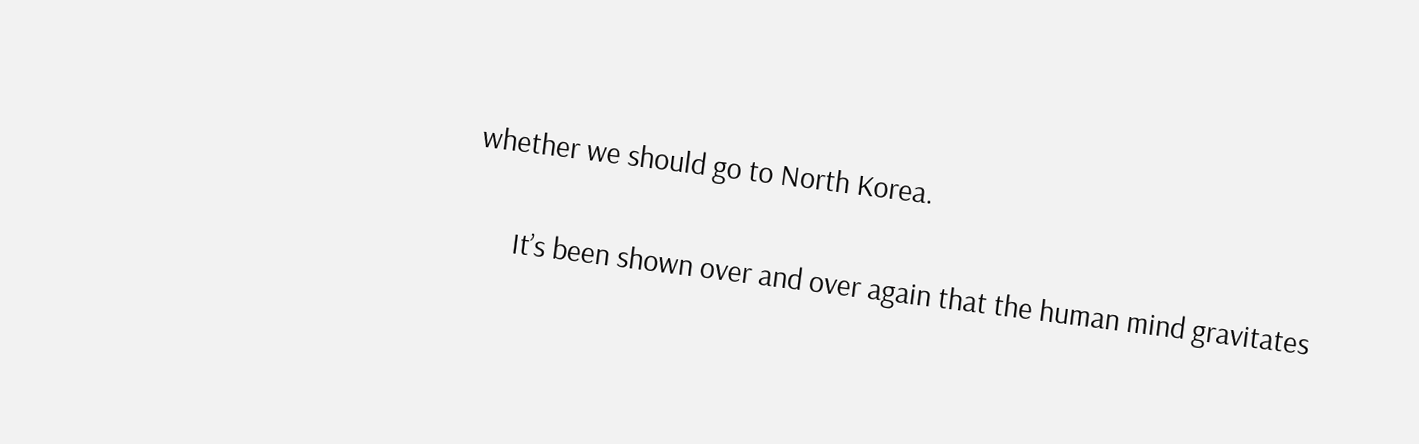whether we should go to North Korea.

      It’s been shown over and over again that the human mind gravitates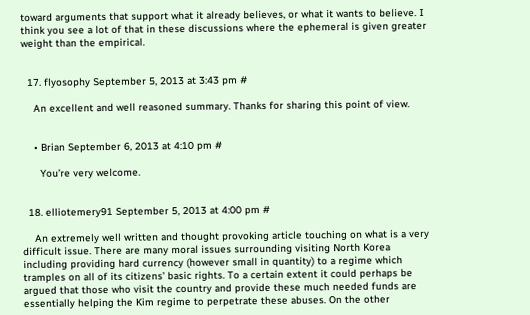toward arguments that support what it already believes, or what it wants to believe. I think you see a lot of that in these discussions where the ephemeral is given greater weight than the empirical.


  17. flyosophy September 5, 2013 at 3:43 pm #

    An excellent and well reasoned summary. Thanks for sharing this point of view.


    • Brian September 6, 2013 at 4:10 pm #

      You’re very welcome.


  18. elliotemery91 September 5, 2013 at 4:00 pm #

    An extremely well written and thought provoking article touching on what is a very difficult issue. There are many moral issues surrounding visiting North Korea including providing hard currency (however small in quantity) to a regime which tramples on all of its citizens’ basic rights. To a certain extent it could perhaps be argued that those who visit the country and provide these much needed funds are essentially helping the Kim regime to perpetrate these abuses. On the other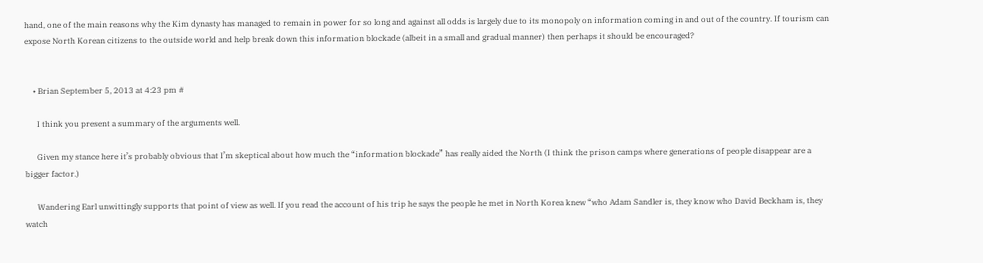hand, one of the main reasons why the Kim dynasty has managed to remain in power for so long and against all odds is largely due to its monopoly on information coming in and out of the country. If tourism can expose North Korean citizens to the outside world and help break down this information blockade (albeit in a small and gradual manner) then perhaps it should be encouraged?


    • Brian September 5, 2013 at 4:23 pm #

      I think you present a summary of the arguments well.

      Given my stance here it’s probably obvious that I’m skeptical about how much the “information blockade” has really aided the North (I think the prison camps where generations of people disappear are a bigger factor.)

      Wandering Earl unwittingly supports that point of view as well. If you read the account of his trip he says the people he met in North Korea knew “who Adam Sandler is, they know who David Beckham is, they watch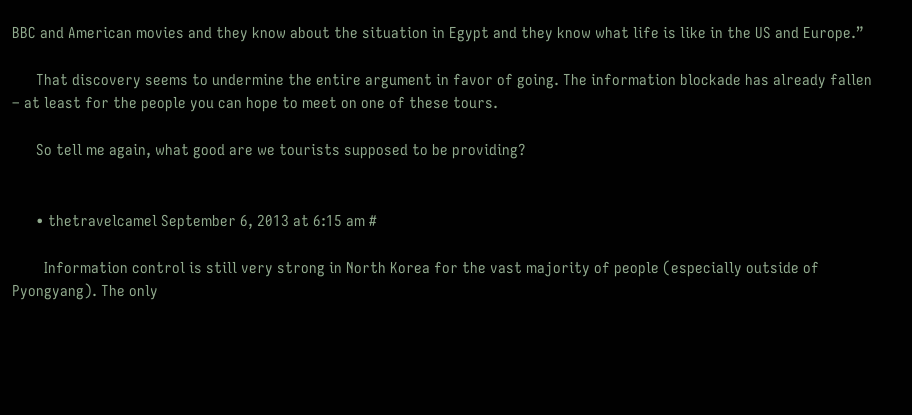BBC and American movies and they know about the situation in Egypt and they know what life is like in the US and Europe.”

      That discovery seems to undermine the entire argument in favor of going. The information blockade has already fallen – at least for the people you can hope to meet on one of these tours.

      So tell me again, what good are we tourists supposed to be providing?


      • thetravelcamel September 6, 2013 at 6:15 am #

        Information control is still very strong in North Korea for the vast majority of people (especially outside of Pyongyang). The only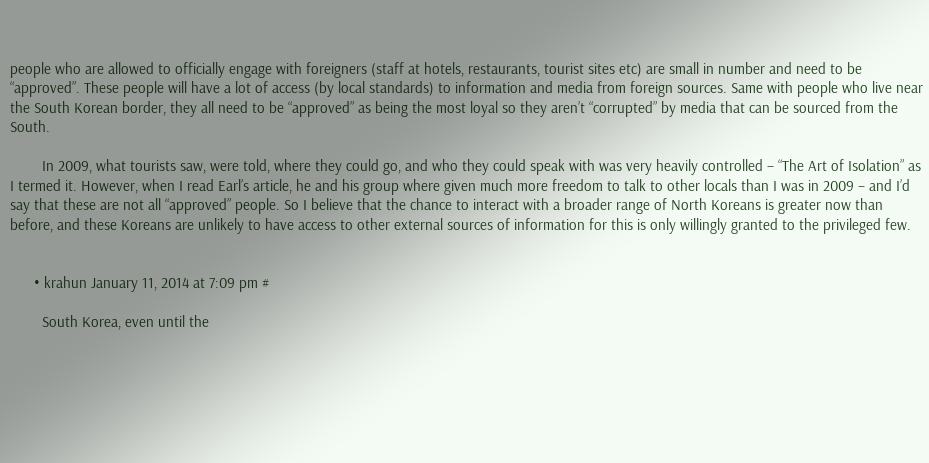people who are allowed to officially engage with foreigners (staff at hotels, restaurants, tourist sites etc) are small in number and need to be “approved”. These people will have a lot of access (by local standards) to information and media from foreign sources. Same with people who live near the South Korean border, they all need to be “approved” as being the most loyal so they aren’t “corrupted” by media that can be sourced from the South.

        In 2009, what tourists saw, were told, where they could go, and who they could speak with was very heavily controlled – “The Art of Isolation” as I termed it. However, when I read Earl’s article, he and his group where given much more freedom to talk to other locals than I was in 2009 – and I’d say that these are not all “approved” people. So I believe that the chance to interact with a broader range of North Koreans is greater now than before, and these Koreans are unlikely to have access to other external sources of information for this is only willingly granted to the privileged few.


      • krahun January 11, 2014 at 7:09 pm #

        South Korea, even until the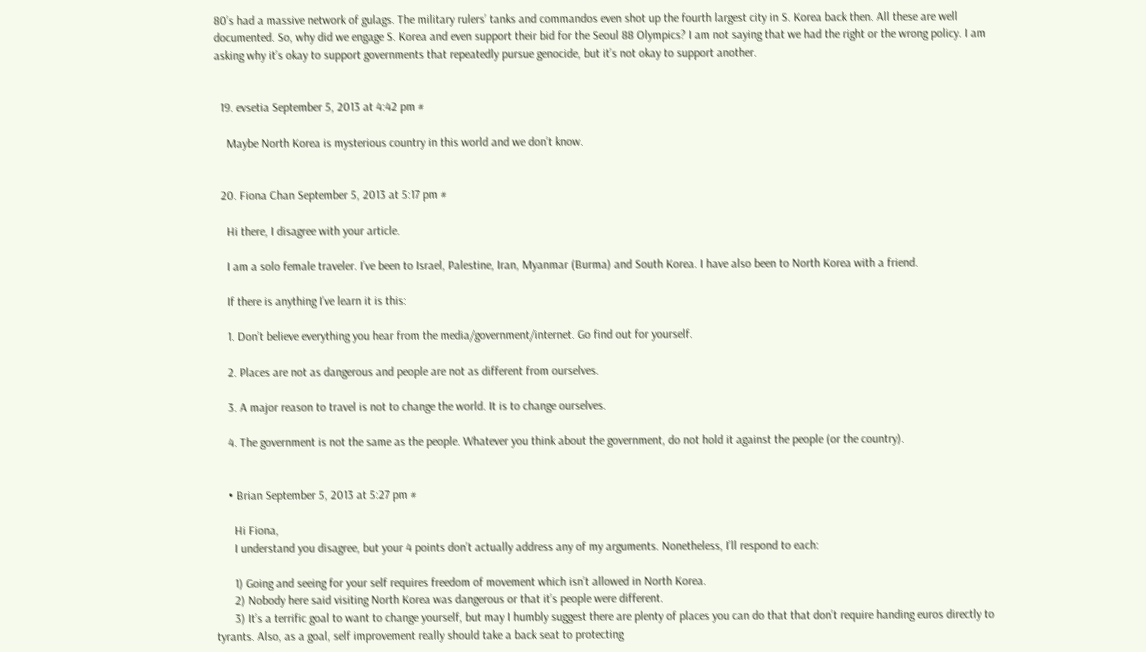80’s had a massive network of gulags. The military rulers’ tanks and commandos even shot up the fourth largest city in S. Korea back then. All these are well documented. So, why did we engage S. Korea and even support their bid for the Seoul 88 Olympics? I am not saying that we had the right or the wrong policy. I am asking why it’s okay to support governments that repeatedly pursue genocide, but it’s not okay to support another.


  19. evsetia September 5, 2013 at 4:42 pm #

    Maybe North Korea is mysterious country in this world and we don’t know.


  20. Fiona Chan September 5, 2013 at 5:17 pm #

    Hi there, I disagree with your article.

    I am a solo female traveler. I’ve been to Israel, Palestine, Iran, Myanmar (Burma) and South Korea. I have also been to North Korea with a friend.

    If there is anything I’ve learn it is this:

    1. Don’t believe everything you hear from the media/government/internet. Go find out for yourself.

    2. Places are not as dangerous and people are not as different from ourselves.

    3. A major reason to travel is not to change the world. It is to change ourselves.

    4. The government is not the same as the people. Whatever you think about the government, do not hold it against the people (or the country).


    • Brian September 5, 2013 at 5:27 pm #

      Hi Fiona,
      I understand you disagree, but your 4 points don’t actually address any of my arguments. Nonetheless, I’ll respond to each:

      1) Going and seeing for your self requires freedom of movement which isn’t allowed in North Korea.
      2) Nobody here said visiting North Korea was dangerous or that it’s people were different.
      3) It’s a terrific goal to want to change yourself, but may I humbly suggest there are plenty of places you can do that that don’t require handing euros directly to tyrants. Also, as a goal, self improvement really should take a back seat to protecting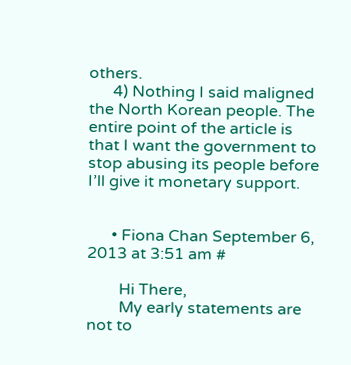others.
      4) Nothing I said maligned the North Korean people. The entire point of the article is that I want the government to stop abusing its people before I’ll give it monetary support.


      • Fiona Chan September 6, 2013 at 3:51 am #

        Hi There,
        My early statements are not to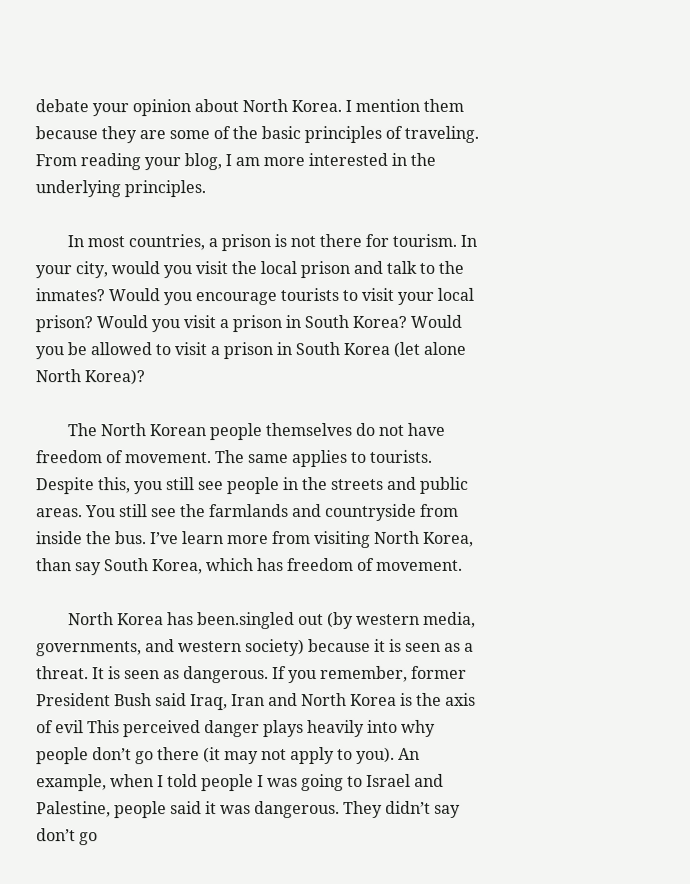debate your opinion about North Korea. I mention them because they are some of the basic principles of traveling. From reading your blog, I am more interested in the underlying principles.

        In most countries, a prison is not there for tourism. In your city, would you visit the local prison and talk to the inmates? Would you encourage tourists to visit your local prison? Would you visit a prison in South Korea? Would you be allowed to visit a prison in South Korea (let alone North Korea)?

        The North Korean people themselves do not have freedom of movement. The same applies to tourists. Despite this, you still see people in the streets and public areas. You still see the farmlands and countryside from inside the bus. I’ve learn more from visiting North Korea, than say South Korea, which has freedom of movement.

        North Korea has been.singled out (by western media, governments, and western society) because it is seen as a threat. It is seen as dangerous. If you remember, former President Bush said Iraq, Iran and North Korea is the axis of evil This perceived danger plays heavily into why people don’t go there (it may not apply to you). An example, when I told people I was going to Israel and Palestine, people said it was dangerous. They didn’t say don’t go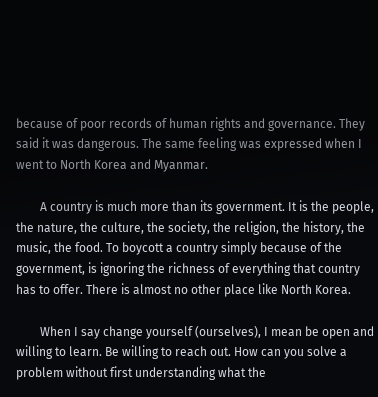because of poor records of human rights and governance. They said it was dangerous. The same feeling was expressed when I went to North Korea and Myanmar.

        A country is much more than its government. It is the people, the nature, the culture, the society, the religion, the history, the music, the food. To boycott a country simply because of the government, is ignoring the richness of everything that country has to offer. There is almost no other place like North Korea.

        When I say change yourself (ourselves), I mean be open and willing to learn. Be willing to reach out. How can you solve a problem without first understanding what the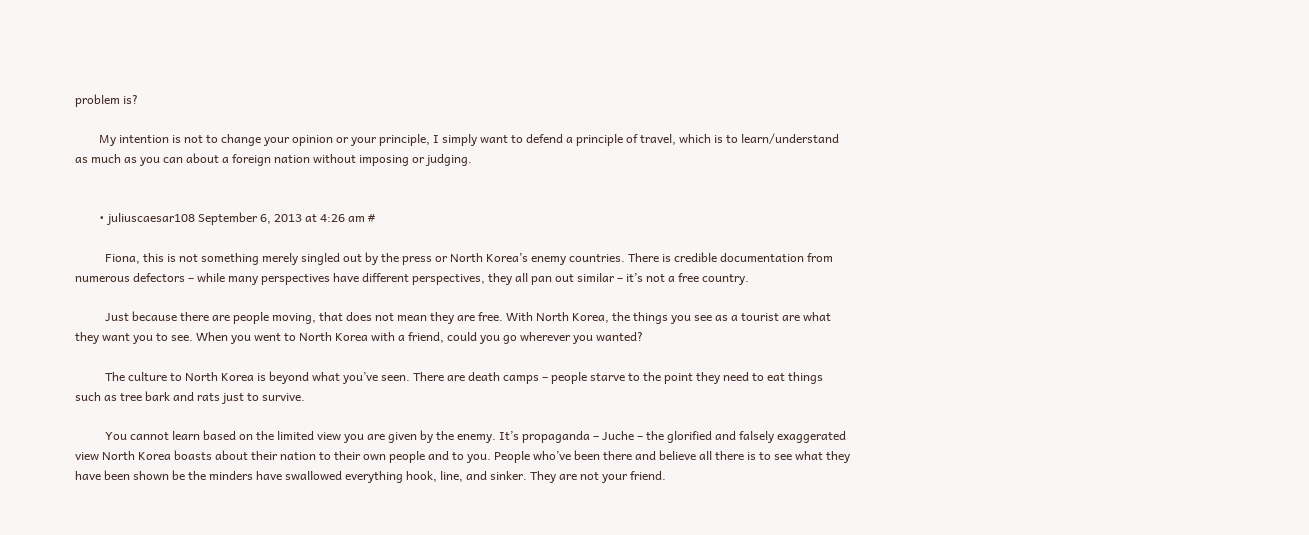problem is?

        My intention is not to change your opinion or your principle, I simply want to defend a principle of travel, which is to learn/understand as much as you can about a foreign nation without imposing or judging.


        • juliuscaesar108 September 6, 2013 at 4:26 am #

          Fiona, this is not something merely singled out by the press or North Korea’s enemy countries. There is credible documentation from numerous defectors – while many perspectives have different perspectives, they all pan out similar – it’s not a free country.

          Just because there are people moving, that does not mean they are free. With North Korea, the things you see as a tourist are what they want you to see. When you went to North Korea with a friend, could you go wherever you wanted?

          The culture to North Korea is beyond what you’ve seen. There are death camps – people starve to the point they need to eat things such as tree bark and rats just to survive.

          You cannot learn based on the limited view you are given by the enemy. It’s propaganda – Juche – the glorified and falsely exaggerated view North Korea boasts about their nation to their own people and to you. People who’ve been there and believe all there is to see what they have been shown be the minders have swallowed everything hook, line, and sinker. They are not your friend.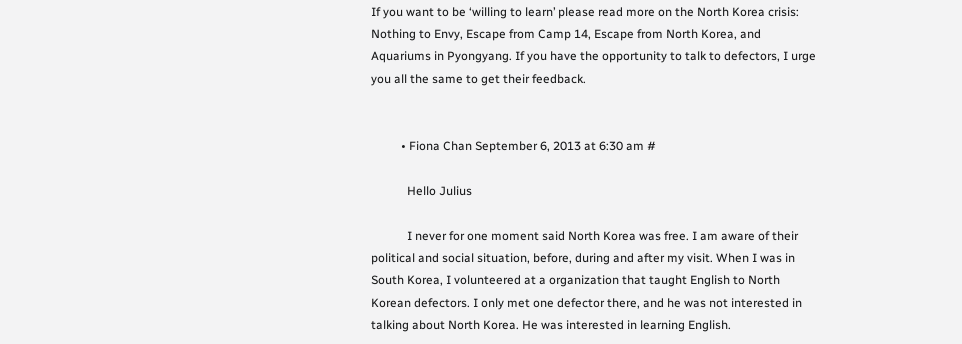If you want to be ‘willing to learn’ please read more on the North Korea crisis: Nothing to Envy, Escape from Camp 14, Escape from North Korea, and Aquariums in Pyongyang. If you have the opportunity to talk to defectors, I urge you all the same to get their feedback.


          • Fiona Chan September 6, 2013 at 6:30 am #

            Hello Julius

            I never for one moment said North Korea was free. I am aware of their political and social situation, before, during and after my visit. When I was in South Korea, I volunteered at a organization that taught English to North Korean defectors. I only met one defector there, and he was not interested in talking about North Korea. He was interested in learning English.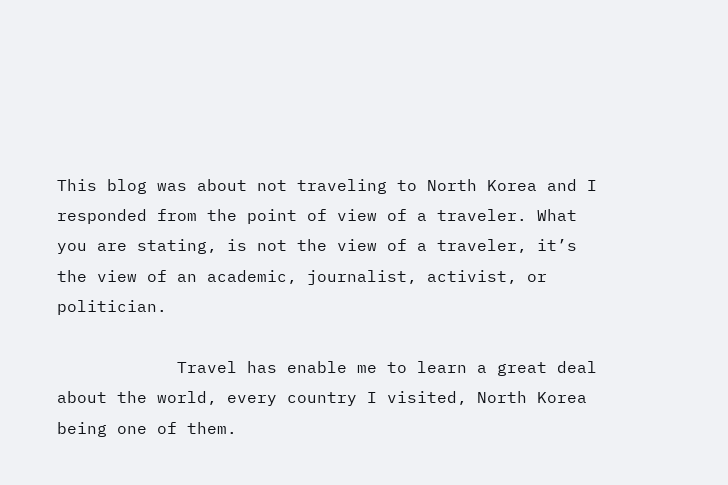This blog was about not traveling to North Korea and I responded from the point of view of a traveler. What you are stating, is not the view of a traveler, it’s the view of an academic, journalist, activist, or politician.

            Travel has enable me to learn a great deal about the world, every country I visited, North Korea being one of them.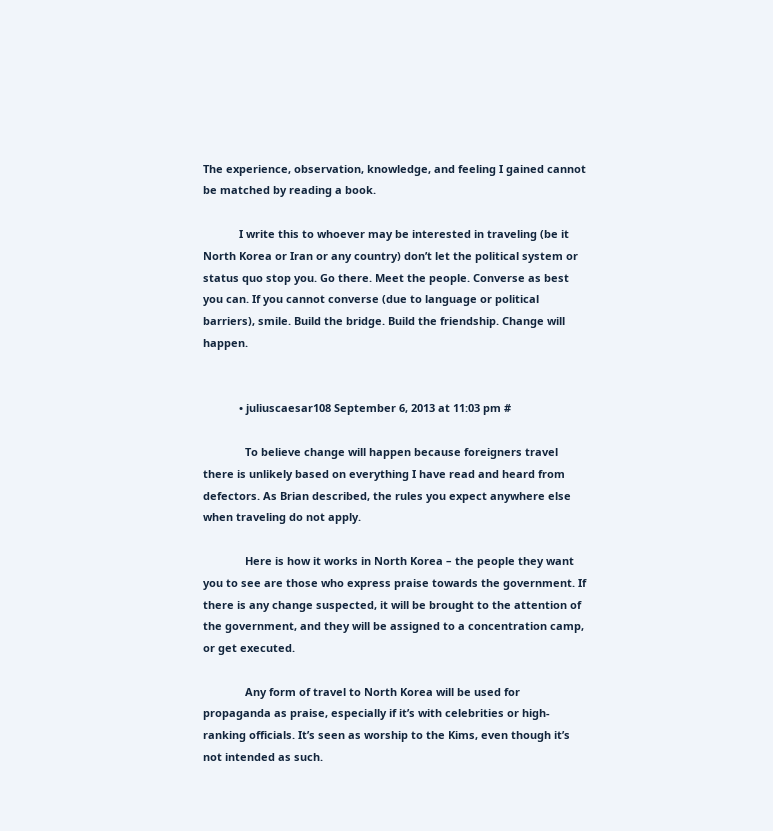The experience, observation, knowledge, and feeling I gained cannot be matched by reading a book.

            I write this to whoever may be interested in traveling (be it North Korea or Iran or any country) don’t let the political system or status quo stop you. Go there. Meet the people. Converse as best you can. If you cannot converse (due to language or political barriers), smile. Build the bridge. Build the friendship. Change will happen.


            • juliuscaesar108 September 6, 2013 at 11:03 pm #

              To believe change will happen because foreigners travel there is unlikely based on everything I have read and heard from defectors. As Brian described, the rules you expect anywhere else when traveling do not apply.

              Here is how it works in North Korea – the people they want you to see are those who express praise towards the government. If there is any change suspected, it will be brought to the attention of the government, and they will be assigned to a concentration camp, or get executed.

              Any form of travel to North Korea will be used for propaganda as praise, especially if it’s with celebrities or high-ranking officials. It’s seen as worship to the Kims, even though it’s not intended as such.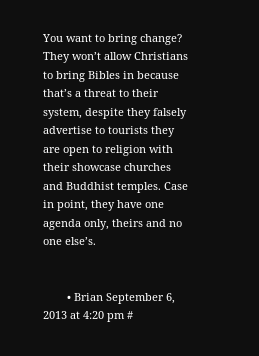You want to bring change? They won’t allow Christians to bring Bibles in because that’s a threat to their system, despite they falsely advertise to tourists they are open to religion with their showcase churches and Buddhist temples. Case in point, they have one agenda only, theirs and no one else’s.


        • Brian September 6, 2013 at 4:20 pm #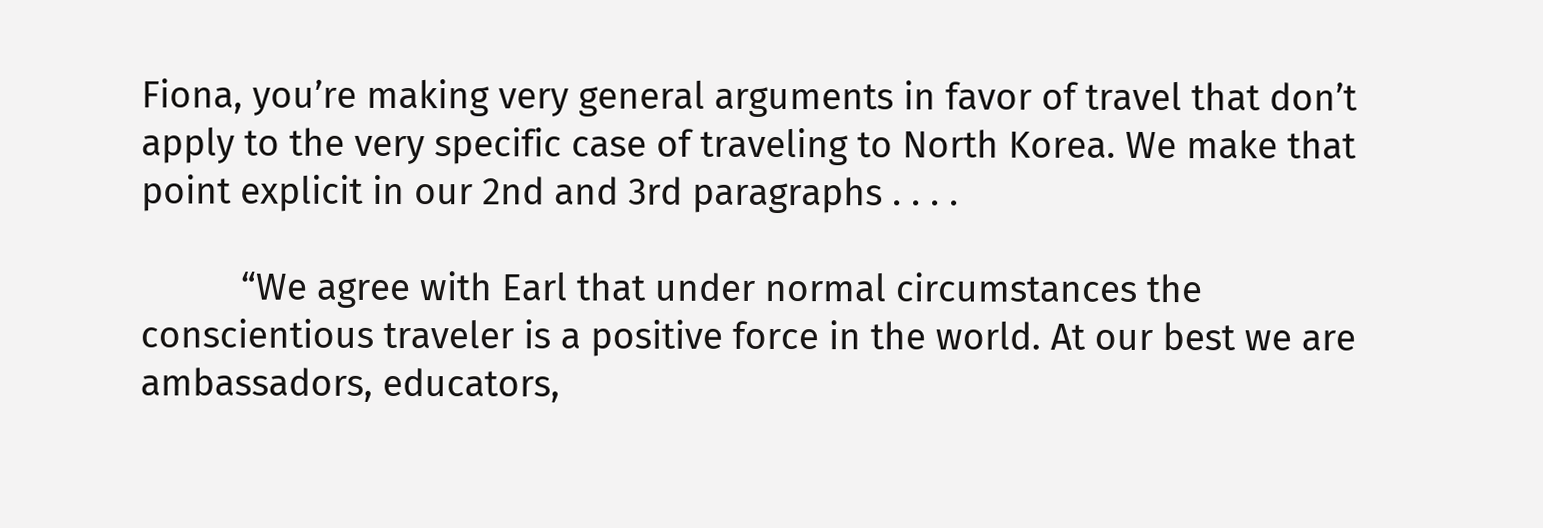Fiona, you’re making very general arguments in favor of travel that don’t apply to the very specific case of traveling to North Korea. We make that point explicit in our 2nd and 3rd paragraphs . . . .

          “We agree with Earl that under normal circumstances the conscientious traveler is a positive force in the world. At our best we are ambassadors, educators,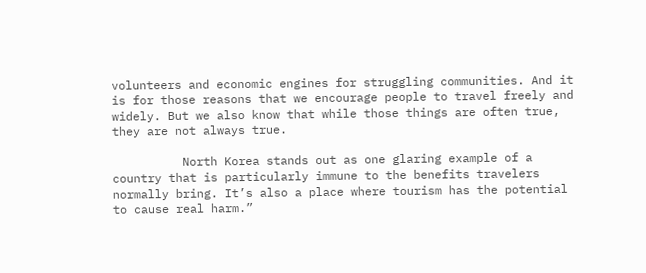volunteers and economic engines for struggling communities. And it is for those reasons that we encourage people to travel freely and widely. But we also know that while those things are often true, they are not always true.

          North Korea stands out as one glaring example of a country that is particularly immune to the benefits travelers normally bring. It’s also a place where tourism has the potential to cause real harm.”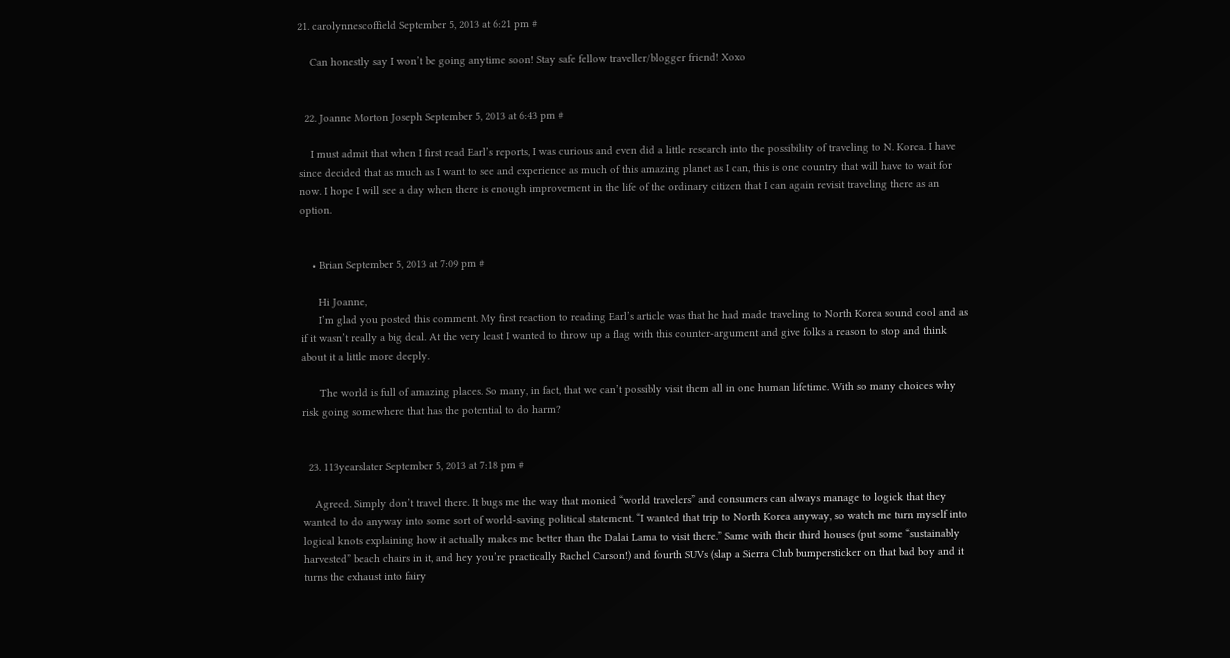21. carolynnescoffield September 5, 2013 at 6:21 pm #

    Can honestly say I won’t be going anytime soon! Stay safe fellow traveller/blogger friend! Xoxo


  22. Joanne Morton Joseph September 5, 2013 at 6:43 pm #

    I must admit that when I first read Earl’s reports, I was curious and even did a little research into the possibility of traveling to N. Korea. I have since decided that as much as I want to see and experience as much of this amazing planet as I can, this is one country that will have to wait for now. I hope I will see a day when there is enough improvement in the life of the ordinary citizen that I can again revisit traveling there as an option.


    • Brian September 5, 2013 at 7:09 pm #

      Hi Joanne,
      I’m glad you posted this comment. My first reaction to reading Earl’s article was that he had made traveling to North Korea sound cool and as if it wasn’t really a big deal. At the very least I wanted to throw up a flag with this counter-argument and give folks a reason to stop and think about it a little more deeply.

      The world is full of amazing places. So many, in fact, that we can’t possibly visit them all in one human lifetime. With so many choices why risk going somewhere that has the potential to do harm?


  23. 113yearslater September 5, 2013 at 7:18 pm #

    Agreed. Simply don’t travel there. It bugs me the way that monied “world travelers” and consumers can always manage to logick that they wanted to do anyway into some sort of world-saving political statement. “I wanted that trip to North Korea anyway, so watch me turn myself into logical knots explaining how it actually makes me better than the Dalai Lama to visit there.” Same with their third houses (put some “sustainably harvested” beach chairs in it, and hey you’re practically Rachel Carson!) and fourth SUVs (slap a Sierra Club bumpersticker on that bad boy and it turns the exhaust into fairy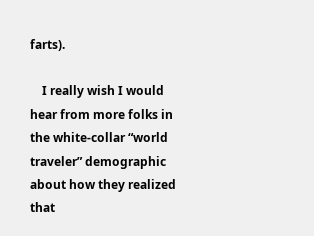farts).

    I really wish I would hear from more folks in the white-collar “world traveler” demographic about how they realized that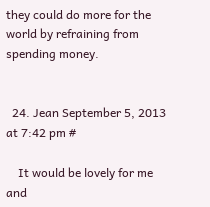they could do more for the world by refraining from spending money.


  24. Jean September 5, 2013 at 7:42 pm #

    It would be lovely for me and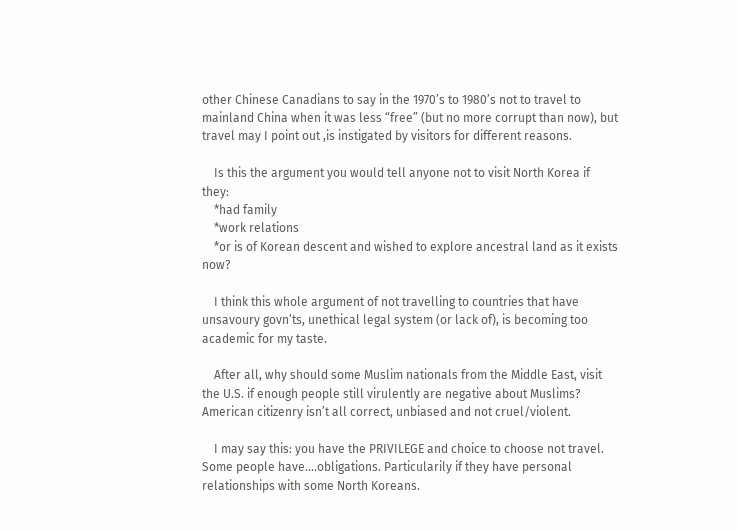other Chinese Canadians to say in the 1970’s to 1980’s not to travel to mainland China when it was less “free” (but no more corrupt than now), but travel may I point out ,is instigated by visitors for different reasons.

    Is this the argument you would tell anyone not to visit North Korea if they:
    *had family
    *work relations
    *or is of Korean descent and wished to explore ancestral land as it exists now?

    I think this whole argument of not travelling to countries that have unsavoury govn’ts, unethical legal system (or lack of), is becoming too academic for my taste.

    After all, why should some Muslim nationals from the Middle East, visit the U.S. if enough people still virulently are negative about Muslims? American citizenry isn’t all correct, unbiased and not cruel/violent.

    I may say this: you have the PRIVILEGE and choice to choose not travel. Some people have….obligations. Particularily if they have personal relationships with some North Koreans.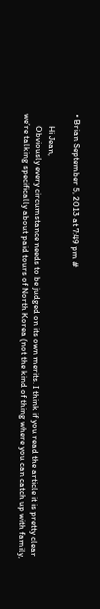• Brian September 5, 2013 at 7:49 pm #

      Hi Jean,
      Obviously every circumstance needs to be judged on its own merits. I think if you read the article it is pretty clear we’re talking specifically about paid tours of North Korea (not the kind of thing where you can catch up with family,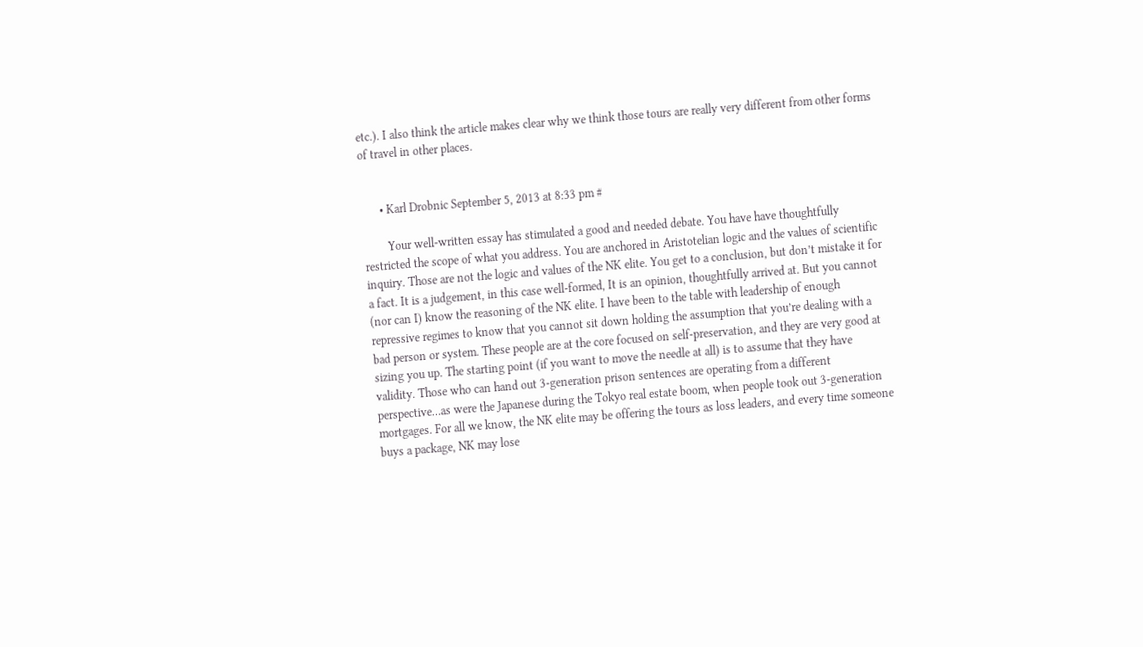etc.). I also think the article makes clear why we think those tours are really very different from other forms of travel in other places.


      • Karl Drobnic September 5, 2013 at 8:33 pm #

        Your well-written essay has stimulated a good and needed debate. You have have thoughtfully restricted the scope of what you address. You are anchored in Aristotelian logic and the values of scientific inquiry. Those are not the logic and values of the NK elite. You get to a conclusion, but don’t mistake it for a fact. It is a judgement, in this case well-formed, It is an opinion, thoughtfully arrived at. But you cannot (nor can I) know the reasoning of the NK elite. I have been to the table with leadership of enough repressive regimes to know that you cannot sit down holding the assumption that you’re dealing with a bad person or system. These people are at the core focused on self-preservation, and they are very good at sizing you up. The starting point (if you want to move the needle at all) is to assume that they have validity. Those who can hand out 3-generation prison sentences are operating from a different perspective…as were the Japanese during the Tokyo real estate boom, when people took out 3-generation mortgages. For all we know, the NK elite may be offering the tours as loss leaders, and every time someone buys a package, NK may lose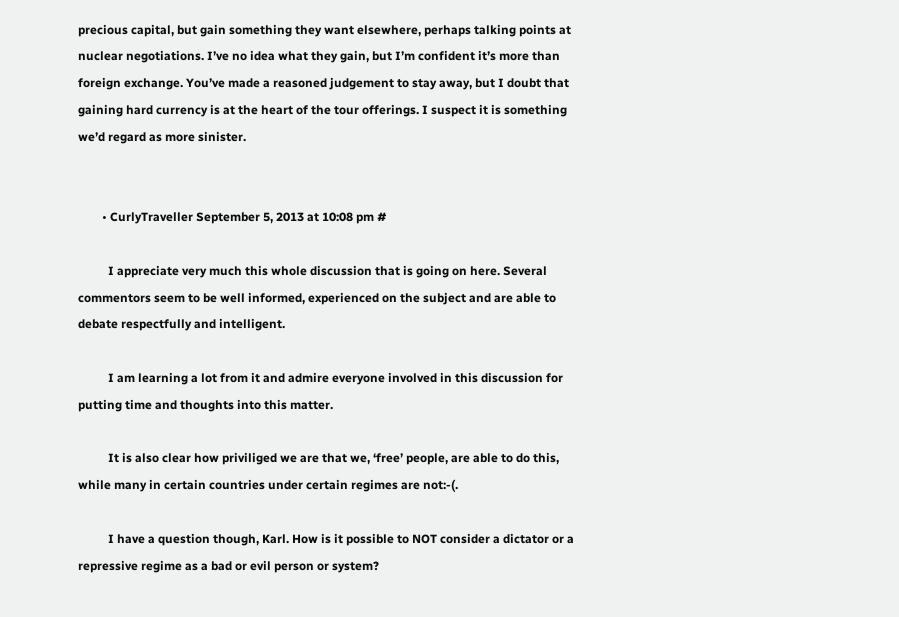precious capital, but gain something they want elsewhere, perhaps talking points at nuclear negotiations. I’ve no idea what they gain, but I’m confident it’s more than foreign exchange. You’ve made a reasoned judgement to stay away, but I doubt that gaining hard currency is at the heart of the tour offerings. I suspect it is something we’d regard as more sinister.


        • CurlyTraveller September 5, 2013 at 10:08 pm #

          I appreciate very much this whole discussion that is going on here. Several commentors seem to be well informed, experienced on the subject and are able to debate respectfully and intelligent.

          I am learning a lot from it and admire everyone involved in this discussion for putting time and thoughts into this matter.

          It is also clear how priviliged we are that we, ‘free’ people, are able to do this, while many in certain countries under certain regimes are not:-(.

          I have a question though, Karl. How is it possible to NOT consider a dictator or a repressive regime as a bad or evil person or system?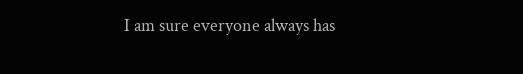I am sure everyone always has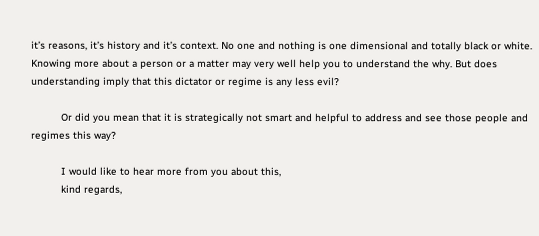it’s reasons, it’s history and it’s context. No one and nothing is one dimensional and totally black or white. Knowing more about a person or a matter may very well help you to understand the why. But does understanding imply that this dictator or regime is any less evil?

          Or did you mean that it is strategically not smart and helpful to address and see those people and regimes this way?

          I would like to hear more from you about this,
          kind regards,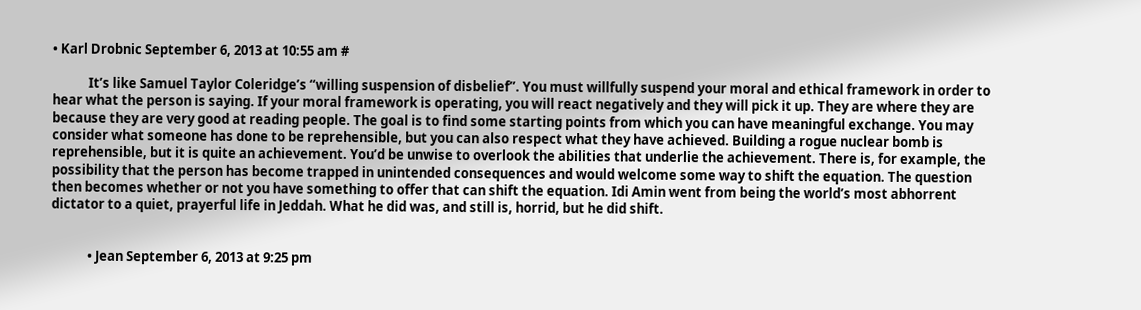• Karl Drobnic September 6, 2013 at 10:55 am #

            It’s like Samuel Taylor Coleridge’s “willing suspension of disbelief”. You must willfully suspend your moral and ethical framework in order to hear what the person is saying. If your moral framework is operating, you will react negatively and they will pick it up. They are where they are because they are very good at reading people. The goal is to find some starting points from which you can have meaningful exchange. You may consider what someone has done to be reprehensible, but you can also respect what they have achieved. Building a rogue nuclear bomb is reprehensible, but it is quite an achievement. You’d be unwise to overlook the abilities that underlie the achievement. There is, for example, the possibility that the person has become trapped in unintended consequences and would welcome some way to shift the equation. The question then becomes whether or not you have something to offer that can shift the equation. Idi Amin went from being the world’s most abhorrent dictator to a quiet, prayerful life in Jeddah. What he did was, and still is, horrid, but he did shift.


            • Jean September 6, 2013 at 9:25 pm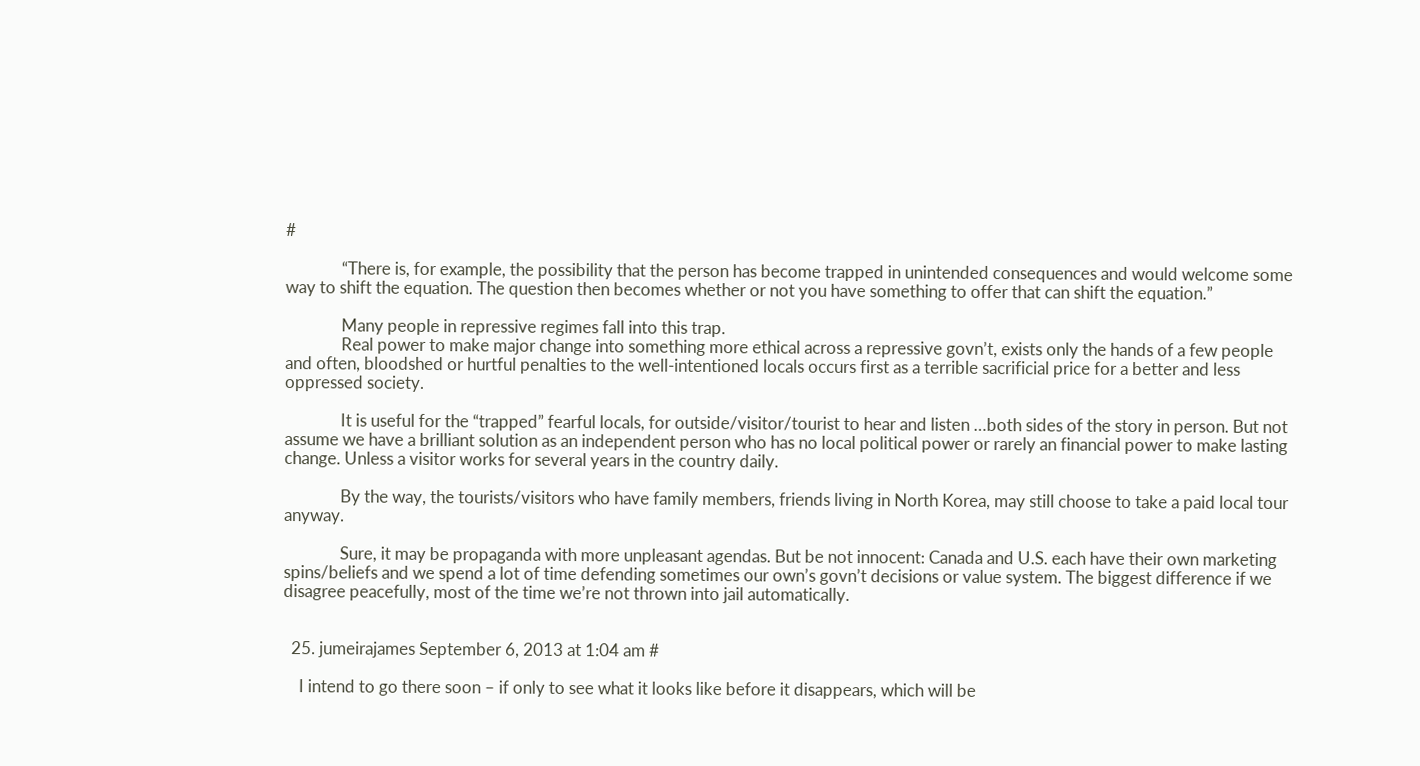#

              “There is, for example, the possibility that the person has become trapped in unintended consequences and would welcome some way to shift the equation. The question then becomes whether or not you have something to offer that can shift the equation.”

              Many people in repressive regimes fall into this trap.
              Real power to make major change into something more ethical across a repressive govn’t, exists only the hands of a few people and often, bloodshed or hurtful penalties to the well-intentioned locals occurs first as a terrible sacrificial price for a better and less oppressed society.

              It is useful for the “trapped” fearful locals, for outside/visitor/tourist to hear and listen …both sides of the story in person. But not assume we have a brilliant solution as an independent person who has no local political power or rarely an financial power to make lasting change. Unless a visitor works for several years in the country daily.

              By the way, the tourists/visitors who have family members, friends living in North Korea, may still choose to take a paid local tour anyway.

              Sure, it may be propaganda with more unpleasant agendas. But be not innocent: Canada and U.S. each have their own marketing spins/beliefs and we spend a lot of time defending sometimes our own’s govn’t decisions or value system. The biggest difference if we disagree peacefully, most of the time we’re not thrown into jail automatically.


  25. jumeirajames September 6, 2013 at 1:04 am #

    I intend to go there soon – if only to see what it looks like before it disappears, which will be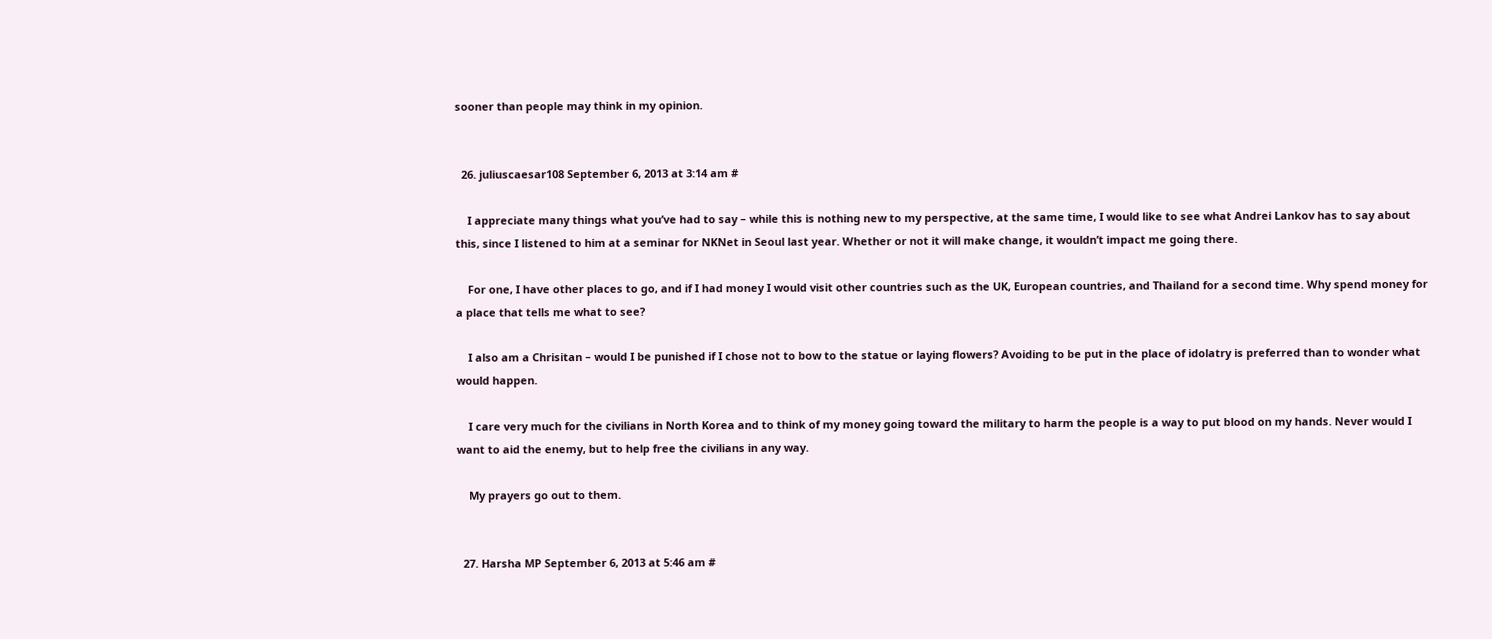sooner than people may think in my opinion.


  26. juliuscaesar108 September 6, 2013 at 3:14 am #

    I appreciate many things what you’ve had to say – while this is nothing new to my perspective, at the same time, I would like to see what Andrei Lankov has to say about this, since I listened to him at a seminar for NKNet in Seoul last year. Whether or not it will make change, it wouldn’t impact me going there.

    For one, I have other places to go, and if I had money I would visit other countries such as the UK, European countries, and Thailand for a second time. Why spend money for a place that tells me what to see?

    I also am a Chrisitan – would I be punished if I chose not to bow to the statue or laying flowers? Avoiding to be put in the place of idolatry is preferred than to wonder what would happen.

    I care very much for the civilians in North Korea and to think of my money going toward the military to harm the people is a way to put blood on my hands. Never would I want to aid the enemy, but to help free the civilians in any way.

    My prayers go out to them.


  27. Harsha MP September 6, 2013 at 5:46 am #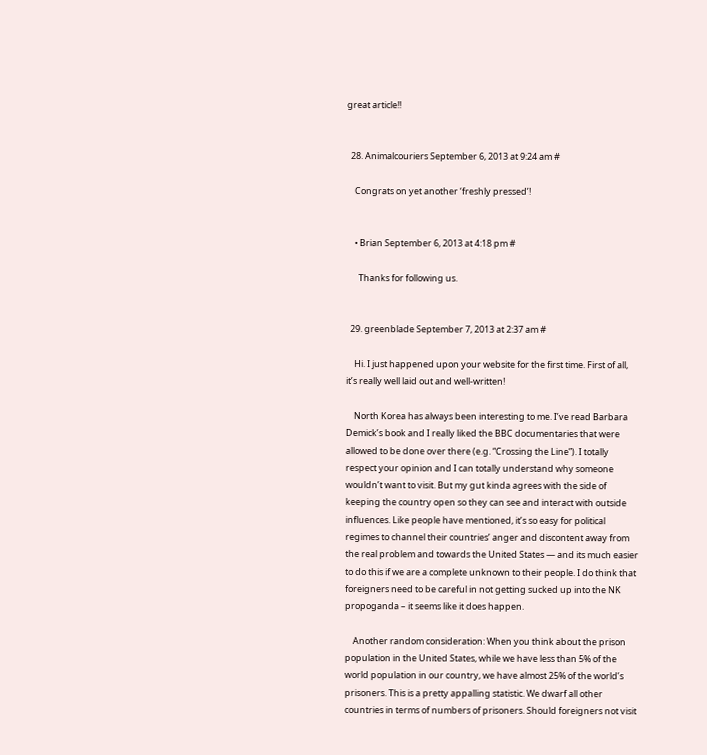great article!!


  28. Animalcouriers September 6, 2013 at 9:24 am #

    Congrats on yet another ‘freshly pressed’!


    • Brian September 6, 2013 at 4:18 pm #

      Thanks for following us.


  29. greenblade September 7, 2013 at 2:37 am #

    Hi. I just happened upon your website for the first time. First of all, it’s really well laid out and well-written!

    North Korea has always been interesting to me. I’ve read Barbara Demick’s book and I really liked the BBC documentaries that were allowed to be done over there (e.g. “Crossing the Line”). I totally respect your opinion and I can totally understand why someone wouldn’t want to visit. But my gut kinda agrees with the side of keeping the country open so they can see and interact with outside influences. Like people have mentioned, it’s so easy for political regimes to channel their countries’ anger and discontent away from the real problem and towards the United States — and its much easier to do this if we are a complete unknown to their people. I do think that foreigners need to be careful in not getting sucked up into the NK propoganda – it seems like it does happen.

    Another random consideration: When you think about the prison population in the United States, while we have less than 5% of the world population in our country, we have almost 25% of the world’s prisoners. This is a pretty appalling statistic. We dwarf all other countries in terms of numbers of prisoners. Should foreigners not visit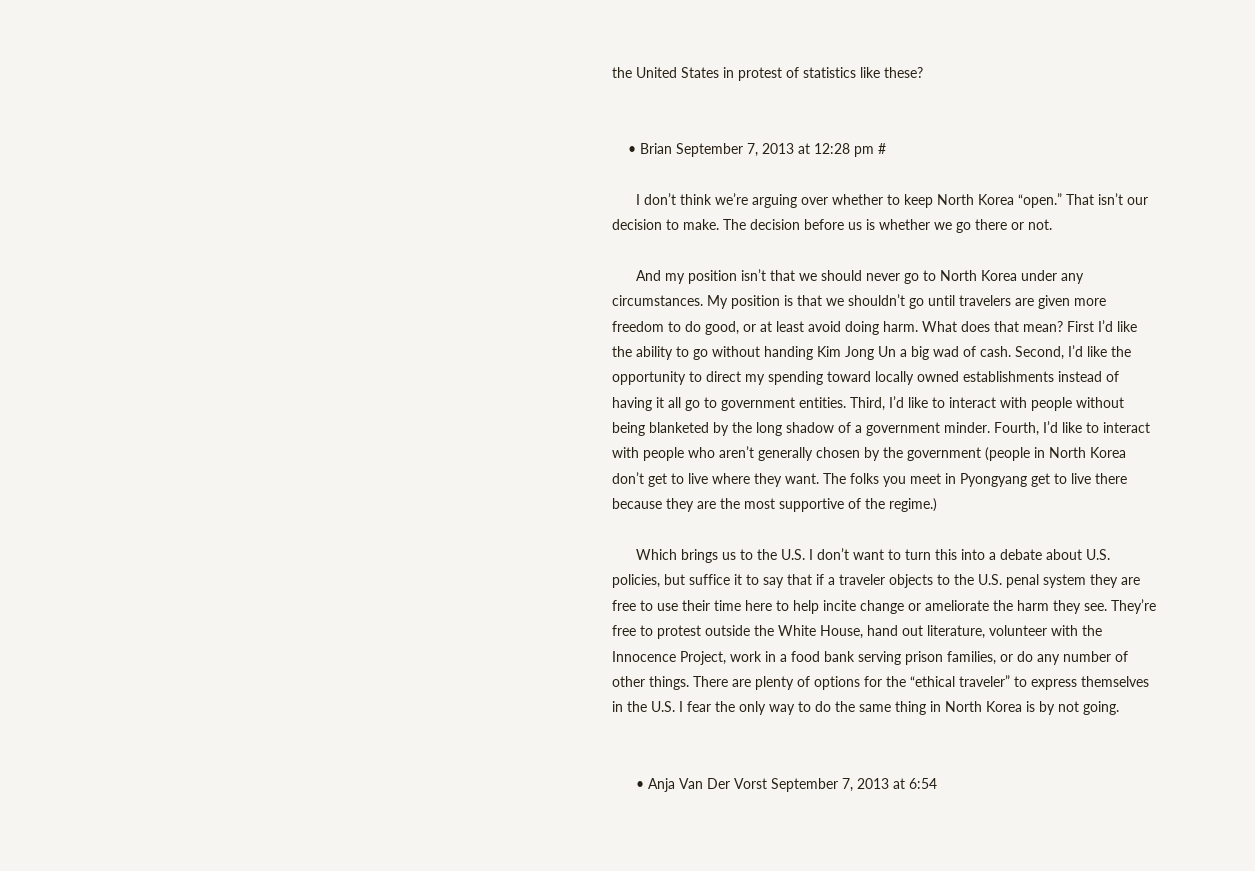the United States in protest of statistics like these?


    • Brian September 7, 2013 at 12:28 pm #

      I don’t think we’re arguing over whether to keep North Korea “open.” That isn’t our decision to make. The decision before us is whether we go there or not.

      And my position isn’t that we should never go to North Korea under any circumstances. My position is that we shouldn’t go until travelers are given more freedom to do good, or at least avoid doing harm. What does that mean? First I’d like the ability to go without handing Kim Jong Un a big wad of cash. Second, I’d like the opportunity to direct my spending toward locally owned establishments instead of having it all go to government entities. Third, I’d like to interact with people without being blanketed by the long shadow of a government minder. Fourth, I’d like to interact with people who aren’t generally chosen by the government (people in North Korea don’t get to live where they want. The folks you meet in Pyongyang get to live there because they are the most supportive of the regime.)

      Which brings us to the U.S. I don’t want to turn this into a debate about U.S. policies, but suffice it to say that if a traveler objects to the U.S. penal system they are free to use their time here to help incite change or ameliorate the harm they see. They’re free to protest outside the White House, hand out literature, volunteer with the Innocence Project, work in a food bank serving prison families, or do any number of other things. There are plenty of options for the “ethical traveler” to express themselves in the U.S. I fear the only way to do the same thing in North Korea is by not going.


      • Anja Van Der Vorst September 7, 2013 at 6:54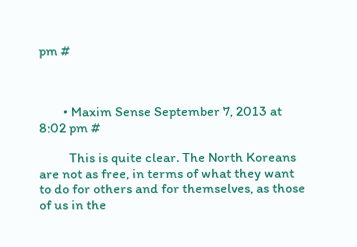pm #



        • Maxim Sense September 7, 2013 at 8:02 pm #

          This is quite clear. The North Koreans are not as free, in terms of what they want to do for others and for themselves, as those of us in the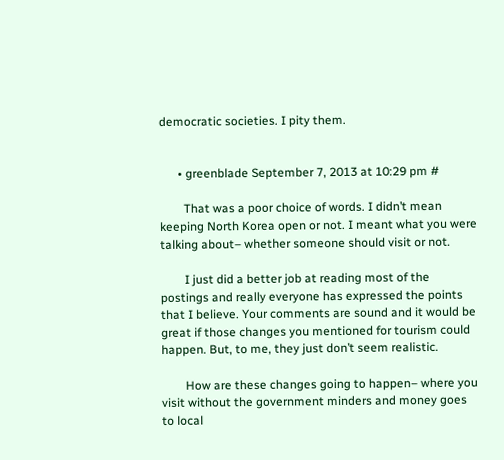democratic societies. I pity them.


      • greenblade September 7, 2013 at 10:29 pm #

        That was a poor choice of words. I didn’t mean keeping North Korea open or not. I meant what you were talking about– whether someone should visit or not.

        I just did a better job at reading most of the postings and really everyone has expressed the points that I believe. Your comments are sound and it would be great if those changes you mentioned for tourism could happen. But, to me, they just don’t seem realistic.

        How are these changes going to happen– where you visit without the government minders and money goes to local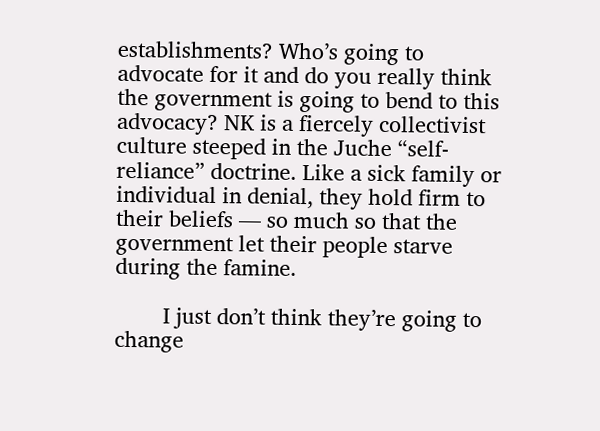establishments? Who’s going to advocate for it and do you really think the government is going to bend to this advocacy? NK is a fiercely collectivist culture steeped in the Juche “self-reliance” doctrine. Like a sick family or individual in denial, they hold firm to their beliefs — so much so that the government let their people starve during the famine.

        I just don’t think they’re going to change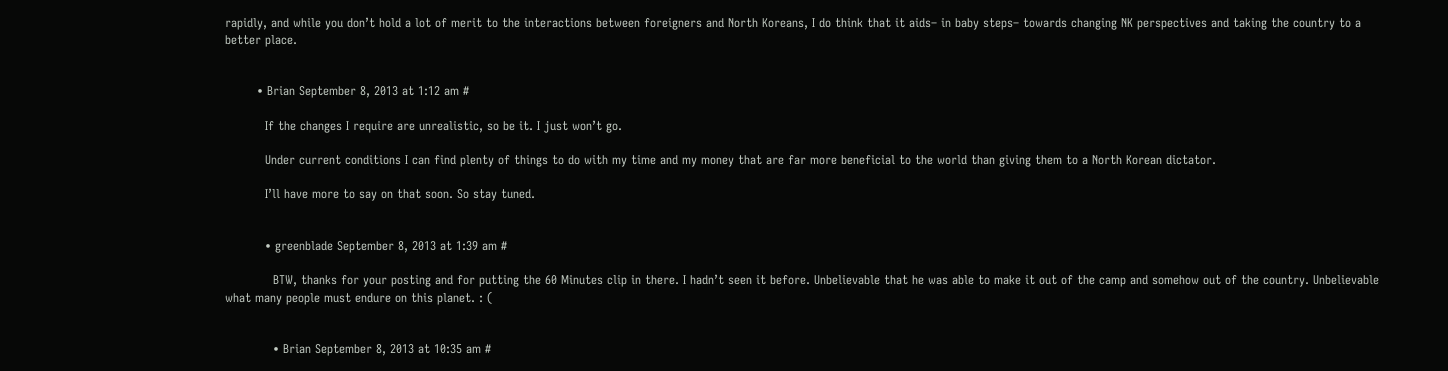rapidly, and while you don’t hold a lot of merit to the interactions between foreigners and North Koreans, I do think that it aids– in baby steps– towards changing NK perspectives and taking the country to a better place.


        • Brian September 8, 2013 at 1:12 am #

          If the changes I require are unrealistic, so be it. I just won’t go.

          Under current conditions I can find plenty of things to do with my time and my money that are far more beneficial to the world than giving them to a North Korean dictator.

          I’ll have more to say on that soon. So stay tuned.


          • greenblade September 8, 2013 at 1:39 am #

            BTW, thanks for your posting and for putting the 60 Minutes clip in there. I hadn’t seen it before. Unbelievable that he was able to make it out of the camp and somehow out of the country. Unbelievable what many people must endure on this planet. : (


            • Brian September 8, 2013 at 10:35 am #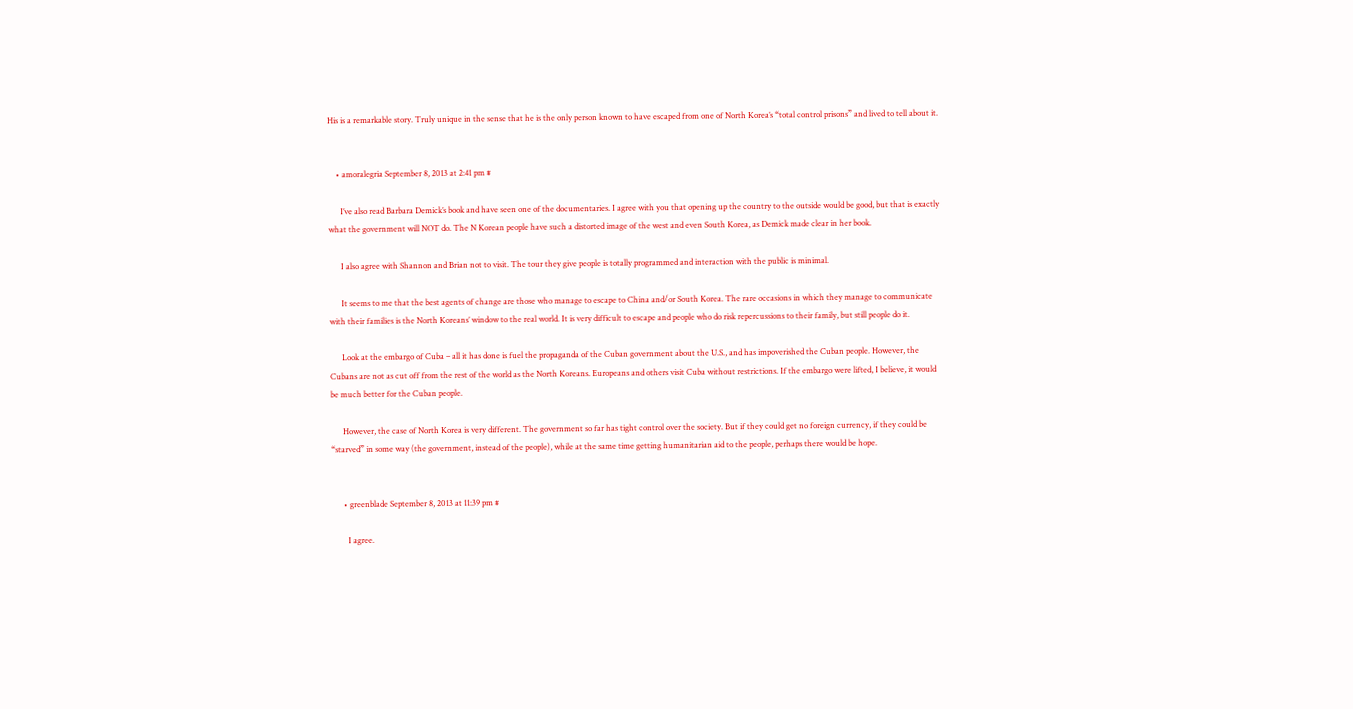His is a remarkable story. Truly unique in the sense that he is the only person known to have escaped from one of North Korea’s “total control prisons” and lived to tell about it.


    • amoralegria September 8, 2013 at 2:41 pm #

      I’ve also read Barbara Demick’s book and have seen one of the documentaries. I agree with you that opening up the country to the outside would be good, but that is exactly what the government will NOT do. The N Korean people have such a distorted image of the west and even South Korea, as Demick made clear in her book.

      I also agree with Shannon and Brian not to visit. The tour they give people is totally programmed and interaction with the public is minimal.

      It seems to me that the best agents of change are those who manage to escape to China and/or South Korea. The rare occasions in which they manage to communicate with their families is the North Koreans’ window to the real world. It is very difficult to escape and people who do risk repercussions to their family, but still people do it.

      Look at the embargo of Cuba – all it has done is fuel the propaganda of the Cuban government about the U.S., and has impoverished the Cuban people. However, the Cubans are not as cut off from the rest of the world as the North Koreans. Europeans and others visit Cuba without restrictions. If the embargo were lifted, I believe, it would be much better for the Cuban people.

      However, the case of North Korea is very different. The government so far has tight control over the society. But if they could get no foreign currency, if they could be “starved” in some way (the government, instead of the people), while at the same time getting humanitarian aid to the people, perhaps there would be hope.


      • greenblade September 8, 2013 at 11:39 pm #

        I agree.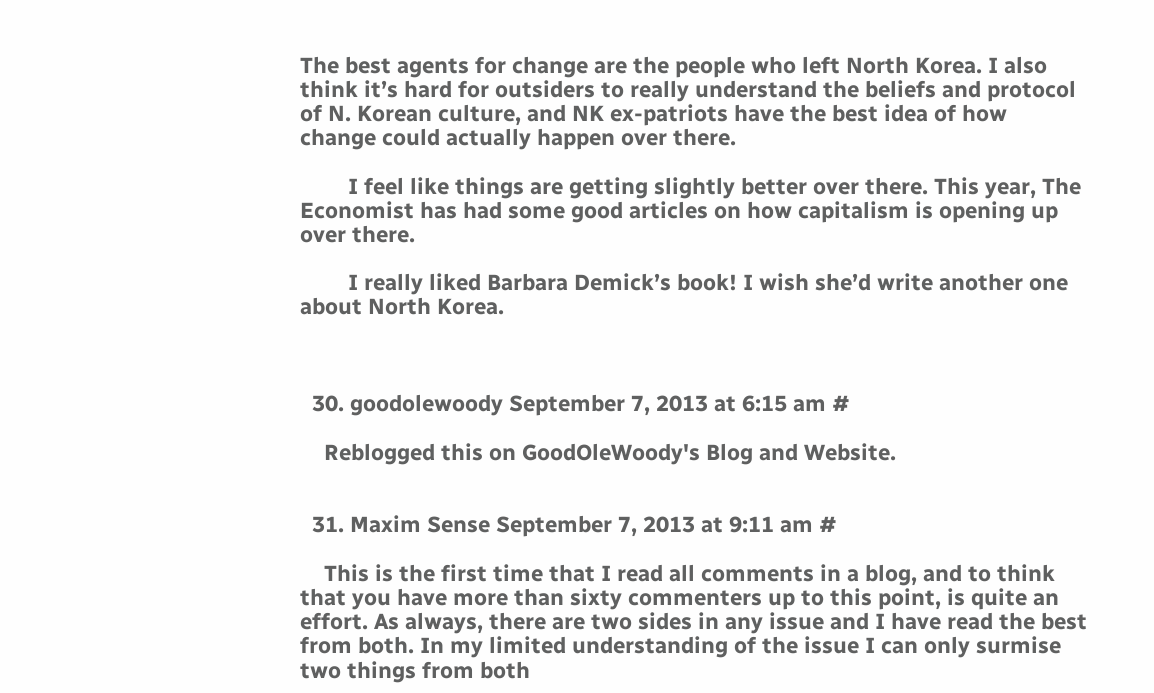The best agents for change are the people who left North Korea. I also think it’s hard for outsiders to really understand the beliefs and protocol of N. Korean culture, and NK ex-patriots have the best idea of how change could actually happen over there.

        I feel like things are getting slightly better over there. This year, The Economist has had some good articles on how capitalism is opening up over there.

        I really liked Barbara Demick’s book! I wish she’d write another one about North Korea.



  30. goodolewoody September 7, 2013 at 6:15 am #

    Reblogged this on GoodOleWoody's Blog and Website.


  31. Maxim Sense September 7, 2013 at 9:11 am #

    This is the first time that I read all comments in a blog, and to think that you have more than sixty commenters up to this point, is quite an effort. As always, there are two sides in any issue and I have read the best from both. In my limited understanding of the issue I can only surmise two things from both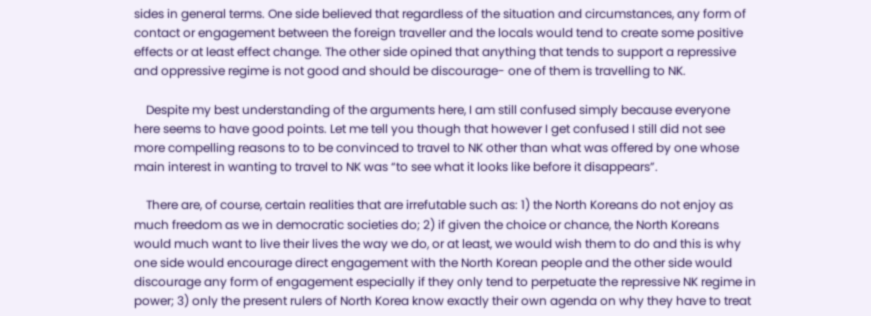sides in general terms. One side believed that regardless of the situation and circumstances, any form of contact or engagement between the foreign traveller and the locals would tend to create some positive effects or at least effect change. The other side opined that anything that tends to support a repressive and oppressive regime is not good and should be discourage- one of them is travelling to NK.

    Despite my best understanding of the arguments here, I am still confused simply because everyone here seems to have good points. Let me tell you though that however I get confused I still did not see more compelling reasons to to be convinced to travel to NK other than what was offered by one whose main interest in wanting to travel to NK was “to see what it looks like before it disappears”.

    There are, of course, certain realities that are irrefutable such as: 1) the North Koreans do not enjoy as much freedom as we in democratic societies do; 2) if given the choice or chance, the North Koreans would much want to live their lives the way we do, or at least, we would wish them to do and this is why one side would encourage direct engagement with the North Korean people and the other side would discourage any form of engagement especially if they only tend to perpetuate the repressive NK regime in power; 3) only the present rulers of North Korea know exactly their own agenda on why they have to treat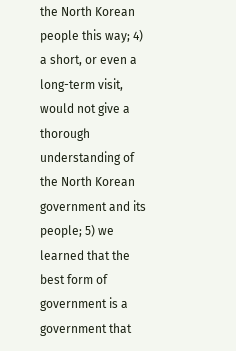the North Korean people this way; 4) a short, or even a long-term visit, would not give a thorough understanding of the North Korean government and its people; 5) we learned that the best form of government is a government that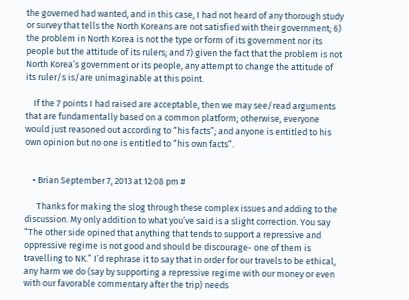the governed had wanted, and in this case, I had not heard of any thorough study or survey that tells the North Koreans are not satisfied with their government; 6) the problem in North Korea is not the type or form of its government nor its people but the attitude of its rulers; and 7) given the fact that the problem is not North Korea’s government or its people, any attempt to change the attitude of its ruler/s is/are unimaginable at this point.

    If the 7 points I had raised are acceptable, then we may see/read arguments that are fundamentally based on a common platform; otherwise, everyone would just reasoned out according to “his facts”; and anyone is entitled to his own opinion but no one is entitled to “his own facts”.


    • Brian September 7, 2013 at 12:08 pm #

      Thanks for making the slog through these complex issues and adding to the discussion. My only addition to what you’ve said is a slight correction. You say “The other side opined that anything that tends to support a repressive and oppressive regime is not good and should be discourage- one of them is travelling to NK.” I’d rephrase it to say that in order for our travels to be ethical, any harm we do (say by supporting a repressive regime with our money or even with our favorable commentary after the trip) needs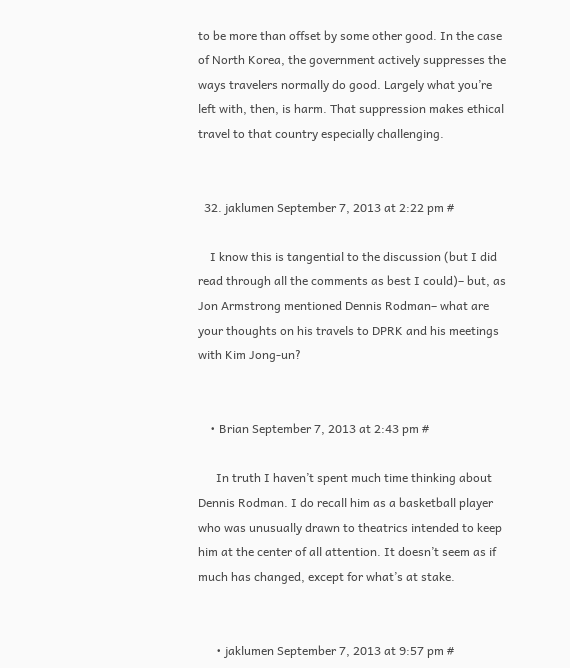to be more than offset by some other good. In the case of North Korea, the government actively suppresses the ways travelers normally do good. Largely what you’re left with, then, is harm. That suppression makes ethical travel to that country especially challenging.


  32. jaklumen September 7, 2013 at 2:22 pm #

    I know this is tangential to the discussion (but I did read through all the comments as best I could)– but, as Jon Armstrong mentioned Dennis Rodman– what are your thoughts on his travels to DPRK and his meetings with Kim Jong-un?


    • Brian September 7, 2013 at 2:43 pm #

      In truth I haven’t spent much time thinking about Dennis Rodman. I do recall him as a basketball player who was unusually drawn to theatrics intended to keep him at the center of all attention. It doesn’t seem as if much has changed, except for what’s at stake.


      • jaklumen September 7, 2013 at 9:57 pm #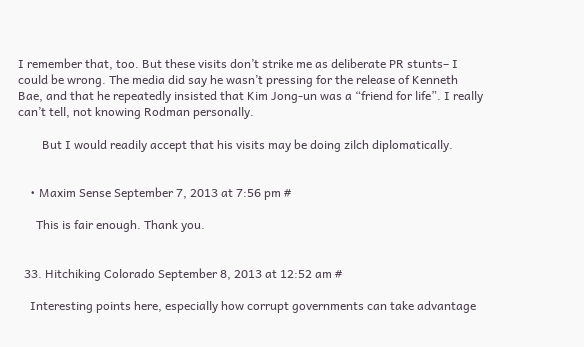I remember that, too. But these visits don’t strike me as deliberate PR stunts– I could be wrong. The media did say he wasn’t pressing for the release of Kenneth Bae, and that he repeatedly insisted that Kim Jong-un was a “friend for life”. I really can’t tell, not knowing Rodman personally.

        But I would readily accept that his visits may be doing zilch diplomatically.


    • Maxim Sense September 7, 2013 at 7:56 pm #

      This is fair enough. Thank you.


  33. Hitchiking Colorado September 8, 2013 at 12:52 am #

    Interesting points here, especially how corrupt governments can take advantage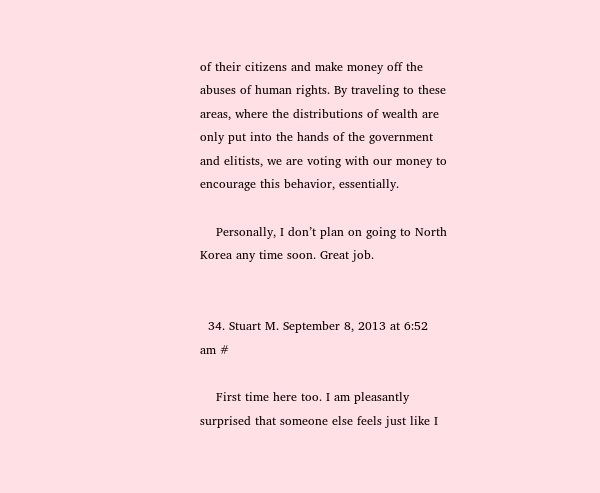of their citizens and make money off the abuses of human rights. By traveling to these areas, where the distributions of wealth are only put into the hands of the government and elitists, we are voting with our money to encourage this behavior, essentially.

    Personally, I don’t plan on going to North Korea any time soon. Great job.


  34. Stuart M. September 8, 2013 at 6:52 am #

    First time here too. I am pleasantly surprised that someone else feels just like I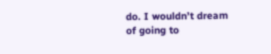do. I wouldn’t dream of going to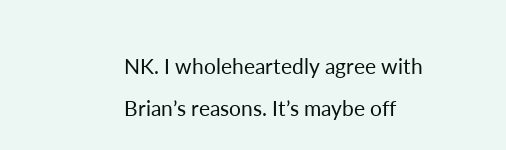NK. I wholeheartedly agree with Brian’s reasons. It’s maybe off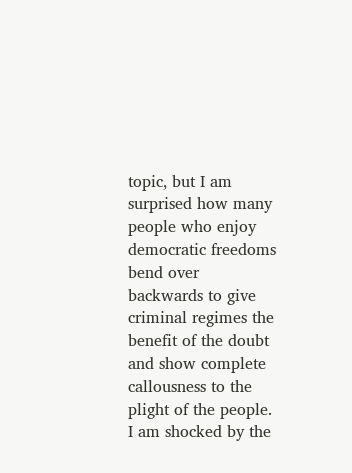topic, but I am surprised how many people who enjoy democratic freedoms bend over backwards to give criminal regimes the benefit of the doubt and show complete callousness to the plight of the people. I am shocked by the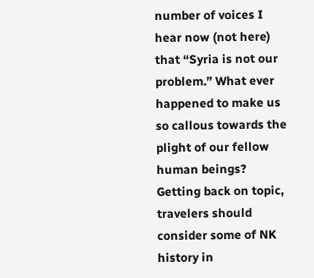number of voices I hear now (not here) that “Syria is not our problem.” What ever happened to make us so callous towards the plight of our fellow human beings? Getting back on topic, travelers should consider some of NK history in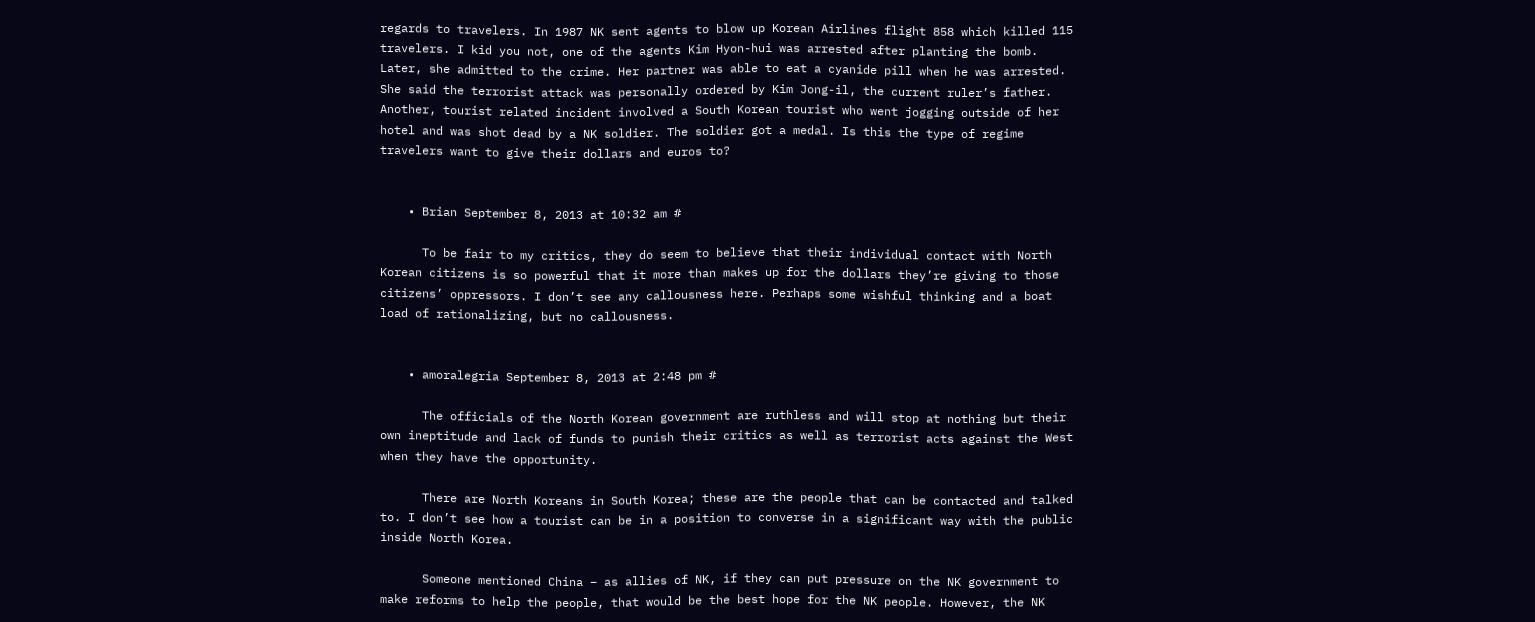regards to travelers. In 1987 NK sent agents to blow up Korean Airlines flight 858 which killed 115 travelers. I kid you not, one of the agents Kim Hyon-hui was arrested after planting the bomb. Later, she admitted to the crime. Her partner was able to eat a cyanide pill when he was arrested. She said the terrorist attack was personally ordered by Kim Jong-il, the current ruler’s father. Another, tourist related incident involved a South Korean tourist who went jogging outside of her hotel and was shot dead by a NK soldier. The soldier got a medal. Is this the type of regime travelers want to give their dollars and euros to?


    • Brian September 8, 2013 at 10:32 am #

      To be fair to my critics, they do seem to believe that their individual contact with North Korean citizens is so powerful that it more than makes up for the dollars they’re giving to those citizens’ oppressors. I don’t see any callousness here. Perhaps some wishful thinking and a boat load of rationalizing, but no callousness.


    • amoralegria September 8, 2013 at 2:48 pm #

      The officials of the North Korean government are ruthless and will stop at nothing but their own ineptitude and lack of funds to punish their critics as well as terrorist acts against the West when they have the opportunity.

      There are North Koreans in South Korea; these are the people that can be contacted and talked to. I don’t see how a tourist can be in a position to converse in a significant way with the public inside North Korea.

      Someone mentioned China – as allies of NK, if they can put pressure on the NK government to make reforms to help the people, that would be the best hope for the NK people. However, the NK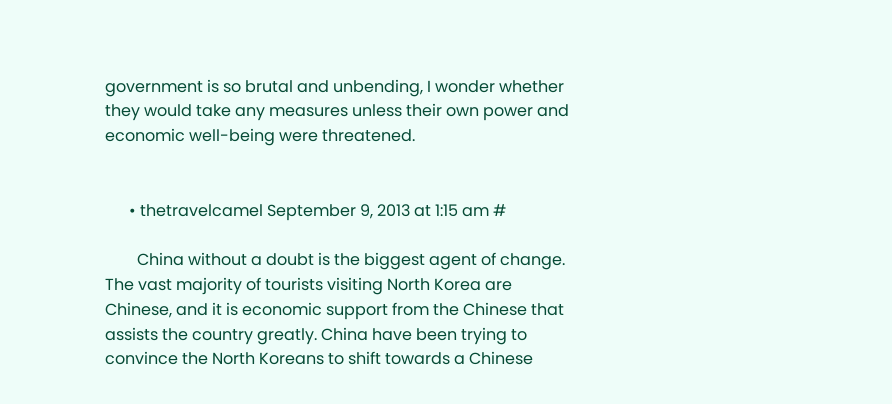government is so brutal and unbending, I wonder whether they would take any measures unless their own power and economic well-being were threatened.


      • thetravelcamel September 9, 2013 at 1:15 am #

        China without a doubt is the biggest agent of change. The vast majority of tourists visiting North Korea are Chinese, and it is economic support from the Chinese that assists the country greatly. China have been trying to convince the North Koreans to shift towards a Chinese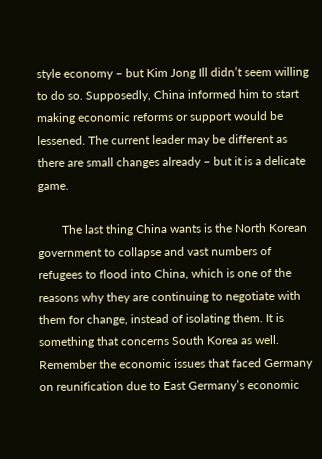style economy – but Kim Jong Ill didn’t seem willing to do so. Supposedly, China informed him to start making economic reforms or support would be lessened. The current leader may be different as there are small changes already – but it is a delicate game.

        The last thing China wants is the North Korean government to collapse and vast numbers of refugees to flood into China, which is one of the reasons why they are continuing to negotiate with them for change, instead of isolating them. It is something that concerns South Korea as well. Remember the economic issues that faced Germany on reunification due to East Germany’s economic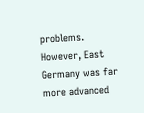problems. However, East Germany was far more advanced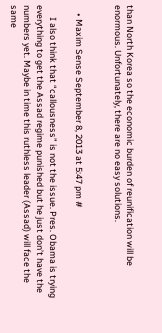than North Korea so the economic burden of reunification will be enormous. Unfortunately, there are no easy solutions.


    • Maxim Sense September 8, 2013 at 5:47 pm #

      I also think that “callousness” is not the issue. Pres. Obama is trying everything to get the Assad regime punished but he just don’t have the numbers yet. Maybe in time this ruthless leader (Assad) will face the same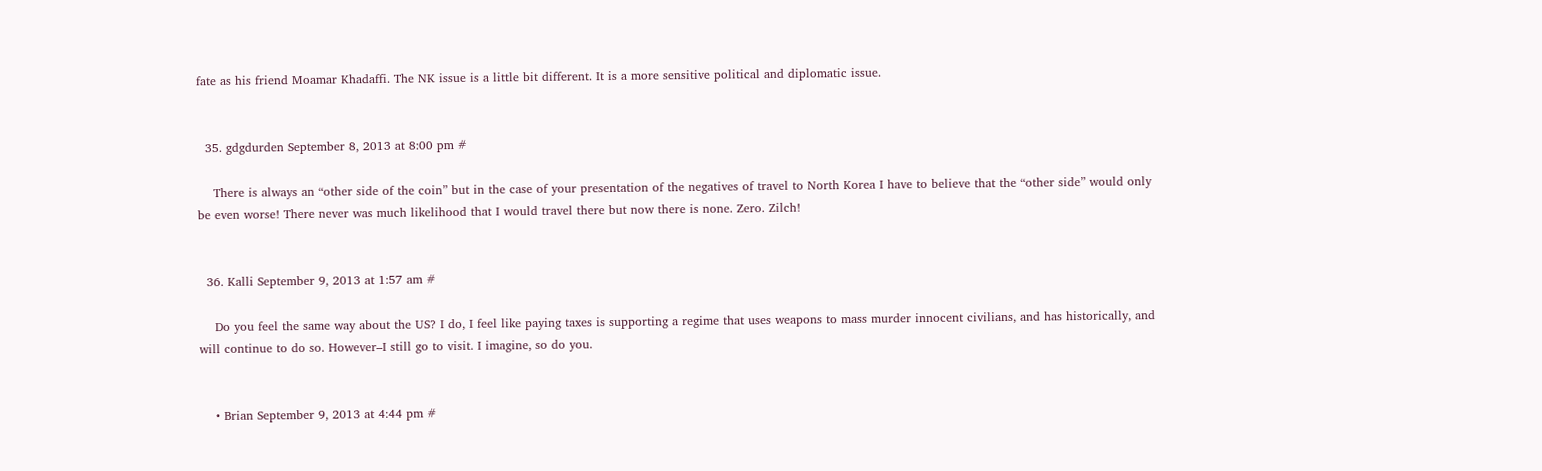fate as his friend Moamar Khadaffi. The NK issue is a little bit different. It is a more sensitive political and diplomatic issue.


  35. gdgdurden September 8, 2013 at 8:00 pm #

    There is always an “other side of the coin” but in the case of your presentation of the negatives of travel to North Korea I have to believe that the “other side” would only be even worse! There never was much likelihood that I would travel there but now there is none. Zero. Zilch!


  36. Kalli September 9, 2013 at 1:57 am #

    Do you feel the same way about the US? I do, I feel like paying taxes is supporting a regime that uses weapons to mass murder innocent civilians, and has historically, and will continue to do so. However–I still go to visit. I imagine, so do you.


    • Brian September 9, 2013 at 4:44 pm #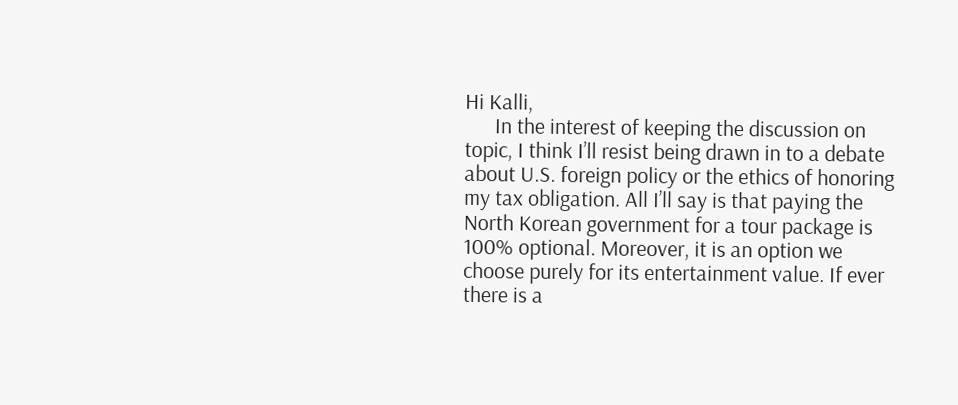Hi Kalli,
      In the interest of keeping the discussion on topic, I think I’ll resist being drawn in to a debate about U.S. foreign policy or the ethics of honoring my tax obligation. All I’ll say is that paying the North Korean government for a tour package is 100% optional. Moreover, it is an option we choose purely for its entertainment value. If ever there is a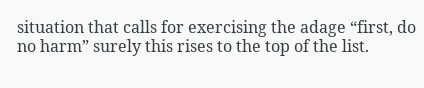situation that calls for exercising the adage “first, do no harm” surely this rises to the top of the list.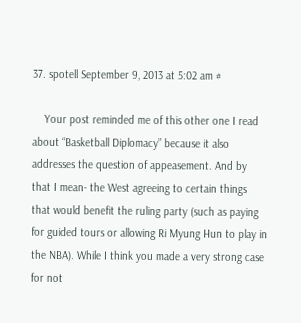37. spotell September 9, 2013 at 5:02 am #

    Your post reminded me of this other one I read about “Basketball Diplomacy” because it also addresses the question of appeasement. And by that I mean- the West agreeing to certain things that would benefit the ruling party (such as paying for guided tours or allowing Ri Myung Hun to play in the NBA). While I think you made a very strong case for not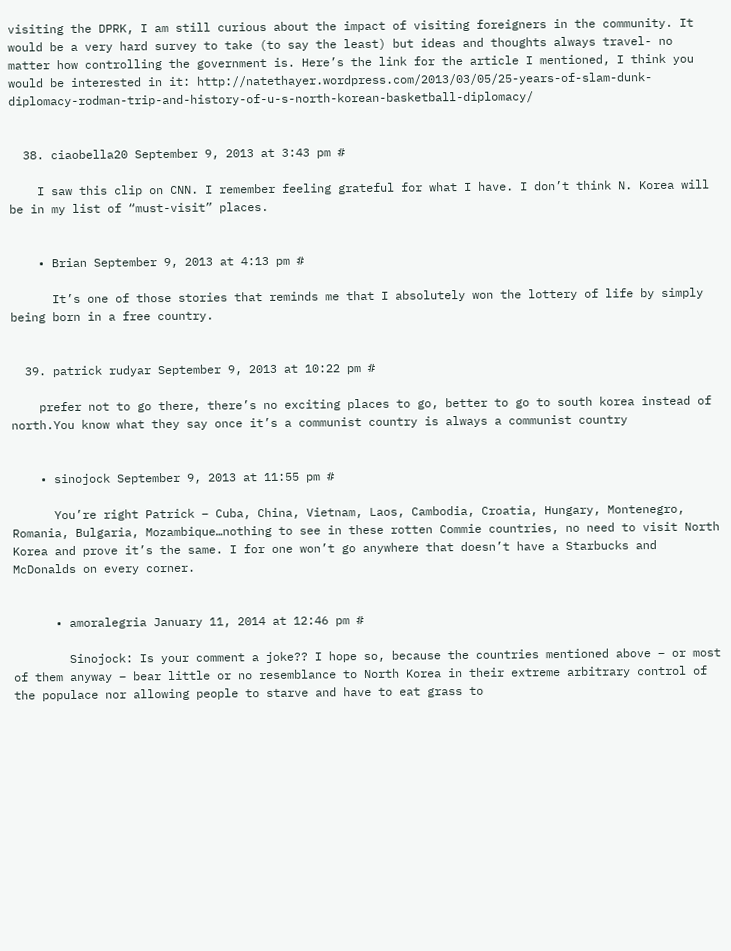visiting the DPRK, I am still curious about the impact of visiting foreigners in the community. It would be a very hard survey to take (to say the least) but ideas and thoughts always travel- no matter how controlling the government is. Here’s the link for the article I mentioned, I think you would be interested in it: http://natethayer.wordpress.com/2013/03/05/25-years-of-slam-dunk-diplomacy-rodman-trip-and-history-of-u-s-north-korean-basketball-diplomacy/


  38. ciaobella20 September 9, 2013 at 3:43 pm #

    I saw this clip on CNN. I remember feeling grateful for what I have. I don’t think N. Korea will be in my list of “must-visit” places.


    • Brian September 9, 2013 at 4:13 pm #

      It’s one of those stories that reminds me that I absolutely won the lottery of life by simply being born in a free country.


  39. patrick rudyar September 9, 2013 at 10:22 pm #

    prefer not to go there, there’s no exciting places to go, better to go to south korea instead of north.You know what they say once it’s a communist country is always a communist country


    • sinojock September 9, 2013 at 11:55 pm #

      You’re right Patrick – Cuba, China, Vietnam, Laos, Cambodia, Croatia, Hungary, Montenegro, Romania, Bulgaria, Mozambique…nothing to see in these rotten Commie countries, no need to visit North Korea and prove it’s the same. I for one won’t go anywhere that doesn’t have a Starbucks and McDonalds on every corner.


      • amoralegria January 11, 2014 at 12:46 pm #

        Sinojock: Is your comment a joke?? I hope so, because the countries mentioned above – or most of them anyway – bear little or no resemblance to North Korea in their extreme arbitrary control of the populace nor allowing people to starve and have to eat grass to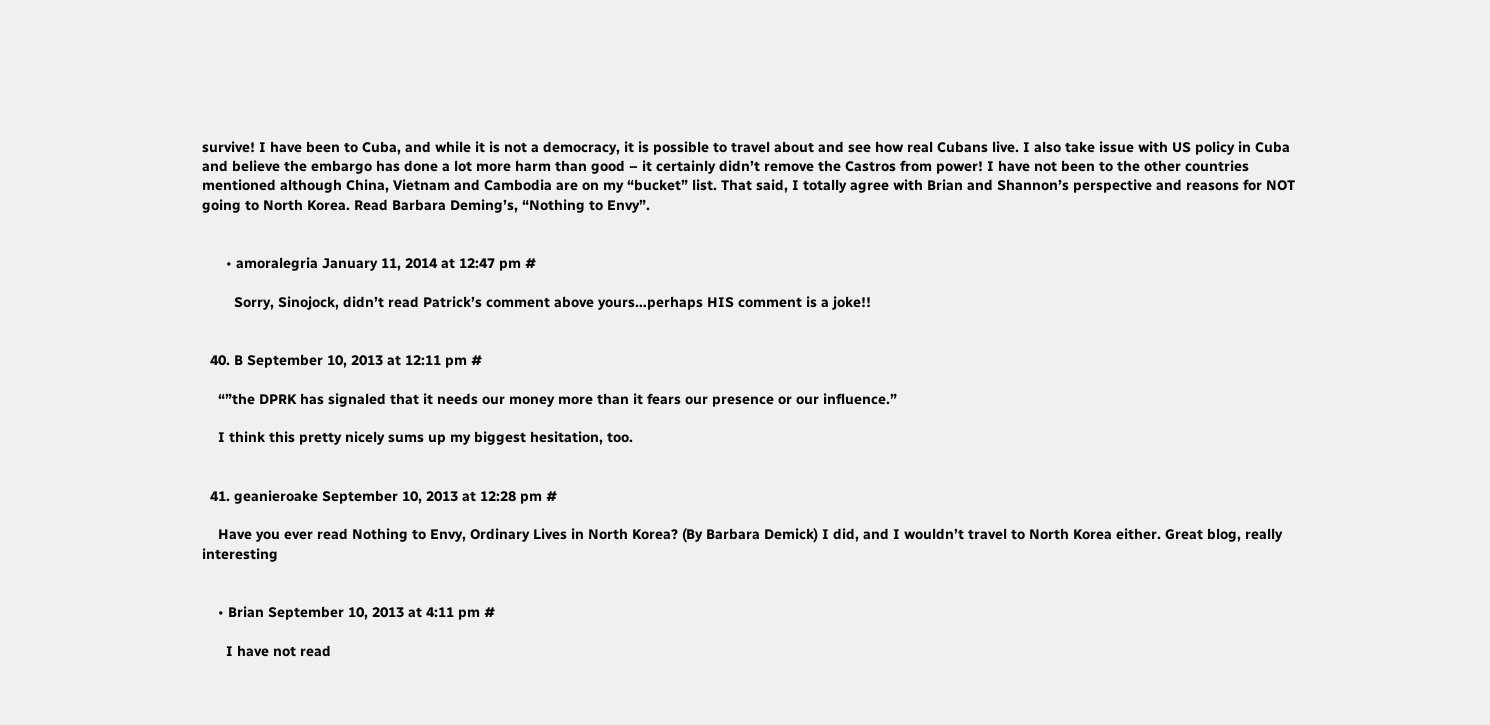survive! I have been to Cuba, and while it is not a democracy, it is possible to travel about and see how real Cubans live. I also take issue with US policy in Cuba and believe the embargo has done a lot more harm than good – it certainly didn’t remove the Castros from power! I have not been to the other countries mentioned although China, Vietnam and Cambodia are on my “bucket” list. That said, I totally agree with Brian and Shannon’s perspective and reasons for NOT going to North Korea. Read Barbara Deming’s, “Nothing to Envy”.


      • amoralegria January 11, 2014 at 12:47 pm #

        Sorry, Sinojock, didn’t read Patrick’s comment above yours…perhaps HIS comment is a joke!!


  40. B September 10, 2013 at 12:11 pm #

    “”the DPRK has signaled that it needs our money more than it fears our presence or our influence.”

    I think this pretty nicely sums up my biggest hesitation, too.


  41. geanieroake September 10, 2013 at 12:28 pm #

    Have you ever read Nothing to Envy, Ordinary Lives in North Korea? (By Barbara Demick) I did, and I wouldn’t travel to North Korea either. Great blog, really interesting


    • Brian September 10, 2013 at 4:11 pm #

      I have not read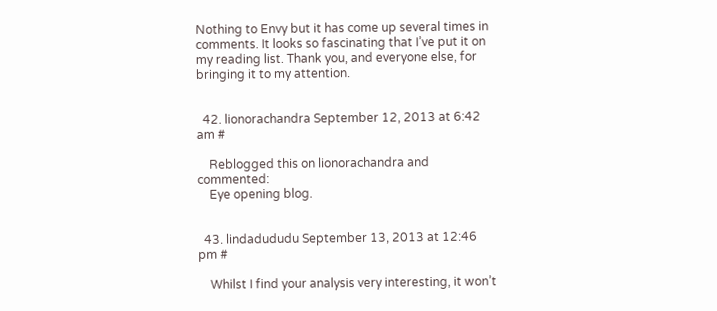Nothing to Envy but it has come up several times in comments. It looks so fascinating that I’ve put it on my reading list. Thank you, and everyone else, for bringing it to my attention.


  42. lionorachandra September 12, 2013 at 6:42 am #

    Reblogged this on lionorachandra and commented:
    Eye opening blog.


  43. lindadududu September 13, 2013 at 12:46 pm #

    Whilst I find your analysis very interesting, it won’t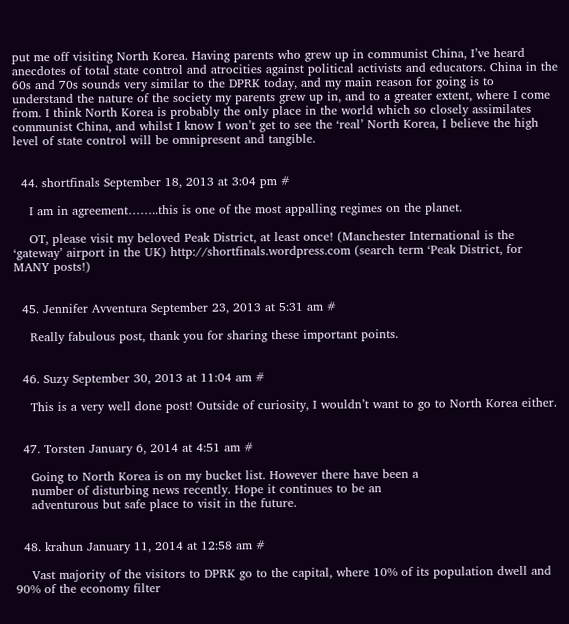put me off visiting North Korea. Having parents who grew up in communist China, I’ve heard anecdotes of total state control and atrocities against political activists and educators. China in the 60s and 70s sounds very similar to the DPRK today, and my main reason for going is to understand the nature of the society my parents grew up in, and to a greater extent, where I come from. I think North Korea is probably the only place in the world which so closely assimilates communist China, and whilst I know I won’t get to see the ‘real’ North Korea, I believe the high level of state control will be omnipresent and tangible.


  44. shortfinals September 18, 2013 at 3:04 pm #

    I am in agreement……..this is one of the most appalling regimes on the planet.

    OT, please visit my beloved Peak District, at least once! (Manchester International is the ‘gateway’ airport in the UK) http://shortfinals.wordpress.com (search term ‘Peak District, for MANY posts!)


  45. Jennifer Avventura September 23, 2013 at 5:31 am #

    Really fabulous post, thank you for sharing these important points.


  46. Suzy September 30, 2013 at 11:04 am #

    This is a very well done post! Outside of curiosity, I wouldn’t want to go to North Korea either.


  47. Torsten January 6, 2014 at 4:51 am #

    Going to North Korea is on my bucket list. However there have been a
    number of disturbing news recently. Hope it continues to be an
    adventurous but safe place to visit in the future.


  48. krahun January 11, 2014 at 12:58 am #

    Vast majority of the visitors to DPRK go to the capital, where 10% of its population dwell and 90% of the economy filter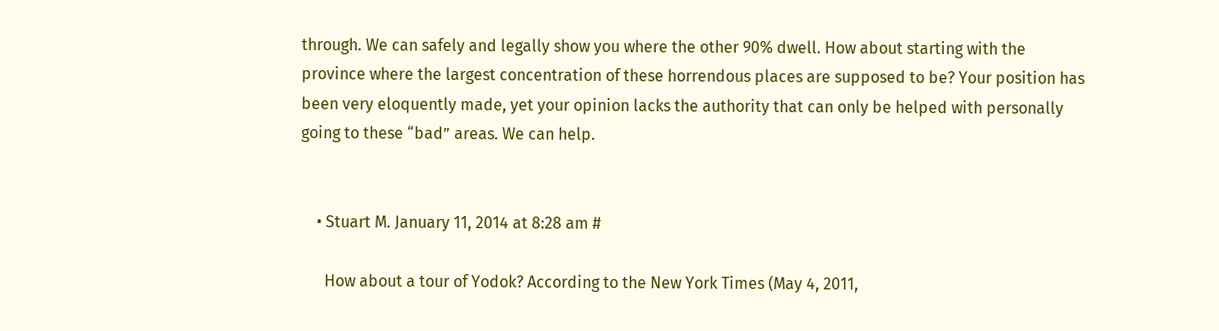through. We can safely and legally show you where the other 90% dwell. How about starting with the province where the largest concentration of these horrendous places are supposed to be? Your position has been very eloquently made, yet your opinion lacks the authority that can only be helped with personally going to these “bad” areas. We can help.


    • Stuart M. January 11, 2014 at 8:28 am #

      How about a tour of Yodok? According to the New York Times (May 4, 2011,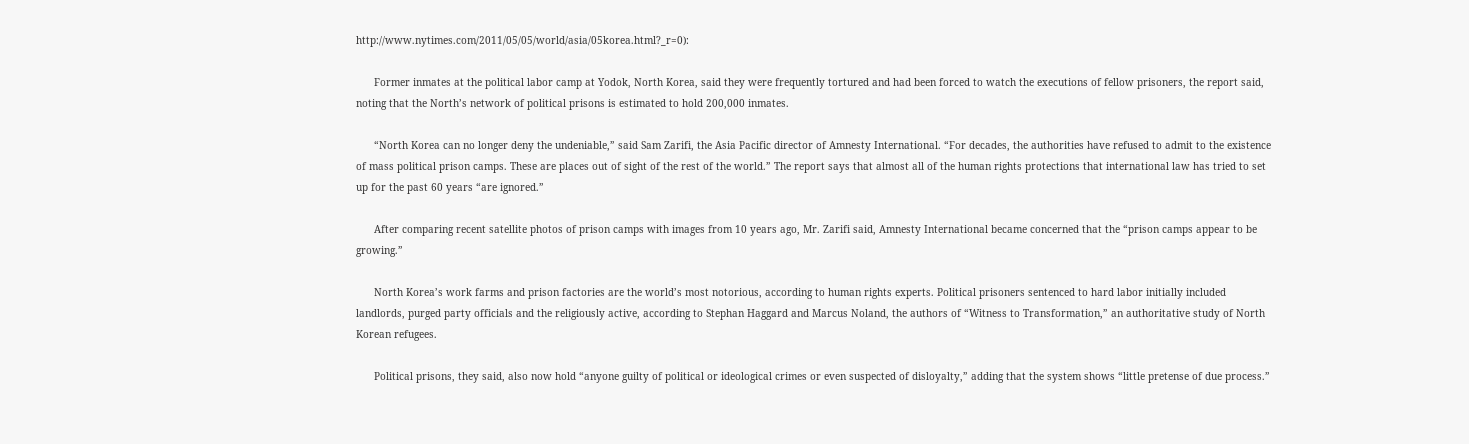http://www.nytimes.com/2011/05/05/world/asia/05korea.html?_r=0):

      Former inmates at the political labor camp at Yodok, North Korea, said they were frequently tortured and had been forced to watch the executions of fellow prisoners, the report said, noting that the North’s network of political prisons is estimated to hold 200,000 inmates.

      “North Korea can no longer deny the undeniable,” said Sam Zarifi, the Asia Pacific director of Amnesty International. “For decades, the authorities have refused to admit to the existence of mass political prison camps. These are places out of sight of the rest of the world.” The report says that almost all of the human rights protections that international law has tried to set up for the past 60 years “are ignored.”

      After comparing recent satellite photos of prison camps with images from 10 years ago, Mr. Zarifi said, Amnesty International became concerned that the “prison camps appear to be growing.”

      North Korea’s work farms and prison factories are the world’s most notorious, according to human rights experts. Political prisoners sentenced to hard labor initially included landlords, purged party officials and the religiously active, according to Stephan Haggard and Marcus Noland, the authors of “Witness to Transformation,” an authoritative study of North Korean refugees.

      Political prisons, they said, also now hold “anyone guilty of political or ideological crimes or even suspected of disloyalty,” adding that the system shows “little pretense of due process.”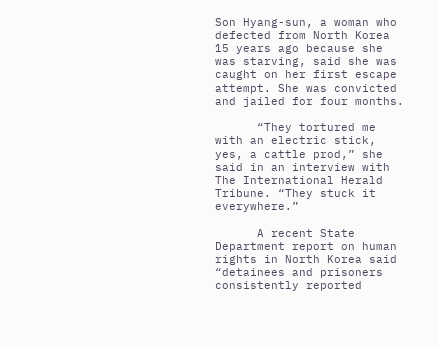Son Hyang-sun, a woman who defected from North Korea 15 years ago because she was starving, said she was caught on her first escape attempt. She was convicted and jailed for four months.

      “They tortured me with an electric stick, yes, a cattle prod,” she said in an interview with The International Herald Tribune. “They stuck it everywhere.”

      A recent State Department report on human rights in North Korea said “detainees and prisoners consistently reported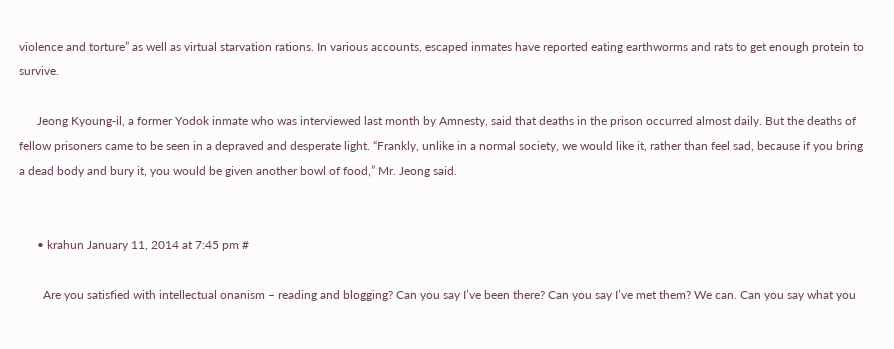violence and torture” as well as virtual starvation rations. In various accounts, escaped inmates have reported eating earthworms and rats to get enough protein to survive.

      Jeong Kyoung-il, a former Yodok inmate who was interviewed last month by Amnesty, said that deaths in the prison occurred almost daily. But the deaths of fellow prisoners came to be seen in a depraved and desperate light. “Frankly, unlike in a normal society, we would like it, rather than feel sad, because if you bring a dead body and bury it, you would be given another bowl of food,” Mr. Jeong said.


      • krahun January 11, 2014 at 7:45 pm #

        Are you satisfied with intellectual onanism – reading and blogging? Can you say I’ve been there? Can you say I’ve met them? We can. Can you say what you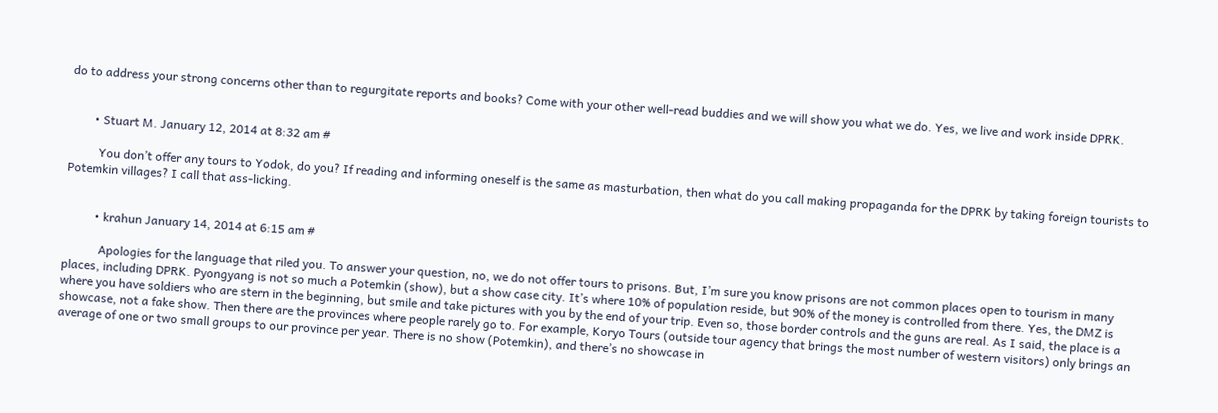do to address your strong concerns other than to regurgitate reports and books? Come with your other well-read buddies and we will show you what we do. Yes, we live and work inside DPRK.


        • Stuart M. January 12, 2014 at 8:32 am #

          You don’t offer any tours to Yodok, do you? If reading and informing oneself is the same as masturbation, then what do you call making propaganda for the DPRK by taking foreign tourists to Potemkin villages? I call that ass-licking.


          • krahun January 14, 2014 at 6:15 am #

            Apologies for the language that riled you. To answer your question, no, we do not offer tours to prisons. But, I’m sure you know prisons are not common places open to tourism in many places, including DPRK. Pyongyang is not so much a Potemkin (show), but a show case city. It’s where 10% of population reside, but 90% of the money is controlled from there. Yes, the DMZ is where you have soldiers who are stern in the beginning, but smile and take pictures with you by the end of your trip. Even so, those border controls and the guns are real. As I said, the place is a showcase, not a fake show. Then there are the provinces where people rarely go to. For example, Koryo Tours (outside tour agency that brings the most number of western visitors) only brings an average of one or two small groups to our province per year. There is no show (Potemkin), and there’s no showcase in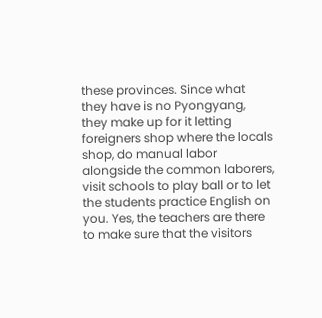these provinces. Since what they have is no Pyongyang, they make up for it letting foreigners shop where the locals shop, do manual labor alongside the common laborers, visit schools to play ball or to let the students practice English on you. Yes, the teachers are there to make sure that the visitors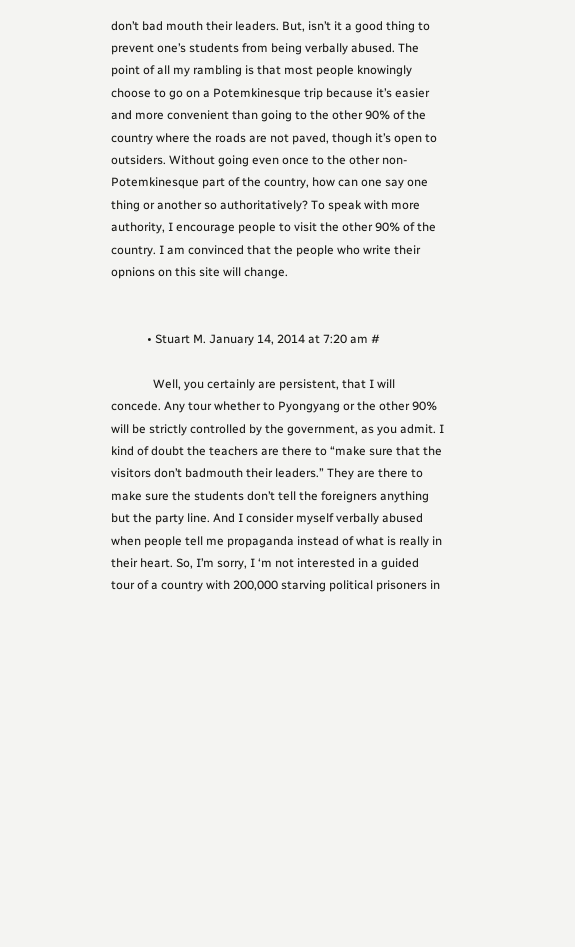don’t bad mouth their leaders. But, isn’t it a good thing to prevent one’s students from being verbally abused. The point of all my rambling is that most people knowingly choose to go on a Potemkinesque trip because it’s easier and more convenient than going to the other 90% of the country where the roads are not paved, though it’s open to outsiders. Without going even once to the other non-Potemkinesque part of the country, how can one say one thing or another so authoritatively? To speak with more authority, I encourage people to visit the other 90% of the country. I am convinced that the people who write their opnions on this site will change.


            • Stuart M. January 14, 2014 at 7:20 am #

              Well, you certainly are persistent, that I will concede. Any tour whether to Pyongyang or the other 90% will be strictly controlled by the government, as you admit. I kind of doubt the teachers are there to “make sure that the visitors don’t badmouth their leaders.” They are there to make sure the students don’t tell the foreigners anything but the party line. And I consider myself verbally abused when people tell me propaganda instead of what is really in their heart. So, I’m sorry, I ‘m not interested in a guided tour of a country with 200,000 starving political prisoners in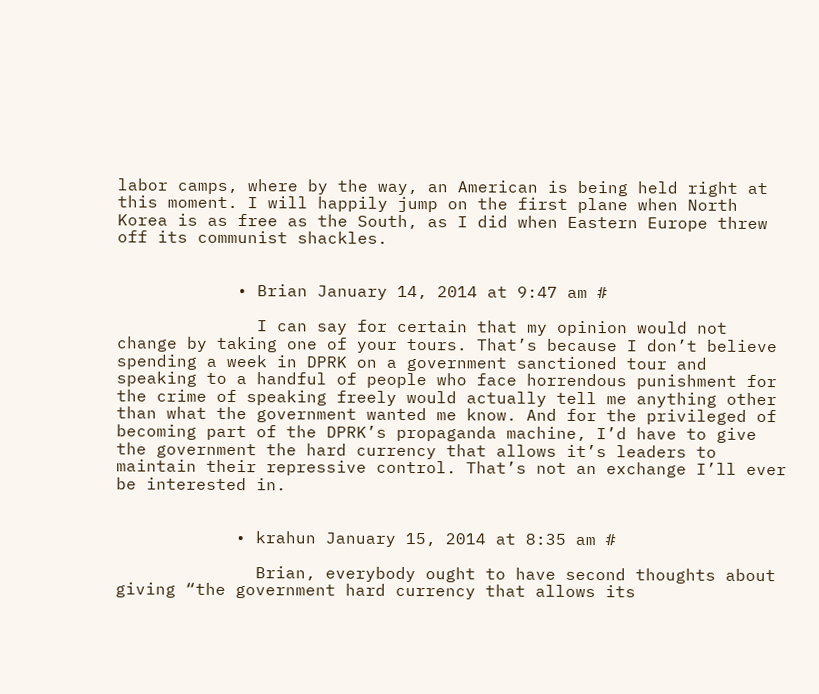labor camps, where by the way, an American is being held right at this moment. I will happily jump on the first plane when North Korea is as free as the South, as I did when Eastern Europe threw off its communist shackles.


            • Brian January 14, 2014 at 9:47 am #

              I can say for certain that my opinion would not change by taking one of your tours. That’s because I don’t believe spending a week in DPRK on a government sanctioned tour and speaking to a handful of people who face horrendous punishment for the crime of speaking freely would actually tell me anything other than what the government wanted me know. And for the privileged of becoming part of the DPRK’s propaganda machine, I’d have to give the government the hard currency that allows it’s leaders to maintain their repressive control. That’s not an exchange I’ll ever be interested in.


            • krahun January 15, 2014 at 8:35 am #

              Brian, everybody ought to have second thoughts about giving “the government hard currency that allows its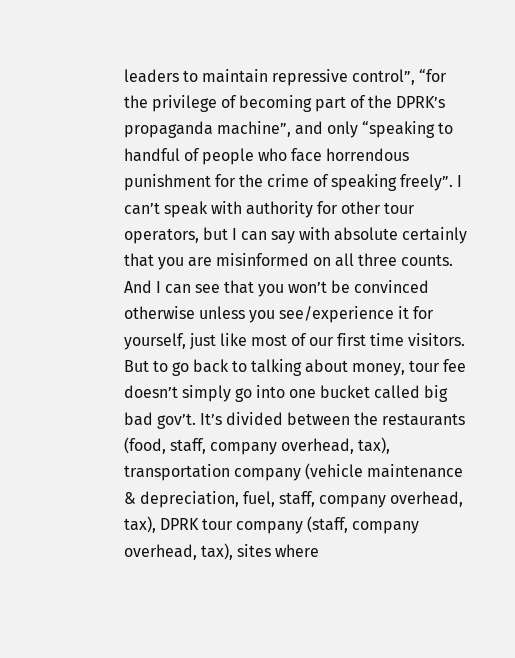leaders to maintain repressive control”, “for the privilege of becoming part of the DPRK’s propaganda machine”, and only “speaking to handful of people who face horrendous punishment for the crime of speaking freely”. I can’t speak with authority for other tour operators, but I can say with absolute certainly that you are misinformed on all three counts. And I can see that you won’t be convinced otherwise unless you see/experience it for yourself, just like most of our first time visitors. But to go back to talking about money, tour fee doesn’t simply go into one bucket called big bad gov’t. It’s divided between the restaurants (food, staff, company overhead, tax), transportation company (vehicle maintenance & depreciation, fuel, staff, company overhead, tax), DPRK tour company (staff, company overhead, tax), sites where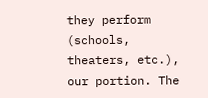they perform (schools, theaters, etc.), our portion. The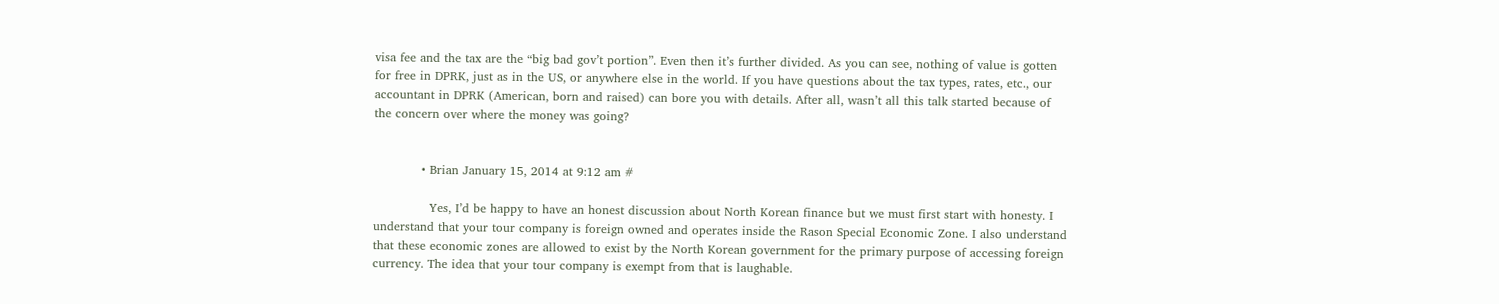visa fee and the tax are the “big bad gov’t portion”. Even then it’s further divided. As you can see, nothing of value is gotten for free in DPRK, just as in the US, or anywhere else in the world. If you have questions about the tax types, rates, etc., our accountant in DPRK (American, born and raised) can bore you with details. After all, wasn’t all this talk started because of the concern over where the money was going?


            • Brian January 15, 2014 at 9:12 am #

              Yes, I’d be happy to have an honest discussion about North Korean finance but we must first start with honesty. I understand that your tour company is foreign owned and operates inside the Rason Special Economic Zone. I also understand that these economic zones are allowed to exist by the North Korean government for the primary purpose of accessing foreign currency. The idea that your tour company is exempt from that is laughable.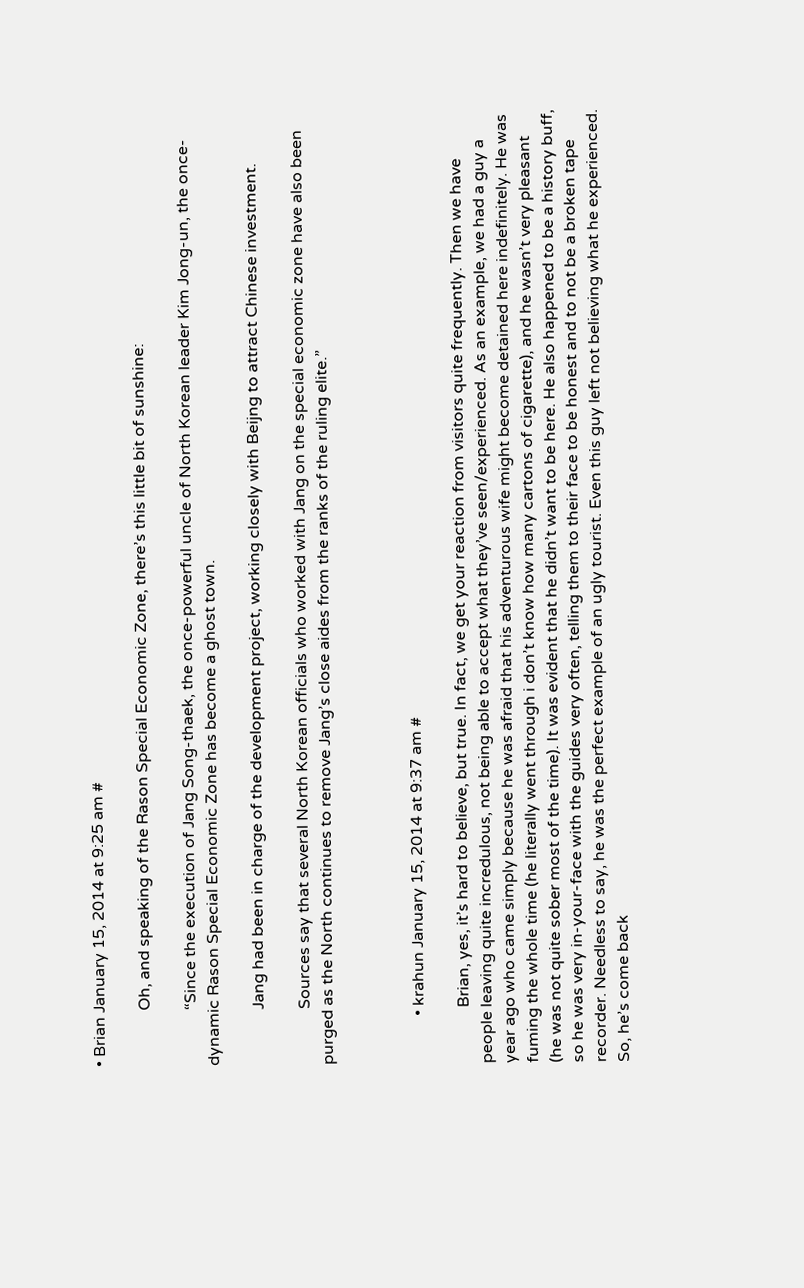• Brian January 15, 2014 at 9:25 am #

              Oh, and speaking of the Rason Special Economic Zone, there’s this little bit of sunshine:

              “Since the execution of Jang Song-thaek, the once-powerful uncle of North Korean leader Kim Jong-un, the once-dynamic Rason Special Economic Zone has become a ghost town.

              Jang had been in charge of the development project, working closely with Beijng to attract Chinese investment.

              Sources say that several North Korean officials who worked with Jang on the special economic zone have also been purged as the North continues to remove Jang’s close aides from the ranks of the ruling elite.”



            • krahun January 15, 2014 at 9:37 am #

              Brian, yes, it’s hard to believe, but true. In fact, we get your reaction from visitors quite frequently. Then we have people leaving quite incredulous, not being able to accept what they’ve seen/experienced. As an example, we had a guy a year ago who came simply because he was afraid that his adventurous wife might become detained here indefinitely. He was fuming the whole time (he literally went through i don’t know how many cartons of cigarette), and he wasn’t very pleasant (he was not quite sober most of the time). It was evident that he didn’t want to be here. He also happened to be a history buff, so he was very in-your-face with the guides very often, telling them to their face to be honest and to not be a broken tape recorder. Needless to say, he was the perfect example of an ugly tourist. Even this guy left not believing what he experienced. So, he’s come back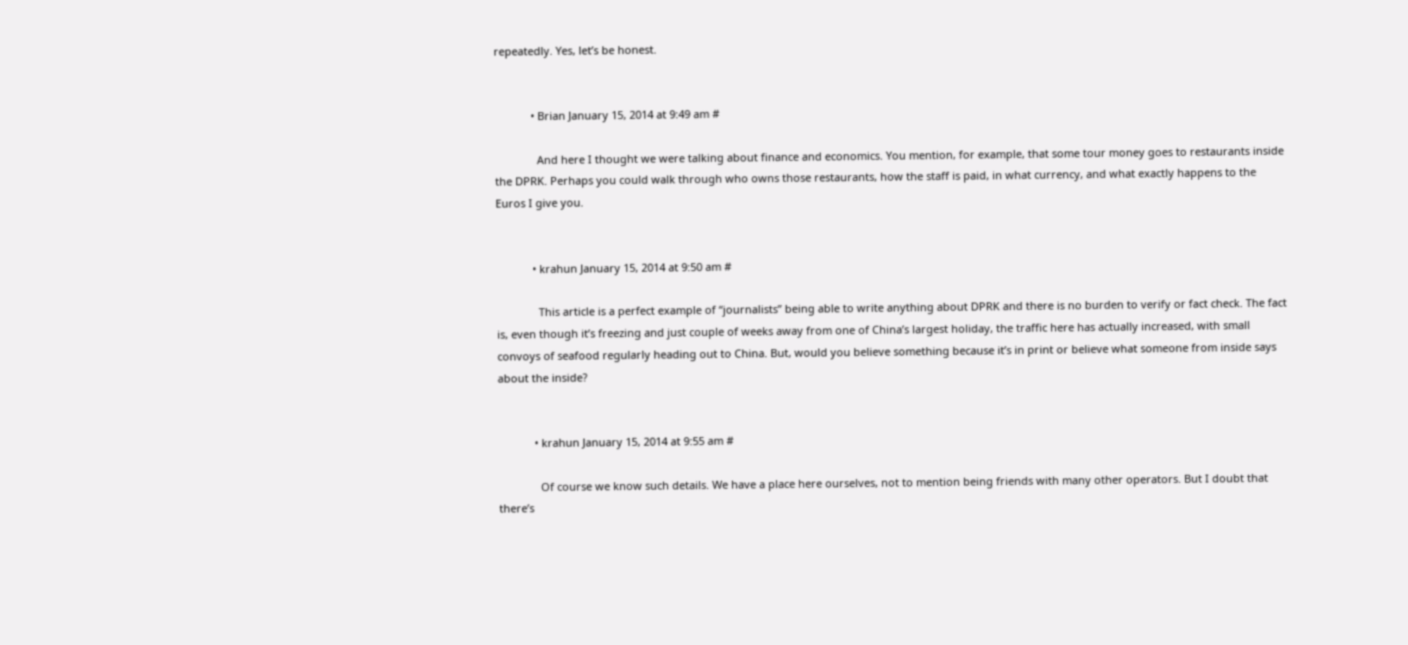repeatedly. Yes, let’s be honest.


            • Brian January 15, 2014 at 9:49 am #

              And here I thought we were talking about finance and economics. You mention, for example, that some tour money goes to restaurants inside the DPRK. Perhaps you could walk through who owns those restaurants, how the staff is paid, in what currency, and what exactly happens to the Euros I give you.


            • krahun January 15, 2014 at 9:50 am #

              This article is a perfect example of “journalists” being able to write anything about DPRK and there is no burden to verify or fact check. The fact is, even though it’s freezing and just couple of weeks away from one of China’s largest holiday, the traffic here has actually increased, with small convoys of seafood regularly heading out to China. But, would you believe something because it’s in print or believe what someone from inside says about the inside?


            • krahun January 15, 2014 at 9:55 am #

              Of course we know such details. We have a place here ourselves, not to mention being friends with many other operators. But I doubt that there’s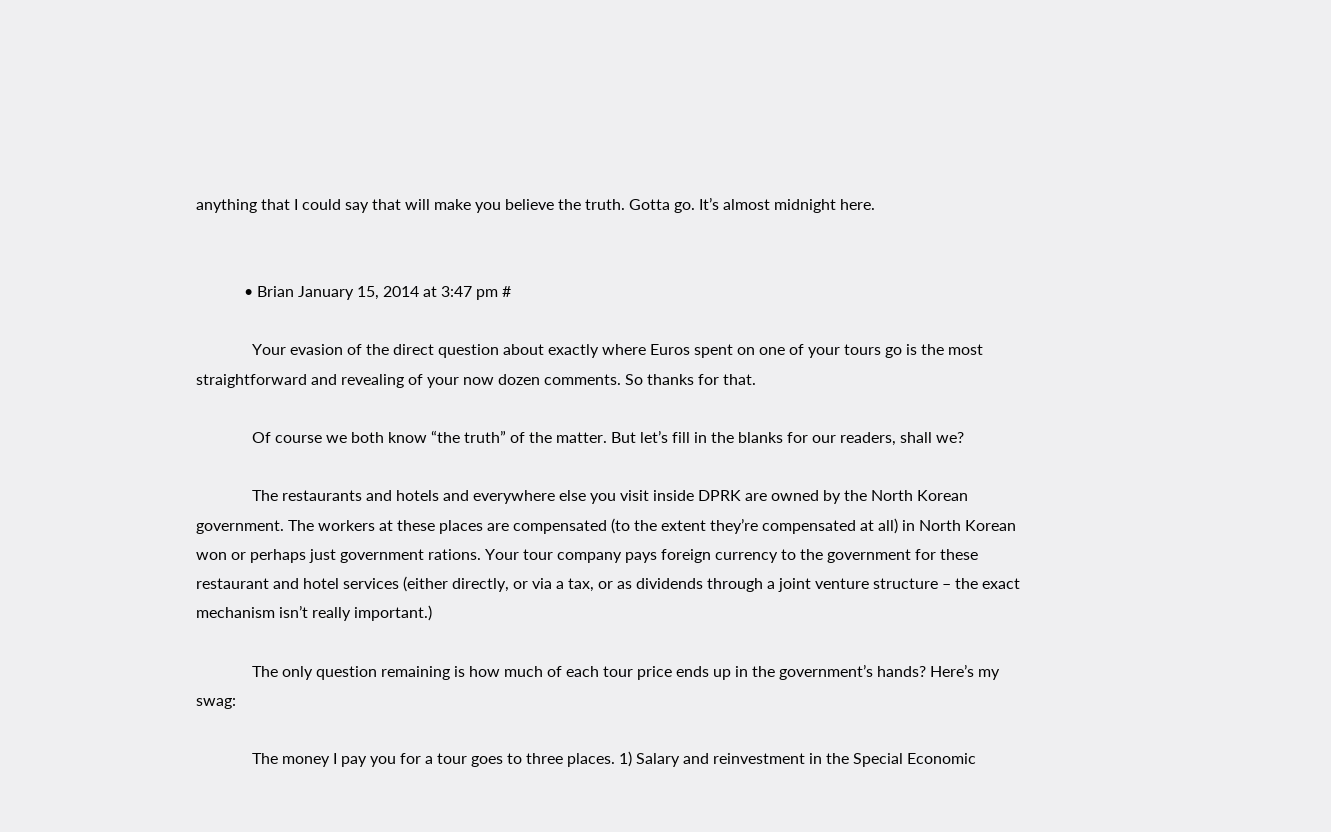anything that I could say that will make you believe the truth. Gotta go. It’s almost midnight here.


            • Brian January 15, 2014 at 3:47 pm #

              Your evasion of the direct question about exactly where Euros spent on one of your tours go is the most straightforward and revealing of your now dozen comments. So thanks for that.

              Of course we both know “the truth” of the matter. But let’s fill in the blanks for our readers, shall we?

              The restaurants and hotels and everywhere else you visit inside DPRK are owned by the North Korean government. The workers at these places are compensated (to the extent they’re compensated at all) in North Korean won or perhaps just government rations. Your tour company pays foreign currency to the government for these restaurant and hotel services (either directly, or via a tax, or as dividends through a joint venture structure – the exact mechanism isn’t really important.)

              The only question remaining is how much of each tour price ends up in the government’s hands? Here’s my swag:

              The money I pay you for a tour goes to three places. 1) Salary and reinvestment in the Special Economic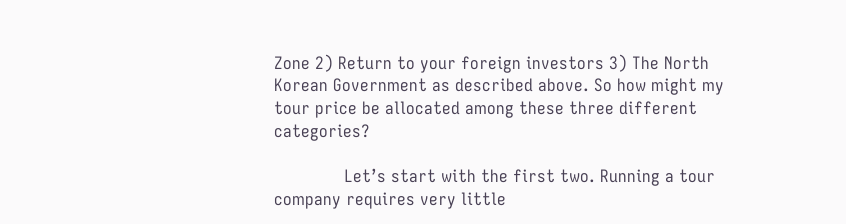Zone 2) Return to your foreign investors 3) The North Korean Government as described above. So how might my tour price be allocated among these three different categories?

              Let’s start with the first two. Running a tour company requires very little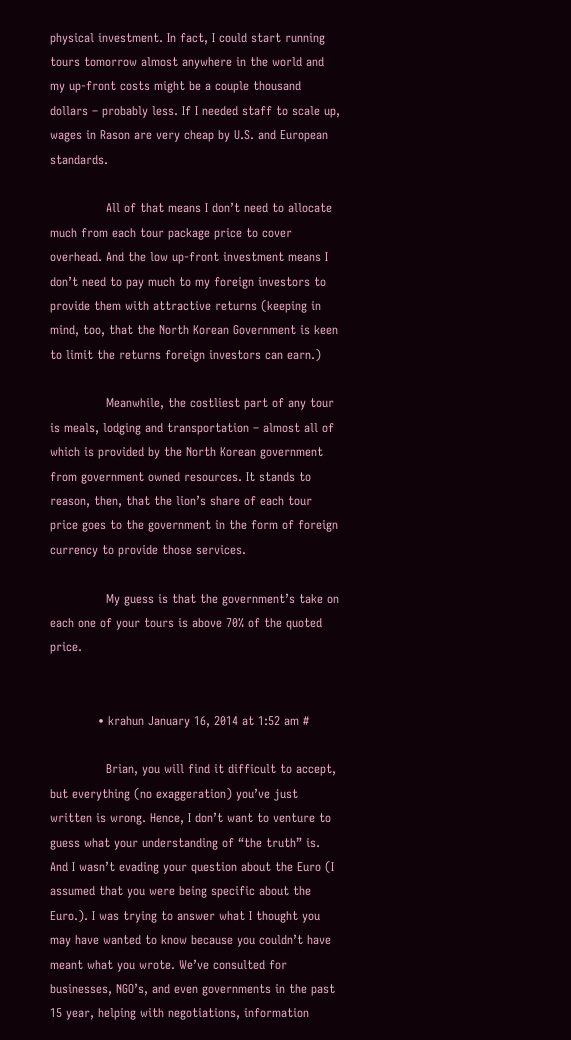physical investment. In fact, I could start running tours tomorrow almost anywhere in the world and my up-front costs might be a couple thousand dollars – probably less. If I needed staff to scale up, wages in Rason are very cheap by U.S. and European standards.

              All of that means I don’t need to allocate much from each tour package price to cover overhead. And the low up-front investment means I don’t need to pay much to my foreign investors to provide them with attractive returns (keeping in mind, too, that the North Korean Government is keen to limit the returns foreign investors can earn.)

              Meanwhile, the costliest part of any tour is meals, lodging and transportation – almost all of which is provided by the North Korean government from government owned resources. It stands to reason, then, that the lion’s share of each tour price goes to the government in the form of foreign currency to provide those services.

              My guess is that the government’s take on each one of your tours is above 70% of the quoted price.


            • krahun January 16, 2014 at 1:52 am #

              Brian, you will find it difficult to accept, but everything (no exaggeration) you’ve just written is wrong. Hence, I don’t want to venture to guess what your understanding of “the truth” is. And I wasn’t evading your question about the Euro (I assumed that you were being specific about the Euro.). I was trying to answer what I thought you may have wanted to know because you couldn’t have meant what you wrote. We’ve consulted for businesses, NGO’s, and even governments in the past 15 year, helping with negotiations, information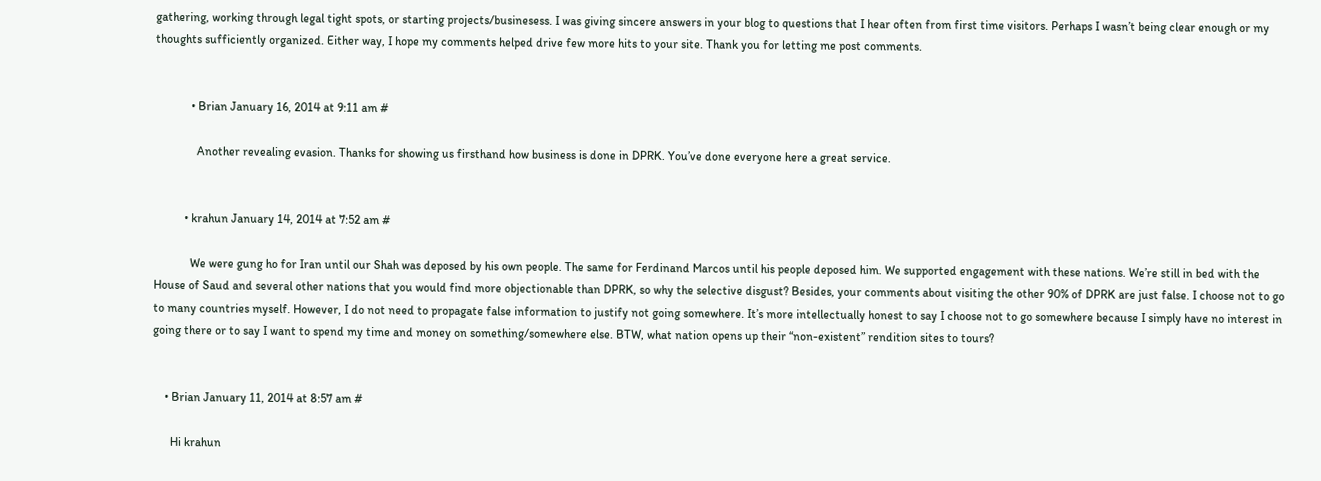gathering, working through legal tight spots, or starting projects/businesess. I was giving sincere answers in your blog to questions that I hear often from first time visitors. Perhaps I wasn’t being clear enough or my thoughts sufficiently organized. Either way, I hope my comments helped drive few more hits to your site. Thank you for letting me post comments.


            • Brian January 16, 2014 at 9:11 am #

              Another revealing evasion. Thanks for showing us firsthand how business is done in DPRK. You’ve done everyone here a great service.


          • krahun January 14, 2014 at 7:52 am #

            We were gung ho for Iran until our Shah was deposed by his own people. The same for Ferdinand Marcos until his people deposed him. We supported engagement with these nations. We’re still in bed with the House of Saud and several other nations that you would find more objectionable than DPRK, so why the selective disgust? Besides, your comments about visiting the other 90% of DPRK are just false. I choose not to go to many countries myself. However, I do not need to propagate false information to justify not going somewhere. It’s more intellectually honest to say I choose not to go somewhere because I simply have no interest in going there or to say I want to spend my time and money on something/somewhere else. BTW, what nation opens up their “non-existent” rendition sites to tours?


    • Brian January 11, 2014 at 8:57 am #

      Hi krahun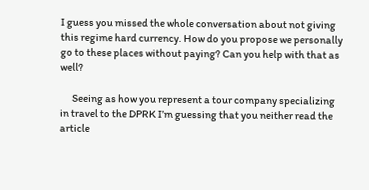I guess you missed the whole conversation about not giving this regime hard currency. How do you propose we personally go to these places without paying? Can you help with that as well?

      Seeing as how you represent a tour company specializing in travel to the DPRK I’m guessing that you neither read the article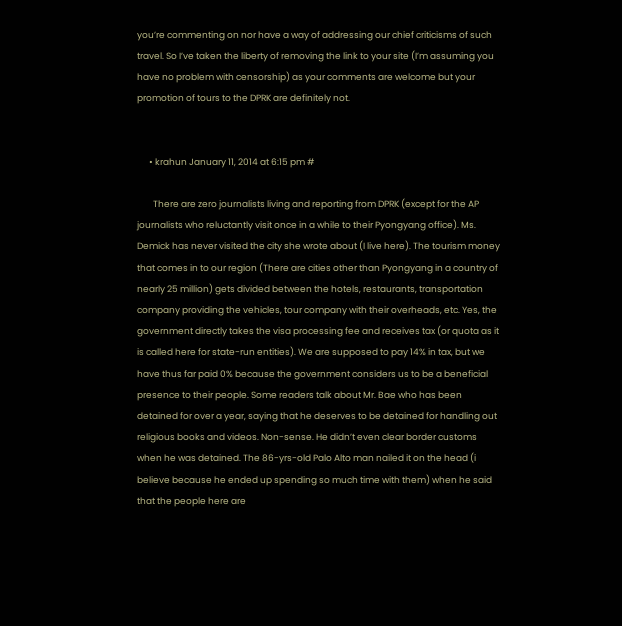you’re commenting on nor have a way of addressing our chief criticisms of such travel. So I’ve taken the liberty of removing the link to your site (I’m assuming you have no problem with censorship) as your comments are welcome but your promotion of tours to the DPRK are definitely not.


      • krahun January 11, 2014 at 6:15 pm #

        There are zero journalists living and reporting from DPRK (except for the AP journalists who reluctantly visit once in a while to their Pyongyang office). Ms. Demick has never visited the city she wrote about (I live here). The tourism money that comes in to our region (There are cities other than Pyongyang in a country of nearly 25 million) gets divided between the hotels, restaurants, transportation company providing the vehicles, tour company with their overheads, etc. Yes, the government directly takes the visa processing fee and receives tax (or quota as it is called here for state-run entities). We are supposed to pay 14% in tax, but we have thus far paid 0% because the government considers us to be a beneficial presence to their people. Some readers talk about Mr. Bae who has been detained for over a year, saying that he deserves to be detained for handling out religious books and videos. Non-sense. He didn’t even clear border customs when he was detained. The 86-yrs-old Palo Alto man nailed it on the head (i believe because he ended up spending so much time with them) when he said that the people here are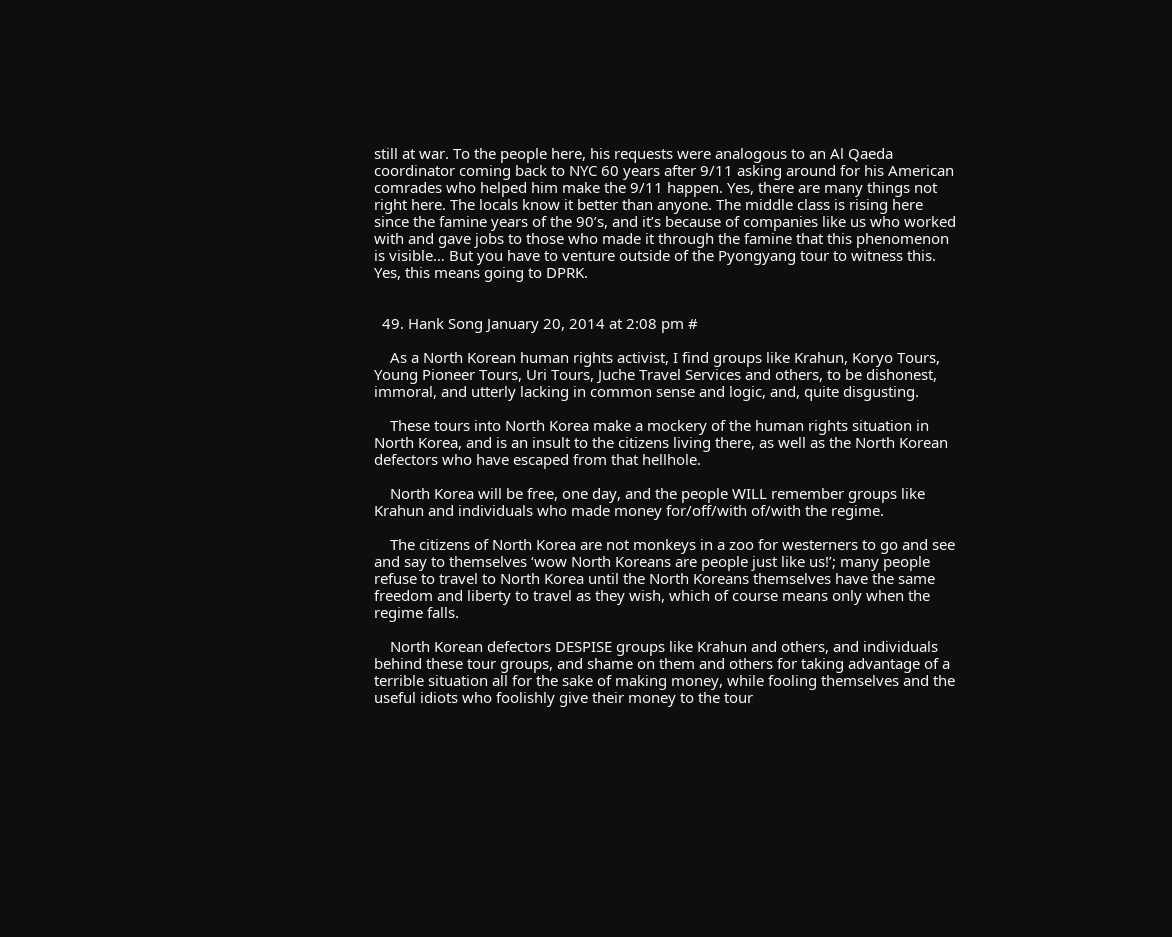still at war. To the people here, his requests were analogous to an Al Qaeda coordinator coming back to NYC 60 years after 9/11 asking around for his American comrades who helped him make the 9/11 happen. Yes, there are many things not right here. The locals know it better than anyone. The middle class is rising here since the famine years of the 90’s, and it’s because of companies like us who worked with and gave jobs to those who made it through the famine that this phenomenon is visible… But you have to venture outside of the Pyongyang tour to witness this. Yes, this means going to DPRK.


  49. Hank Song January 20, 2014 at 2:08 pm #

    As a North Korean human rights activist, I find groups like Krahun, Koryo Tours, Young Pioneer Tours, Uri Tours, Juche Travel Services and others, to be dishonest, immoral, and utterly lacking in common sense and logic, and, quite disgusting.

    These tours into North Korea make a mockery of the human rights situation in North Korea, and is an insult to the citizens living there, as well as the North Korean defectors who have escaped from that hellhole.

    North Korea will be free, one day, and the people WILL remember groups like Krahun and individuals who made money for/off/with of/with the regime.

    The citizens of North Korea are not monkeys in a zoo for westerners to go and see and say to themselves ‘wow North Koreans are people just like us!’; many people refuse to travel to North Korea until the North Koreans themselves have the same freedom and liberty to travel as they wish, which of course means only when the regime falls.

    North Korean defectors DESPISE groups like Krahun and others, and individuals behind these tour groups, and shame on them and others for taking advantage of a terrible situation all for the sake of making money, while fooling themselves and the useful idiots who foolishly give their money to the tour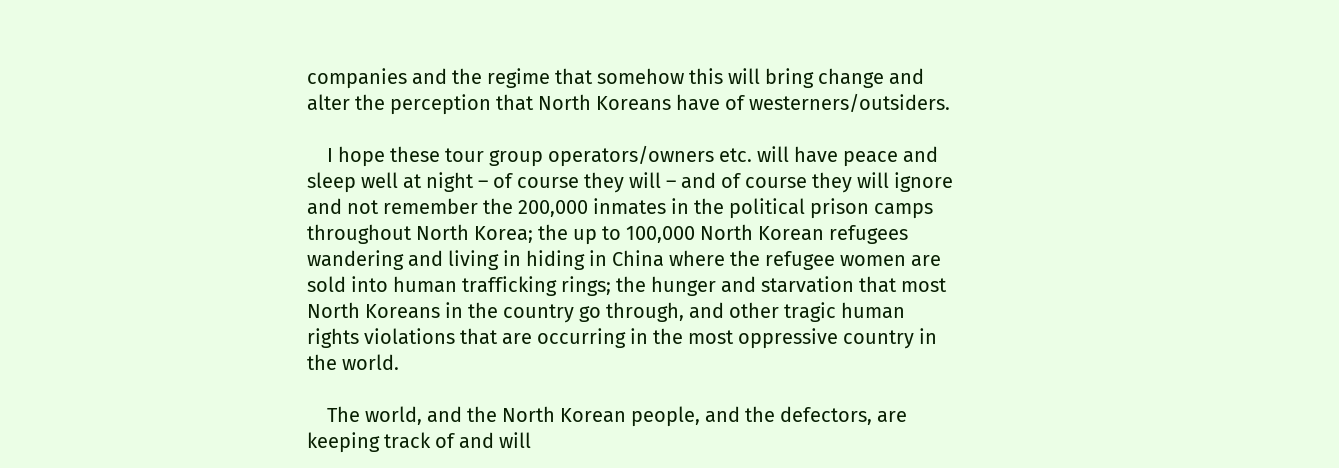companies and the regime that somehow this will bring change and alter the perception that North Koreans have of westerners/outsiders.

    I hope these tour group operators/owners etc. will have peace and sleep well at night – of course they will – and of course they will ignore and not remember the 200,000 inmates in the political prison camps throughout North Korea; the up to 100,000 North Korean refugees wandering and living in hiding in China where the refugee women are sold into human trafficking rings; the hunger and starvation that most North Koreans in the country go through, and other tragic human rights violations that are occurring in the most oppressive country in the world.

    The world, and the North Korean people, and the defectors, are keeping track of and will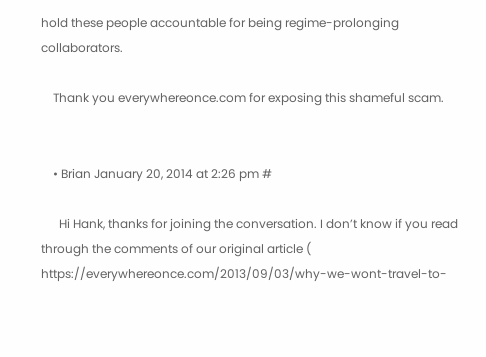hold these people accountable for being regime-prolonging collaborators.

    Thank you everywhereonce.com for exposing this shameful scam.


    • Brian January 20, 2014 at 2:26 pm #

      Hi Hank, thanks for joining the conversation. I don’t know if you read through the comments of our original article ( https://everywhereonce.com/2013/09/03/why-we-wont-travel-to-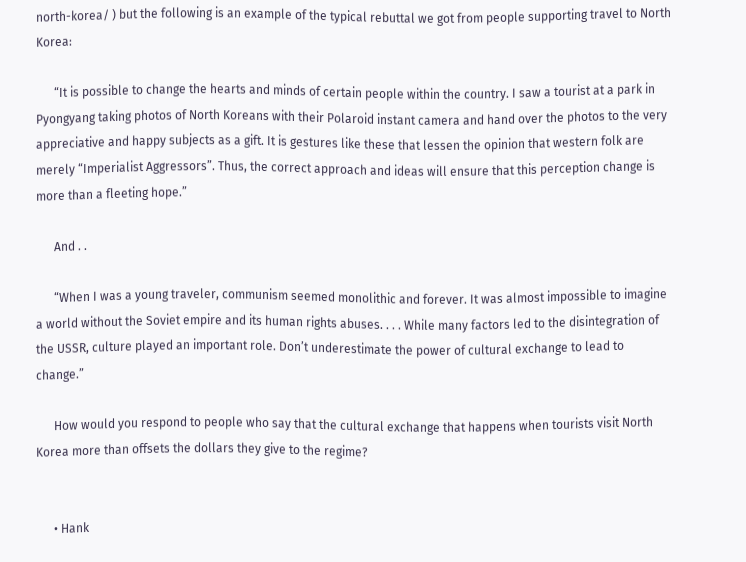north-korea/ ) but the following is an example of the typical rebuttal we got from people supporting travel to North Korea:

      “It is possible to change the hearts and minds of certain people within the country. I saw a tourist at a park in Pyongyang taking photos of North Koreans with their Polaroid instant camera and hand over the photos to the very appreciative and happy subjects as a gift. It is gestures like these that lessen the opinion that western folk are merely “Imperialist Aggressors”. Thus, the correct approach and ideas will ensure that this perception change is more than a fleeting hope.”

      And . .

      “When I was a young traveler, communism seemed monolithic and forever. It was almost impossible to imagine a world without the Soviet empire and its human rights abuses. . . . While many factors led to the disintegration of the USSR, culture played an important role. Don’t underestimate the power of cultural exchange to lead to change.”

      How would you respond to people who say that the cultural exchange that happens when tourists visit North Korea more than offsets the dollars they give to the regime?


      • Hank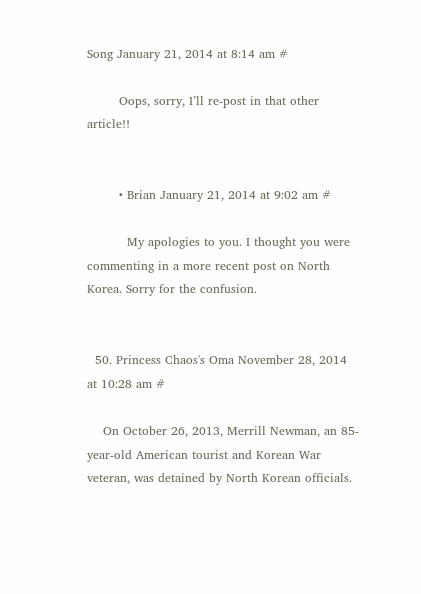Song January 21, 2014 at 8:14 am #

        Oops, sorry, I’ll re-post in that other article!!


        • Brian January 21, 2014 at 9:02 am #

          My apologies to you. I thought you were commenting in a more recent post on North Korea. Sorry for the confusion.


  50. Princess Chaos's Oma November 28, 2014 at 10:28 am #

    On October 26, 2013, Merrill Newman, an 85-year-old American tourist and Korean War veteran, was detained by North Korean officials.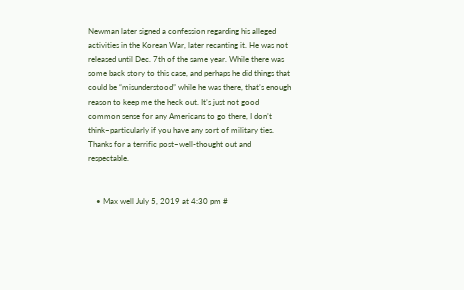Newman later signed a confession regarding his alleged activities in the Korean War, later recanting it. He was not released until Dec. 7th of the same year. While there was some back story to this case, and perhaps he did things that could be “misunderstood” while he was there, that’s enough reason to keep me the heck out. It’s just not good common sense for any Americans to go there, I don’t think–particularly if you have any sort of military ties. Thanks for a terrific post–well-thought out and respectable.


    • Max well July 5, 2019 at 4:30 pm #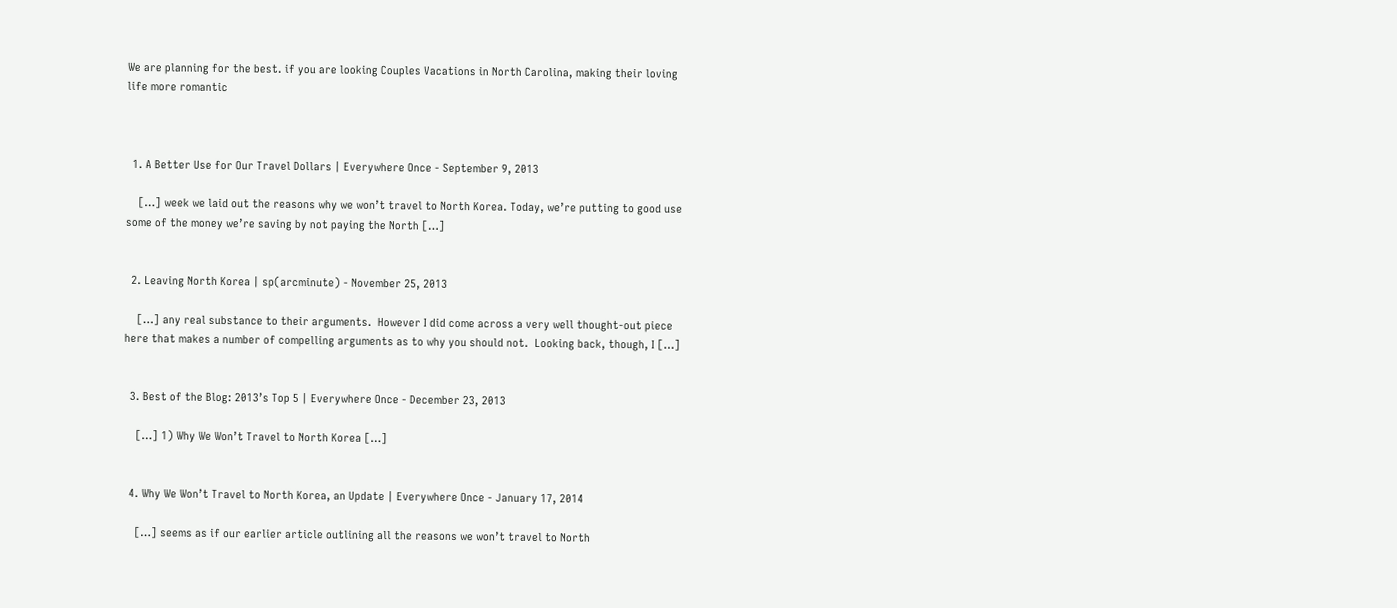We are planning for the best. if you are looking Couples Vacations in North Carolina, making their loving life more romantic



  1. A Better Use for Our Travel Dollars | Everywhere Once - September 9, 2013

    […] week we laid out the reasons why we won’t travel to North Korea. Today, we’re putting to good use some of the money we’re saving by not paying the North […]


  2. Leaving North Korea | sp(arcminute) - November 25, 2013

    […] any real substance to their arguments.  However I did come across a very well thought-out piece here that makes a number of compelling arguments as to why you should not.  Looking back, though, I […]


  3. Best of the Blog: 2013’s Top 5 | Everywhere Once - December 23, 2013

    […] 1) Why We Won’t Travel to North Korea […]


  4. Why We Won’t Travel to North Korea, an Update | Everywhere Once - January 17, 2014

    […] seems as if our earlier article outlining all the reasons we won’t travel to North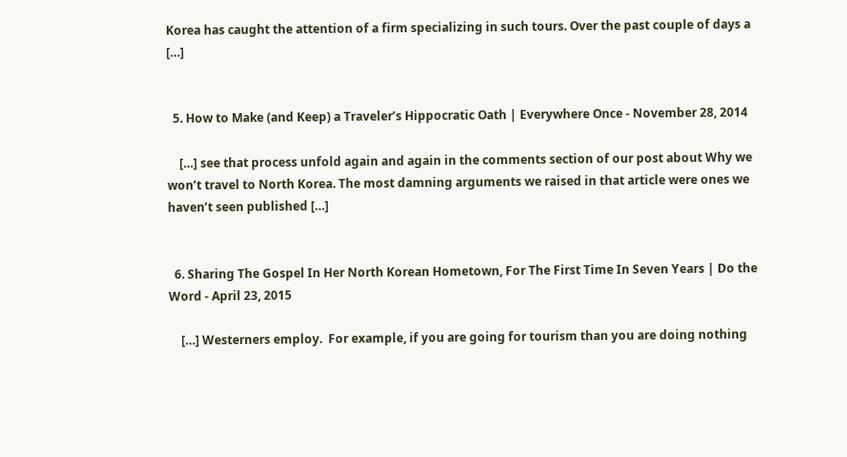Korea has caught the attention of a firm specializing in such tours. Over the past couple of days a […]


  5. How to Make (and Keep) a Traveler’s Hippocratic Oath | Everywhere Once - November 28, 2014

    […] see that process unfold again and again in the comments section of our post about Why we won’t travel to North Korea. The most damning arguments we raised in that article were ones we haven’t seen published […]


  6. Sharing The Gospel In Her North Korean Hometown, For The First Time In Seven Years | Do the Word - April 23, 2015

    […] Westerners employ.  For example, if you are going for tourism than you are doing nothing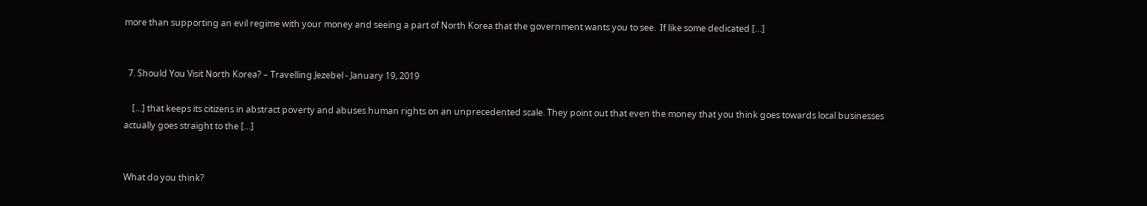more than supporting an evil regime with your money and seeing a part of North Korea that the government wants you to see.  If like some dedicated […]


  7. Should You Visit North Korea? – Travelling Jezebel - January 19, 2019

    […] that keeps its citizens in abstract poverty and abuses human rights on an unprecedented scale. They point out that even the money that you think goes towards local businesses actually goes straight to the […]


What do you think?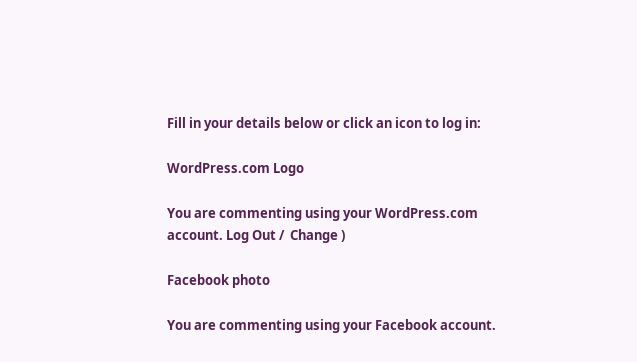Fill in your details below or click an icon to log in:

WordPress.com Logo

You are commenting using your WordPress.com account. Log Out /  Change )

Facebook photo

You are commenting using your Facebook account.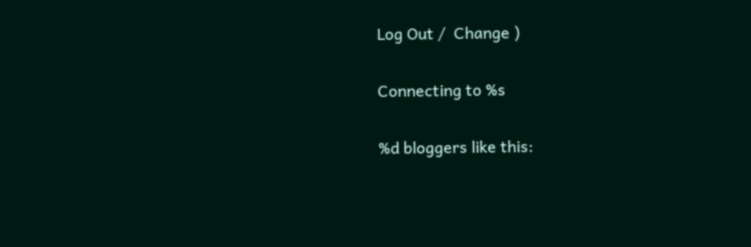Log Out /  Change )

Connecting to %s

%d bloggers like this: